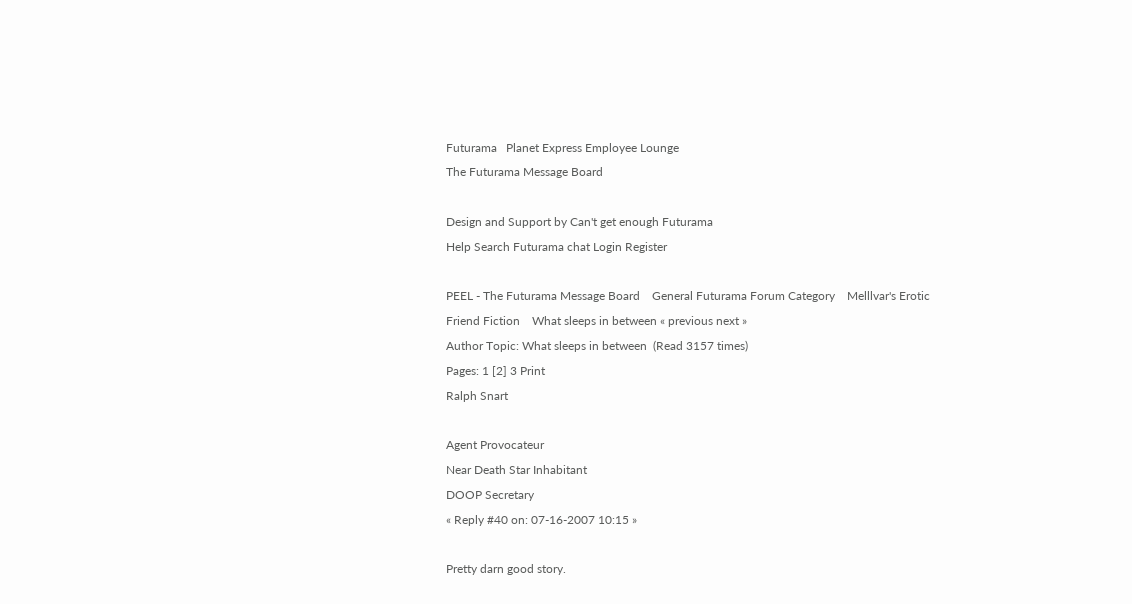Futurama   Planet Express Employee Lounge
The Futurama Message Board

Design and Support by Can't get enough Futurama
Help Search Futurama chat Login Register

PEEL - The Futurama Message Board    General Futurama Forum Category    Melllvar's Erotic Friend Fiction    What sleeps in between « previous next »
Author Topic: What sleeps in between  (Read 3157 times)
Pages: 1 [2] 3 Print
Ralph Snart

Agent Provocateur
Near Death Star Inhabitant
DOOP Secretary
« Reply #40 on: 07-16-2007 10:15 »

Pretty darn good story.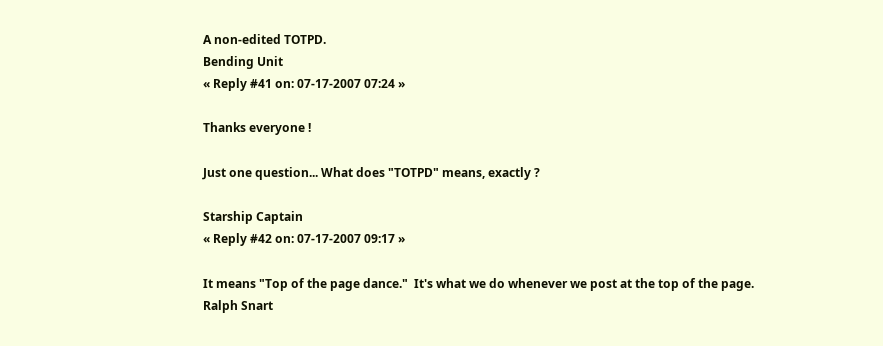A non-edited TOTPD.
Bending Unit
« Reply #41 on: 07-17-2007 07:24 »

Thanks everyone !

Just one question... What does "TOTPD" means, exactly ?

Starship Captain
« Reply #42 on: 07-17-2007 09:17 »

It means "Top of the page dance."  It's what we do whenever we post at the top of the page.
Ralph Snart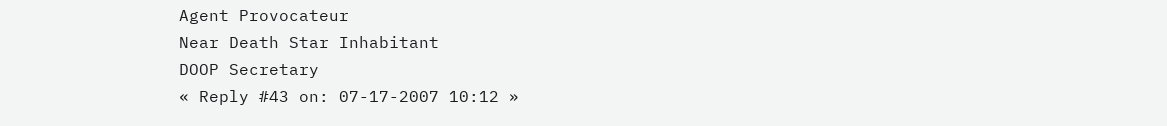Agent Provocateur
Near Death Star Inhabitant
DOOP Secretary
« Reply #43 on: 07-17-2007 10:12 »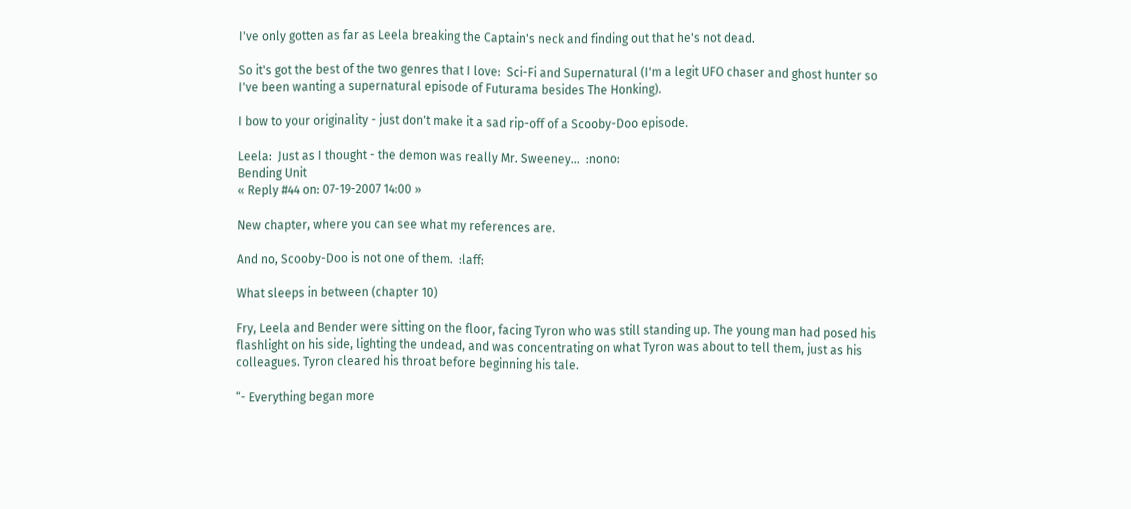I've only gotten as far as Leela breaking the Captain's neck and finding out that he's not dead.

So it's got the best of the two genres that I love:  Sci-Fi and Supernatural (I'm a legit UFO chaser and ghost hunter so I've been wanting a supernatural episode of Futurama besides The Honking).

I bow to your originality - just don't make it a sad rip-off of a Scooby-Doo episode.

Leela:  Just as I thought - the demon was really Mr. Sweeney...  :nono:
Bending Unit
« Reply #44 on: 07-19-2007 14:00 »

New chapter, where you can see what my references are.

And no, Scooby-Doo is not one of them.  :laff:

What sleeps in between (chapter 10)

Fry, Leela and Bender were sitting on the floor, facing Tyron who was still standing up. The young man had posed his flashlight on his side, lighting the undead, and was concentrating on what Tyron was about to tell them, just as his colleagues. Tyron cleared his throat before beginning his tale.

“- Everything began more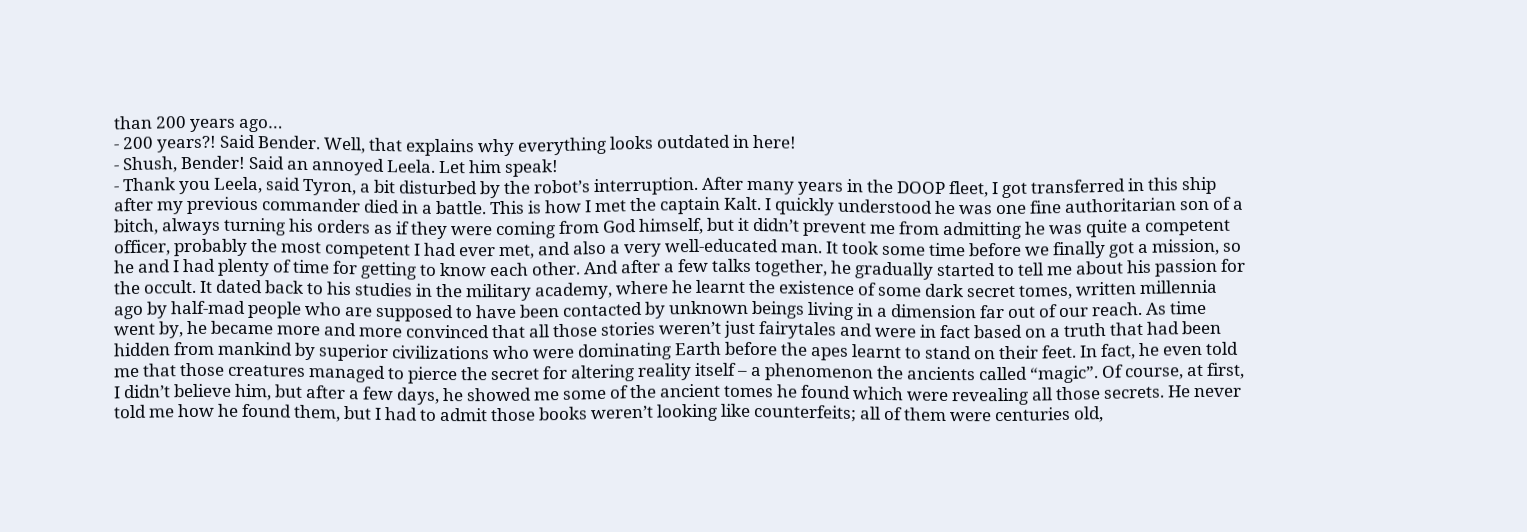than 200 years ago…
- 200 years?! Said Bender. Well, that explains why everything looks outdated in here!
- Shush, Bender! Said an annoyed Leela. Let him speak!
- Thank you Leela, said Tyron, a bit disturbed by the robot’s interruption. After many years in the DOOP fleet, I got transferred in this ship after my previous commander died in a battle. This is how I met the captain Kalt. I quickly understood he was one fine authoritarian son of a bitch, always turning his orders as if they were coming from God himself, but it didn’t prevent me from admitting he was quite a competent officer, probably the most competent I had ever met, and also a very well-educated man. It took some time before we finally got a mission, so he and I had plenty of time for getting to know each other. And after a few talks together, he gradually started to tell me about his passion for the occult. It dated back to his studies in the military academy, where he learnt the existence of some dark secret tomes, written millennia ago by half-mad people who are supposed to have been contacted by unknown beings living in a dimension far out of our reach. As time went by, he became more and more convinced that all those stories weren’t just fairytales and were in fact based on a truth that had been hidden from mankind by superior civilizations who were dominating Earth before the apes learnt to stand on their feet. In fact, he even told me that those creatures managed to pierce the secret for altering reality itself – a phenomenon the ancients called “magic”. Of course, at first, I didn’t believe him, but after a few days, he showed me some of the ancient tomes he found which were revealing all those secrets. He never told me how he found them, but I had to admit those books weren’t looking like counterfeits; all of them were centuries old,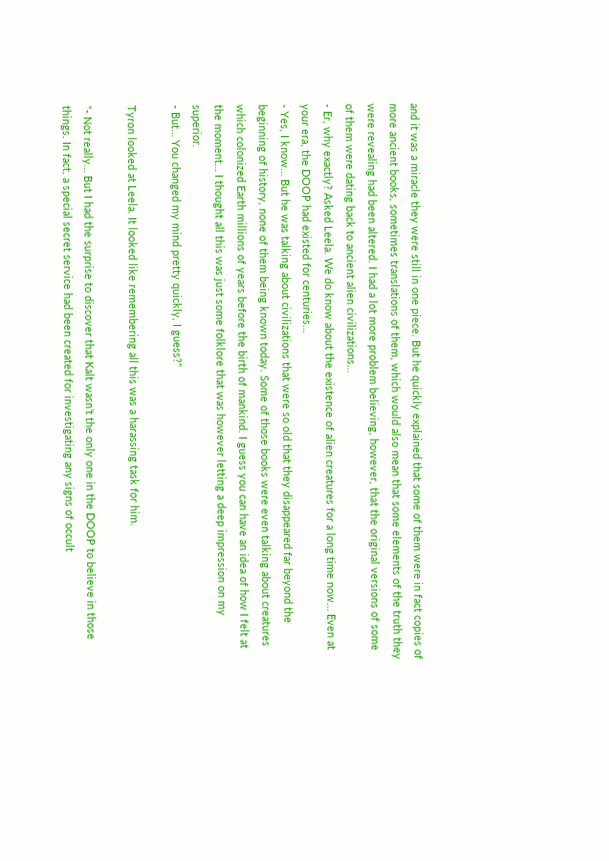and it was a miracle they were still in one piece. But he quickly explained that some of them were in fact copies of more ancient books, sometimes translations of them, which would also mean that some elements of the truth they were revealing had been altered. I had a lot more problem believing, however, that the original versions of some of them were dating back to ancient alien civilizations…
- Er, why exactly? Asked Leela. We do know about the existence of alien creatures for a long time now… Even at your era, the DOOP had existed for centuries…
- Yes, I know… But he was talking about civilizations that were so old that they disappeared far beyond the beginning of history, none of them being known today. Some of those books were even talking about creatures which colonized Earth millions of years before the birth of mankind. I guess you can have an idea of how I felt at the moment… I thought all this was just some folklore that was however letting a deep impression on my superior.
- But… You changed my mind pretty quickly, I guess?”

Tyron looked at Leela. It looked like remembering all this was a harassing task for him.

“- Not really… But I had the surprise to discover that Kalt wasn’t the only one in the DOOP to believe in those things. In fact, a special secret service had been created for investigating any signs of occult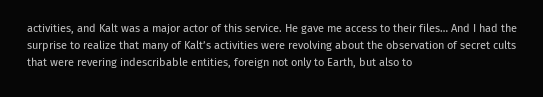activities, and Kalt was a major actor of this service. He gave me access to their files… And I had the surprise to realize that many of Kalt’s activities were revolving about the observation of secret cults that were revering indescribable entities, foreign not only to Earth, but also to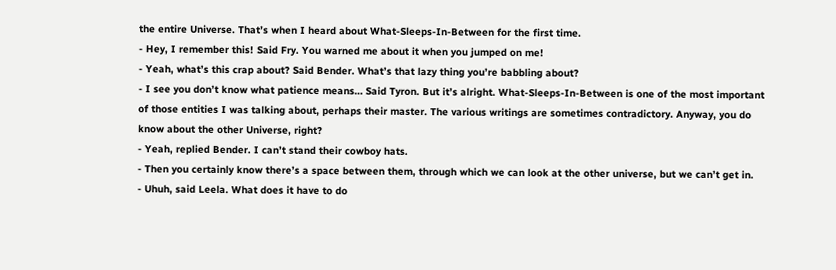the entire Universe. That’s when I heard about What-Sleeps-In-Between for the first time.
- Hey, I remember this! Said Fry. You warned me about it when you jumped on me!
- Yeah, what’s this crap about? Said Bender. What’s that lazy thing you’re babbling about?
- I see you don’t know what patience means… Said Tyron. But it’s alright. What-Sleeps-In-Between is one of the most important of those entities I was talking about, perhaps their master. The various writings are sometimes contradictory. Anyway, you do know about the other Universe, right?
- Yeah, replied Bender. I can’t stand their cowboy hats.
- Then you certainly know there’s a space between them, through which we can look at the other universe, but we can’t get in.
- Uhuh, said Leela. What does it have to do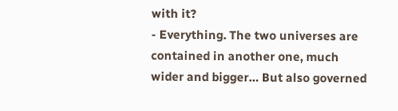with it?
- Everything. The two universes are contained in another one, much wider and bigger… But also governed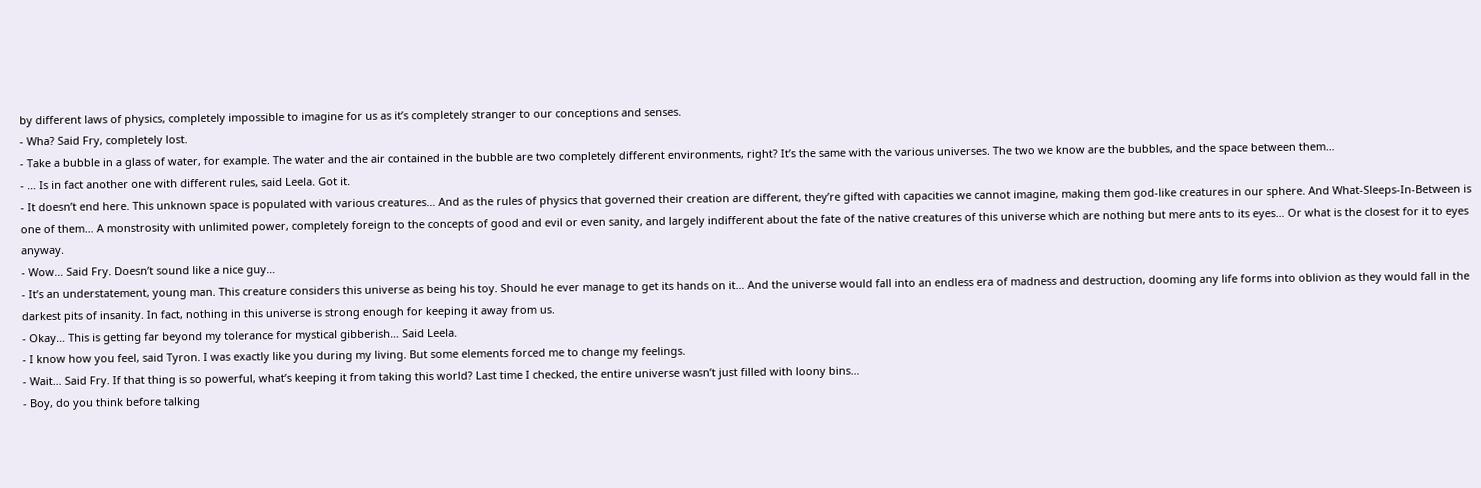by different laws of physics, completely impossible to imagine for us as it’s completely stranger to our conceptions and senses.
- Wha? Said Fry, completely lost.
- Take a bubble in a glass of water, for example. The water and the air contained in the bubble are two completely different environments, right? It’s the same with the various universes. The two we know are the bubbles, and the space between them…
- … Is in fact another one with different rules, said Leela. Got it.
- It doesn’t end here. This unknown space is populated with various creatures… And as the rules of physics that governed their creation are different, they’re gifted with capacities we cannot imagine, making them god-like creatures in our sphere. And What-Sleeps-In-Between is one of them… A monstrosity with unlimited power, completely foreign to the concepts of good and evil or even sanity, and largely indifferent about the fate of the native creatures of this universe which are nothing but mere ants to its eyes… Or what is the closest for it to eyes anyway.
- Wow… Said Fry. Doesn’t sound like a nice guy…
- It’s an understatement, young man. This creature considers this universe as being his toy. Should he ever manage to get its hands on it… And the universe would fall into an endless era of madness and destruction, dooming any life forms into oblivion as they would fall in the darkest pits of insanity. In fact, nothing in this universe is strong enough for keeping it away from us.
- Okay… This is getting far beyond my tolerance for mystical gibberish… Said Leela.
- I know how you feel, said Tyron. I was exactly like you during my living. But some elements forced me to change my feelings.
- Wait… Said Fry. If that thing is so powerful, what’s keeping it from taking this world? Last time I checked, the entire universe wasn’t just filled with loony bins…
- Boy, do you think before talking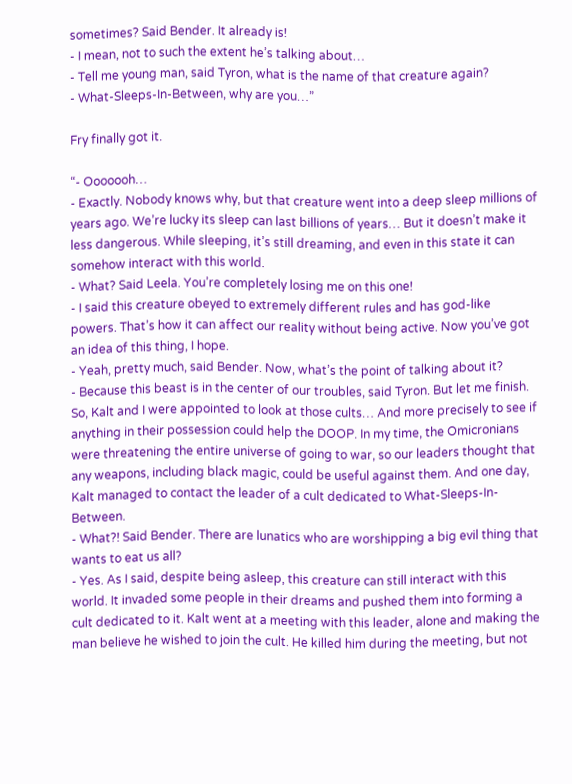sometimes? Said Bender. It already is!
- I mean, not to such the extent he’s talking about…
- Tell me young man, said Tyron, what is the name of that creature again?
- What-Sleeps-In-Between, why are you…”

Fry finally got it.

“- Ooooooh…
- Exactly. Nobody knows why, but that creature went into a deep sleep millions of years ago. We’re lucky its sleep can last billions of years… But it doesn’t make it less dangerous. While sleeping, it’s still dreaming, and even in this state it can somehow interact with this world.
- What? Said Leela. You’re completely losing me on this one!
- I said this creature obeyed to extremely different rules and has god-like powers. That’s how it can affect our reality without being active. Now you’ve got an idea of this thing, I hope.
- Yeah, pretty much, said Bender. Now, what’s the point of talking about it?
- Because this beast is in the center of our troubles, said Tyron. But let me finish. So, Kalt and I were appointed to look at those cults… And more precisely to see if anything in their possession could help the DOOP. In my time, the Omicronians were threatening the entire universe of going to war, so our leaders thought that any weapons, including black magic, could be useful against them. And one day, Kalt managed to contact the leader of a cult dedicated to What-Sleeps-In-Between.
- What?! Said Bender. There are lunatics who are worshipping a big evil thing that wants to eat us all?
- Yes. As I said, despite being asleep, this creature can still interact with this world. It invaded some people in their dreams and pushed them into forming a cult dedicated to it. Kalt went at a meeting with this leader, alone and making the man believe he wished to join the cult. He killed him during the meeting, but not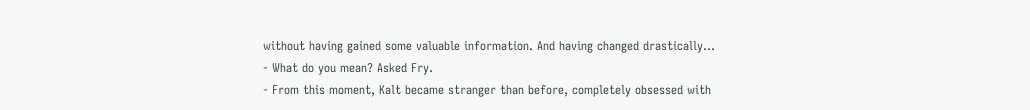without having gained some valuable information. And having changed drastically…
- What do you mean? Asked Fry.
- From this moment, Kalt became stranger than before, completely obsessed with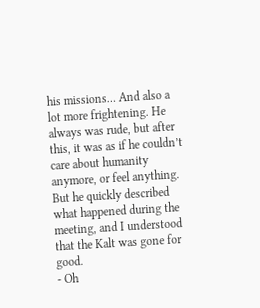his missions… And also a lot more frightening. He always was rude, but after this, it was as if he couldn’t care about humanity anymore, or feel anything. But he quickly described what happened during the meeting, and I understood that the Kalt was gone for good.
- Oh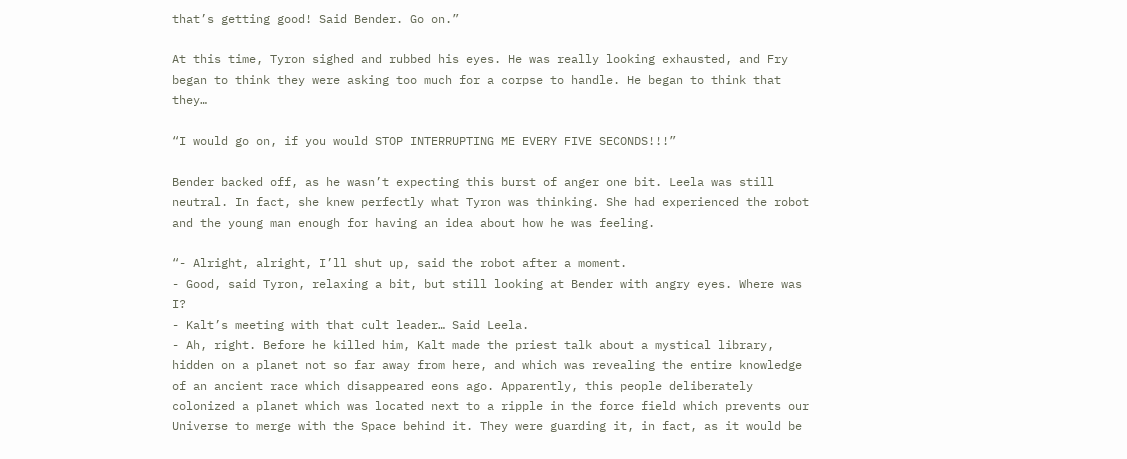that’s getting good! Said Bender. Go on.”

At this time, Tyron sighed and rubbed his eyes. He was really looking exhausted, and Fry began to think they were asking too much for a corpse to handle. He began to think that they…

“I would go on, if you would STOP INTERRUPTING ME EVERY FIVE SECONDS!!!”

Bender backed off, as he wasn’t expecting this burst of anger one bit. Leela was still neutral. In fact, she knew perfectly what Tyron was thinking. She had experienced the robot and the young man enough for having an idea about how he was feeling.

“- Alright, alright, I’ll shut up, said the robot after a moment.
- Good, said Tyron, relaxing a bit, but still looking at Bender with angry eyes. Where was I?
- Kalt’s meeting with that cult leader… Said Leela.
- Ah, right. Before he killed him, Kalt made the priest talk about a mystical library, hidden on a planet not so far away from here, and which was revealing the entire knowledge of an ancient race which disappeared eons ago. Apparently, this people deliberately colonized a planet which was located next to a ripple in the force field which prevents our Universe to merge with the Space behind it. They were guarding it, in fact, as it would be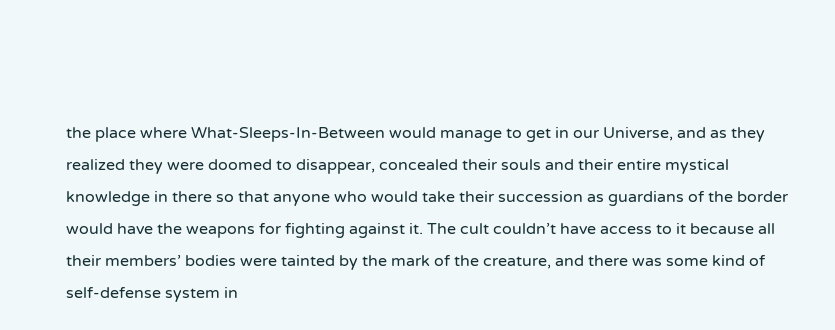the place where What-Sleeps-In-Between would manage to get in our Universe, and as they realized they were doomed to disappear, concealed their souls and their entire mystical knowledge in there so that anyone who would take their succession as guardians of the border would have the weapons for fighting against it. The cult couldn’t have access to it because all their members’ bodies were tainted by the mark of the creature, and there was some kind of self-defense system in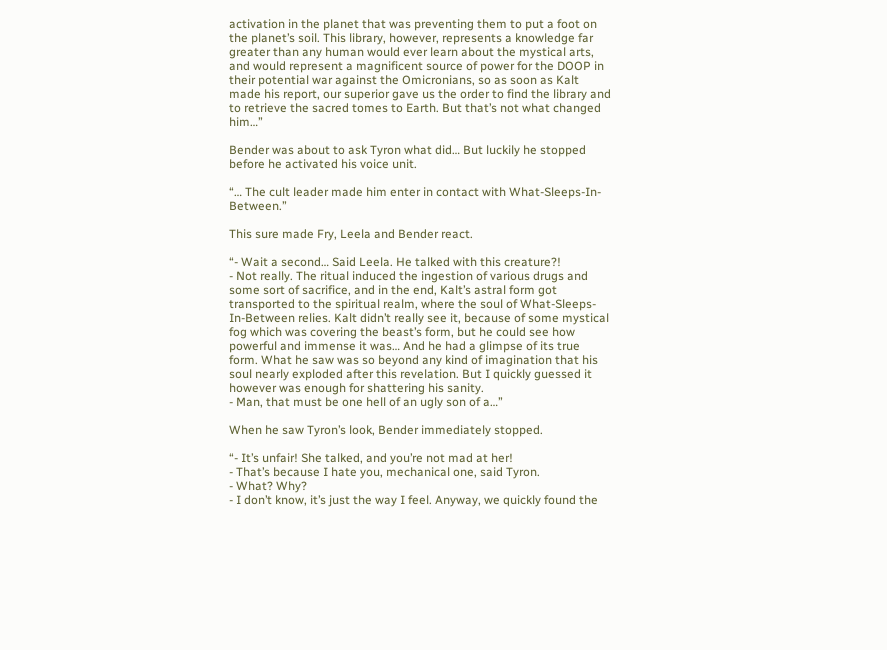activation in the planet that was preventing them to put a foot on the planet’s soil. This library, however, represents a knowledge far greater than any human would ever learn about the mystical arts, and would represent a magnificent source of power for the DOOP in their potential war against the Omicronians, so as soon as Kalt made his report, our superior gave us the order to find the library and to retrieve the sacred tomes to Earth. But that’s not what changed him…”

Bender was about to ask Tyron what did… But luckily he stopped before he activated his voice unit.

“… The cult leader made him enter in contact with What-Sleeps-In-Between.”

This sure made Fry, Leela and Bender react.

“- Wait a second… Said Leela. He talked with this creature?!
- Not really. The ritual induced the ingestion of various drugs and some sort of sacrifice, and in the end, Kalt’s astral form got transported to the spiritual realm, where the soul of What-Sleeps-In-Between relies. Kalt didn’t really see it, because of some mystical fog which was covering the beast’s form, but he could see how powerful and immense it was… And he had a glimpse of its true form. What he saw was so beyond any kind of imagination that his soul nearly exploded after this revelation. But I quickly guessed it however was enough for shattering his sanity.
- Man, that must be one hell of an ugly son of a…”

When he saw Tyron’s look, Bender immediately stopped.

“- It’s unfair! She talked, and you’re not mad at her!
- That’s because I hate you, mechanical one, said Tyron.
- What? Why?
- I don’t know, it’s just the way I feel. Anyway, we quickly found the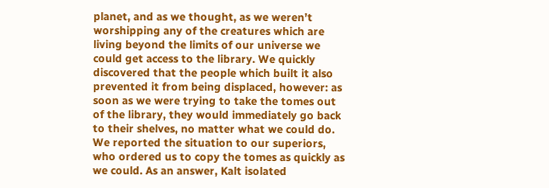planet, and as we thought, as we weren’t worshipping any of the creatures which are living beyond the limits of our universe we could get access to the library. We quickly discovered that the people which built it also prevented it from being displaced, however: as soon as we were trying to take the tomes out of the library, they would immediately go back to their shelves, no matter what we could do. We reported the situation to our superiors, who ordered us to copy the tomes as quickly as we could. As an answer, Kalt isolated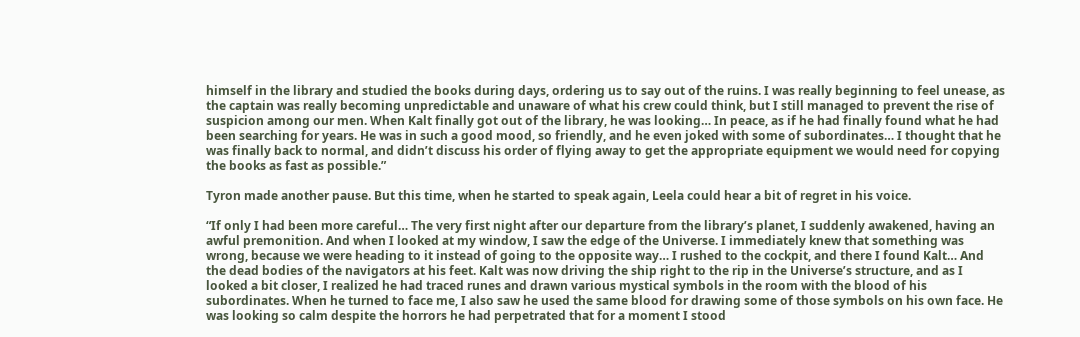himself in the library and studied the books during days, ordering us to say out of the ruins. I was really beginning to feel unease, as the captain was really becoming unpredictable and unaware of what his crew could think, but I still managed to prevent the rise of suspicion among our men. When Kalt finally got out of the library, he was looking… In peace, as if he had finally found what he had been searching for years. He was in such a good mood, so friendly, and he even joked with some of subordinates… I thought that he was finally back to normal, and didn’t discuss his order of flying away to get the appropriate equipment we would need for copying the books as fast as possible.”

Tyron made another pause. But this time, when he started to speak again, Leela could hear a bit of regret in his voice.

“If only I had been more careful… The very first night after our departure from the library’s planet, I suddenly awakened, having an awful premonition. And when I looked at my window, I saw the edge of the Universe. I immediately knew that something was wrong, because we were heading to it instead of going to the opposite way… I rushed to the cockpit, and there I found Kalt… And the dead bodies of the navigators at his feet. Kalt was now driving the ship right to the rip in the Universe’s structure, and as I looked a bit closer, I realized he had traced runes and drawn various mystical symbols in the room with the blood of his subordinates. When he turned to face me, I also saw he used the same blood for drawing some of those symbols on his own face. He was looking so calm despite the horrors he had perpetrated that for a moment I stood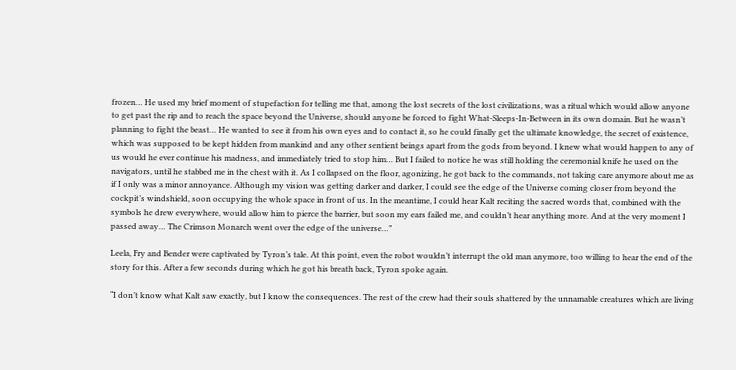frozen… He used my brief moment of stupefaction for telling me that, among the lost secrets of the lost civilizations, was a ritual which would allow anyone to get past the rip and to reach the space beyond the Universe, should anyone be forced to fight What-Sleeps-In-Between in its own domain. But he wasn’t planning to fight the beast… He wanted to see it from his own eyes and to contact it, so he could finally get the ultimate knowledge, the secret of existence, which was supposed to be kept hidden from mankind and any other sentient beings apart from the gods from beyond. I knew what would happen to any of us would he ever continue his madness, and immediately tried to stop him… But I failed to notice he was still holding the ceremonial knife he used on the navigators, until he stabbed me in the chest with it. As I collapsed on the floor, agonizing, he got back to the commands, not taking care anymore about me as if I only was a minor annoyance. Although my vision was getting darker and darker, I could see the edge of the Universe coming closer from beyond the cockpit’s windshield, soon occupying the whole space in front of us. In the meantime, I could hear Kalt reciting the sacred words that, combined with the symbols he drew everywhere, would allow him to pierce the barrier, but soon my ears failed me, and couldn’t hear anything more. And at the very moment I passed away… The Crimson Monarch went over the edge of the universe…”

Leela, Fry and Bender were captivated by Tyron’s tale. At this point, even the robot wouldn’t interrupt the old man anymore, too willing to hear the end of the story for this. After a few seconds during which he got his breath back, Tyron spoke again.

“I don’t know what Kalt saw exactly, but I know the consequences. The rest of the crew had their souls shattered by the unnamable creatures which are living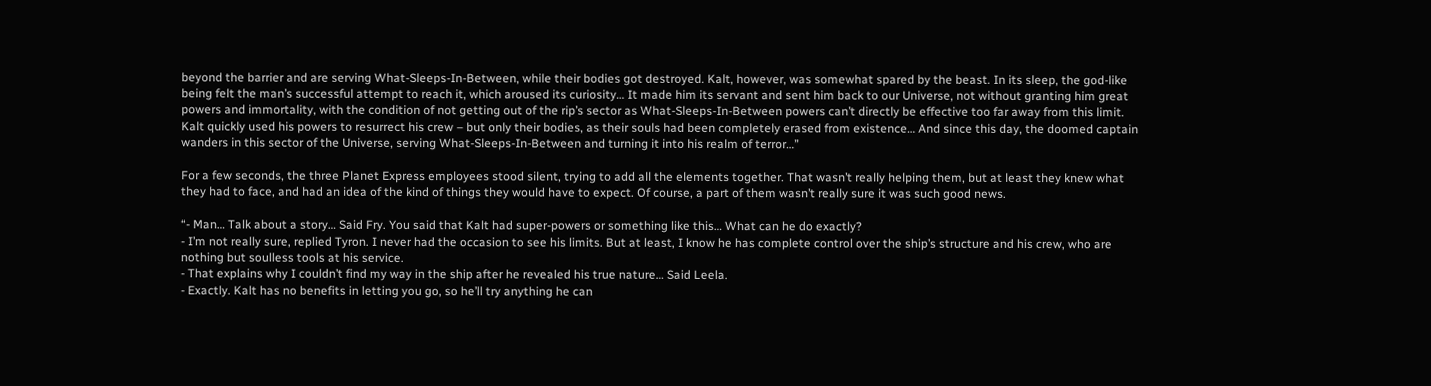beyond the barrier and are serving What-Sleeps-In-Between, while their bodies got destroyed. Kalt, however, was somewhat spared by the beast. In its sleep, the god-like being felt the man’s successful attempt to reach it, which aroused its curiosity… It made him its servant and sent him back to our Universe, not without granting him great powers and immortality, with the condition of not getting out of the rip’s sector as What-Sleeps-In-Between powers can’t directly be effective too far away from this limit. Kalt quickly used his powers to resurrect his crew – but only their bodies, as their souls had been completely erased from existence… And since this day, the doomed captain wanders in this sector of the Universe, serving What-Sleeps-In-Between and turning it into his realm of terror…”

For a few seconds, the three Planet Express employees stood silent, trying to add all the elements together. That wasn’t really helping them, but at least they knew what they had to face, and had an idea of the kind of things they would have to expect. Of course, a part of them wasn’t really sure it was such good news.

“- Man… Talk about a story… Said Fry. You said that Kalt had super-powers or something like this… What can he do exactly?
- I’m not really sure, replied Tyron. I never had the occasion to see his limits. But at least, I know he has complete control over the ship’s structure and his crew, who are nothing but soulless tools at his service.
- That explains why I couldn’t find my way in the ship after he revealed his true nature… Said Leela.
- Exactly. Kalt has no benefits in letting you go, so he’ll try anything he can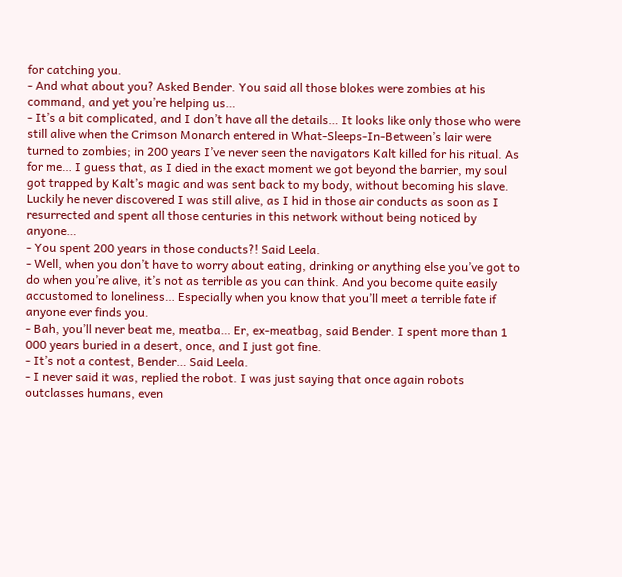for catching you.
- And what about you? Asked Bender. You said all those blokes were zombies at his command, and yet you’re helping us…
- It’s a bit complicated, and I don’t have all the details… It looks like only those who were still alive when the Crimson Monarch entered in What-Sleeps-In-Between’s lair were turned to zombies; in 200 years I’ve never seen the navigators Kalt killed for his ritual. As for me… I guess that, as I died in the exact moment we got beyond the barrier, my soul got trapped by Kalt’s magic and was sent back to my body, without becoming his slave. Luckily he never discovered I was still alive, as I hid in those air conducts as soon as I resurrected and spent all those centuries in this network without being noticed by anyone…
- You spent 200 years in those conducts?! Said Leela.
- Well, when you don’t have to worry about eating, drinking or anything else you’ve got to do when you’re alive, it’s not as terrible as you can think. And you become quite easily accustomed to loneliness… Especially when you know that you’ll meet a terrible fate if anyone ever finds you.
- Bah, you’ll never beat me, meatba… Er, ex-meatbag, said Bender. I spent more than 1 000 years buried in a desert, once, and I just got fine.
- It’s not a contest, Bender… Said Leela.
- I never said it was, replied the robot. I was just saying that once again robots outclasses humans, even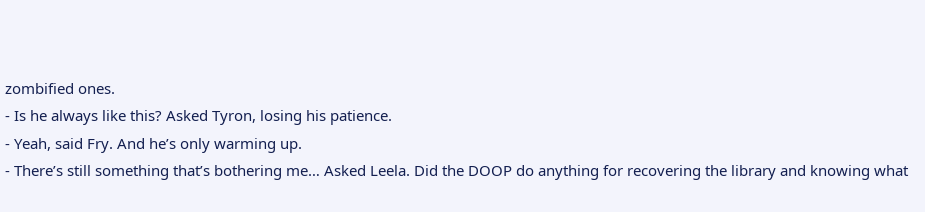zombified ones.
- Is he always like this? Asked Tyron, losing his patience.
- Yeah, said Fry. And he’s only warming up.
- There’s still something that’s bothering me… Asked Leela. Did the DOOP do anything for recovering the library and knowing what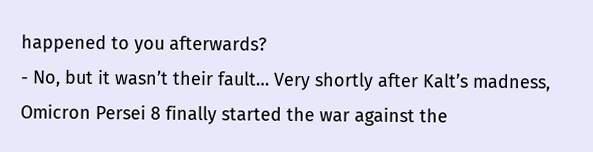happened to you afterwards?
- No, but it wasn’t their fault… Very shortly after Kalt’s madness, Omicron Persei 8 finally started the war against the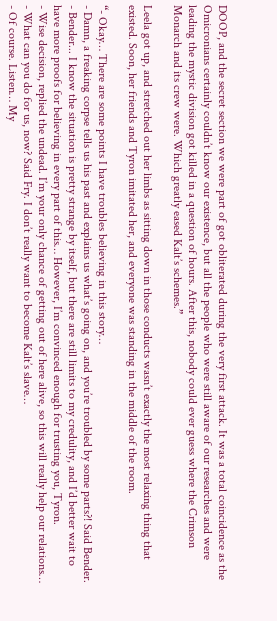DOOP, and the secret section we were part of got obliterated during the very first attack. It was a total coincidence as the Omicronians certainly couldn’t know our existence, but all the people who were still aware of our researches and were leading the mystic division got killed in a question of hours. After this, nobody could ever guess where the Crimson Monarch and its crew were. Which greatly eased Kalt’s schemes.”

Leela got up, and stretched out her limbs as sitting down in those conducts wasn’t exactly the most relaxing thing that existed. Soon, her friends and Tyron imitated her, and everyone was standing in the middle of the room.

“- Okay… There are some points I have troubles believing in this story…
- Damn, a freaking corpse tells us his past and explains us what’s going on, and you’re troubled by some parts?! Said Bender.
- Bender... I know the situation is pretty strange by itself, but there are still limits to my credulity, and I’d better wait to have more proofs for believing in every part of this… However, I’m convinced enough for trusting you, Tyron.
- Wise decision, replied the undead. I’m your only chance of getting out of here alive, so this will really help our relations…
- What can you do for us, now? Said Fry. I don’t really want to become Kalt’s slave…
- Of course. Listen… My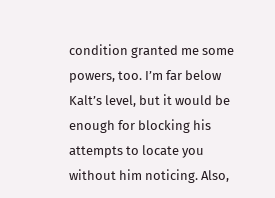condition granted me some powers, too. I’m far below Kalt’s level, but it would be enough for blocking his attempts to locate you without him noticing. Also,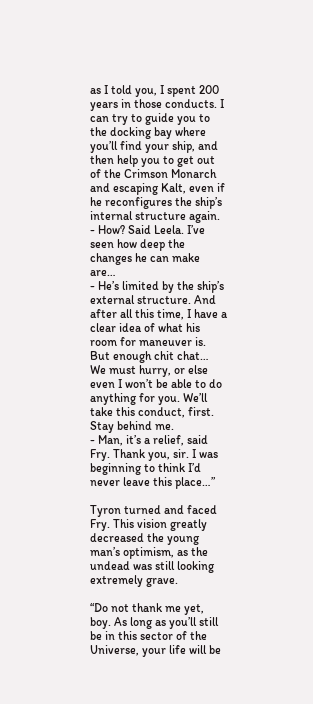as I told you, I spent 200 years in those conducts. I can try to guide you to the docking bay where you’ll find your ship, and then help you to get out of the Crimson Monarch and escaping Kalt, even if he reconfigures the ship’s internal structure again.
- How? Said Leela. I’ve seen how deep the changes he can make are…
- He’s limited by the ship’s external structure. And after all this time, I have a clear idea of what his room for maneuver is. But enough chit chat… We must hurry, or else even I won’t be able to do anything for you. We’ll take this conduct, first. Stay behind me.
- Man, it’s a relief, said Fry. Thank you, sir. I was beginning to think I’d never leave this place…”

Tyron turned and faced Fry. This vision greatly decreased the young man’s optimism, as the undead was still looking extremely grave.

“Do not thank me yet, boy. As long as you’ll still be in this sector of the Universe, your life will be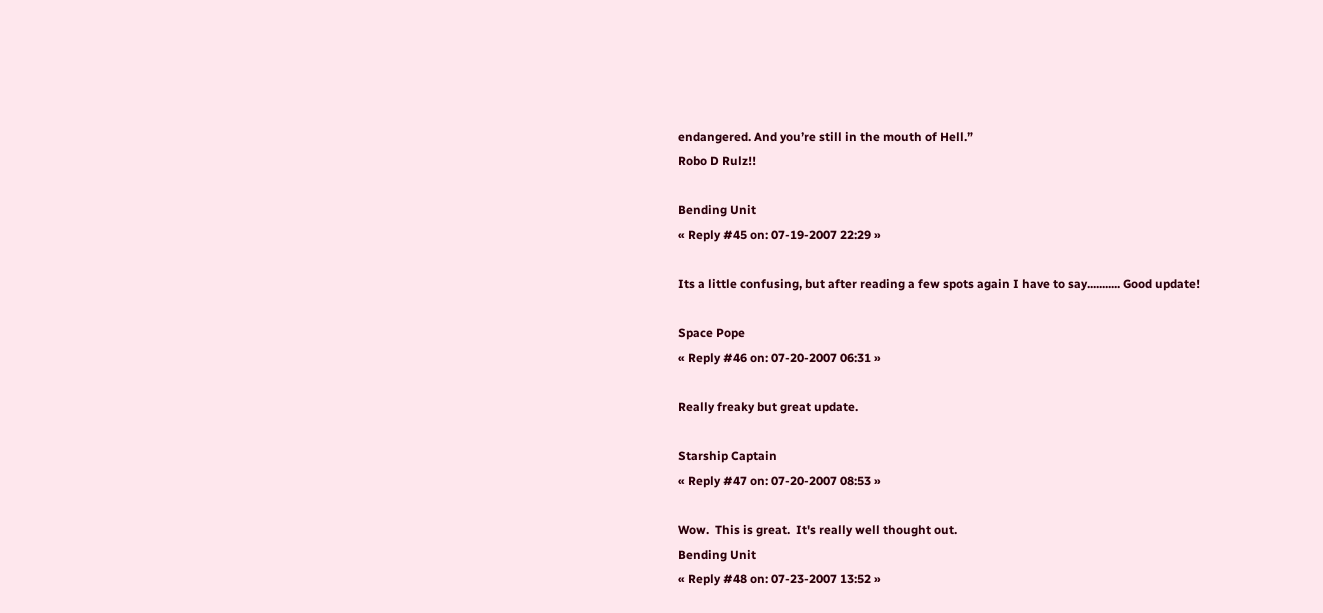endangered. And you’re still in the mouth of Hell.”
Robo D Rulz!!

Bending Unit
« Reply #45 on: 07-19-2007 22:29 »

Its a little confusing, but after reading a few spots again I have to say........... Good update!

Space Pope
« Reply #46 on: 07-20-2007 06:31 »

Really freaky but great update.

Starship Captain
« Reply #47 on: 07-20-2007 08:53 »

Wow.  This is great.  It's really well thought out.
Bending Unit
« Reply #48 on: 07-23-2007 13:52 »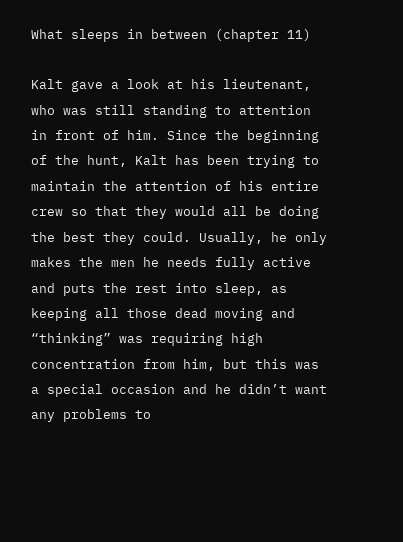What sleeps in between (chapter 11)

Kalt gave a look at his lieutenant, who was still standing to attention in front of him. Since the beginning of the hunt, Kalt has been trying to maintain the attention of his entire crew so that they would all be doing the best they could. Usually, he only makes the men he needs fully active and puts the rest into sleep, as keeping all those dead moving and “thinking” was requiring high concentration from him, but this was a special occasion and he didn’t want any problems to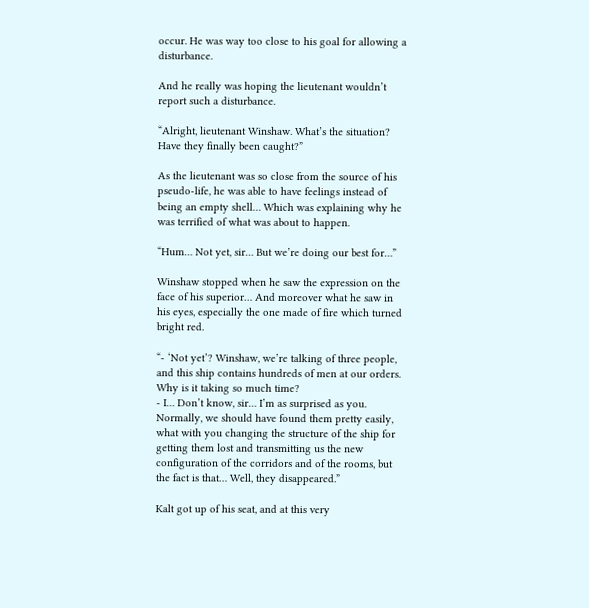occur. He was way too close to his goal for allowing a disturbance.

And he really was hoping the lieutenant wouldn’t report such a disturbance.

“Alright, lieutenant Winshaw. What’s the situation? Have they finally been caught?”

As the lieutenant was so close from the source of his pseudo-life, he was able to have feelings instead of being an empty shell… Which was explaining why he was terrified of what was about to happen.

“Hum… Not yet, sir… But we’re doing our best for…”

Winshaw stopped when he saw the expression on the face of his superior… And moreover what he saw in his eyes, especially the one made of fire which turned bright red.

“- ‘Not yet’? Winshaw, we’re talking of three people, and this ship contains hundreds of men at our orders. Why is it taking so much time?
- I… Don’t know, sir… I’m as surprised as you. Normally, we should have found them pretty easily, what with you changing the structure of the ship for getting them lost and transmitting us the new configuration of the corridors and of the rooms, but the fact is that… Well, they disappeared.”

Kalt got up of his seat, and at this very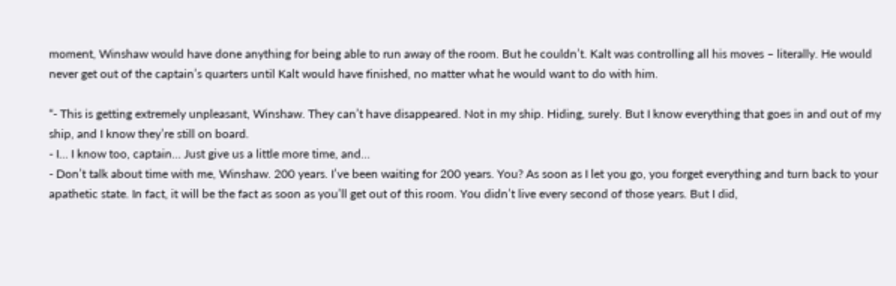moment, Winshaw would have done anything for being able to run away of the room. But he couldn’t. Kalt was controlling all his moves – literally. He would never get out of the captain’s quarters until Kalt would have finished, no matter what he would want to do with him.

“- This is getting extremely unpleasant, Winshaw. They can’t have disappeared. Not in my ship. Hiding, surely. But I know everything that goes in and out of my ship, and I know they’re still on board.
- I… I know too, captain… Just give us a little more time, and…
- Don’t talk about time with me, Winshaw. 200 years. I’ve been waiting for 200 years. You? As soon as I let you go, you forget everything and turn back to your apathetic state. In fact, it will be the fact as soon as you’ll get out of this room. You didn’t live every second of those years. But I did,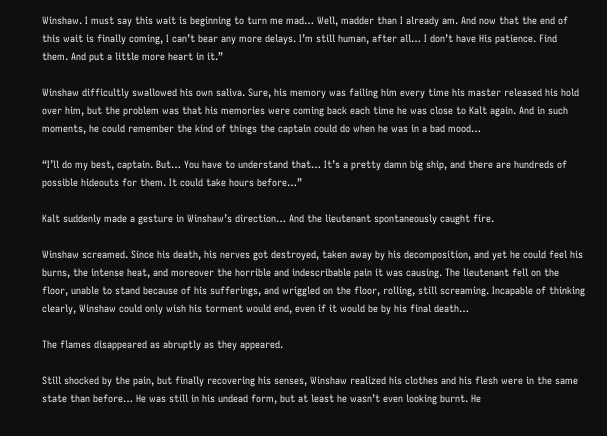Winshaw. I must say this wait is beginning to turn me mad… Well, madder than I already am. And now that the end of this wait is finally coming, I can’t bear any more delays. I’m still human, after all… I don’t have His patience. Find them. And put a little more heart in it.”

Winshaw difficultly swallowed his own saliva. Sure, his memory was failing him every time his master released his hold over him, but the problem was that his memories were coming back each time he was close to Kalt again. And in such moments, he could remember the kind of things the captain could do when he was in a bad mood…

“I’ll do my best, captain. But… You have to understand that… It’s a pretty damn big ship, and there are hundreds of possible hideouts for them. It could take hours before…”

Kalt suddenly made a gesture in Winshaw’s direction… And the lieutenant spontaneously caught fire.

Winshaw screamed. Since his death, his nerves got destroyed, taken away by his decomposition, and yet he could feel his burns, the intense heat, and moreover the horrible and indescribable pain it was causing. The lieutenant fell on the floor, unable to stand because of his sufferings, and wriggled on the floor, rolling, still screaming. Incapable of thinking clearly, Winshaw could only wish his torment would end, even if it would be by his final death…

The flames disappeared as abruptly as they appeared.

Still shocked by the pain, but finally recovering his senses, Winshaw realized his clothes and his flesh were in the same state than before… He was still in his undead form, but at least he wasn’t even looking burnt. He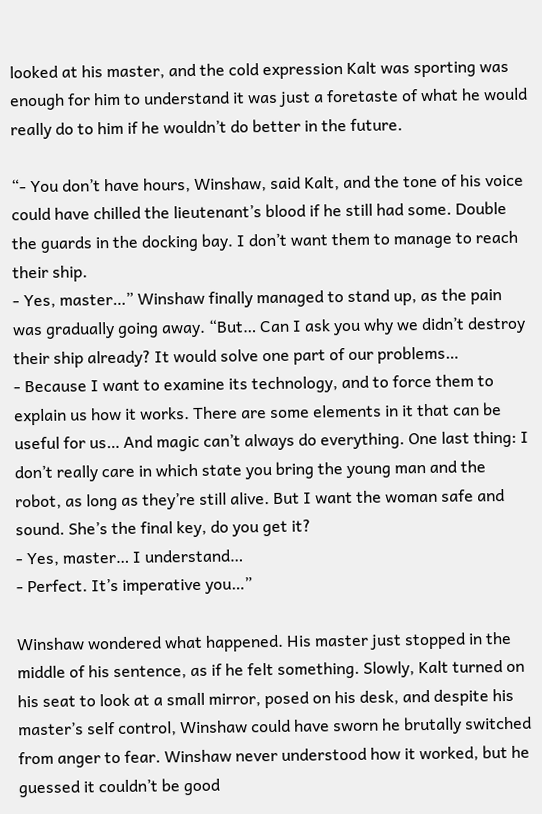looked at his master, and the cold expression Kalt was sporting was enough for him to understand it was just a foretaste of what he would really do to him if he wouldn’t do better in the future.

“- You don’t have hours, Winshaw, said Kalt, and the tone of his voice could have chilled the lieutenant’s blood if he still had some. Double the guards in the docking bay. I don’t want them to manage to reach their ship.
- Yes, master…” Winshaw finally managed to stand up, as the pain was gradually going away. “But… Can I ask you why we didn’t destroy their ship already? It would solve one part of our problems…
- Because I want to examine its technology, and to force them to explain us how it works. There are some elements in it that can be useful for us… And magic can’t always do everything. One last thing: I don’t really care in which state you bring the young man and the robot, as long as they’re still alive. But I want the woman safe and sound. She’s the final key, do you get it?
- Yes, master… I understand…
- Perfect. It’s imperative you…”

Winshaw wondered what happened. His master just stopped in the middle of his sentence, as if he felt something. Slowly, Kalt turned on his seat to look at a small mirror, posed on his desk, and despite his master’s self control, Winshaw could have sworn he brutally switched from anger to fear. Winshaw never understood how it worked, but he guessed it couldn’t be good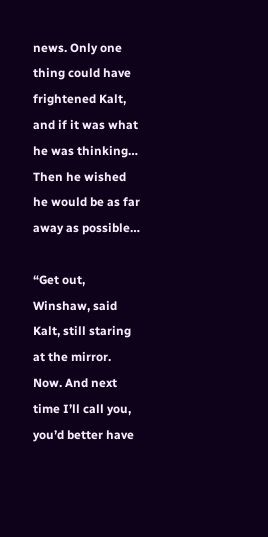news. Only one thing could have frightened Kalt, and if it was what he was thinking… Then he wished he would be as far away as possible…

“Get out, Winshaw, said Kalt, still staring at the mirror. Now. And next time I’ll call you, you’d better have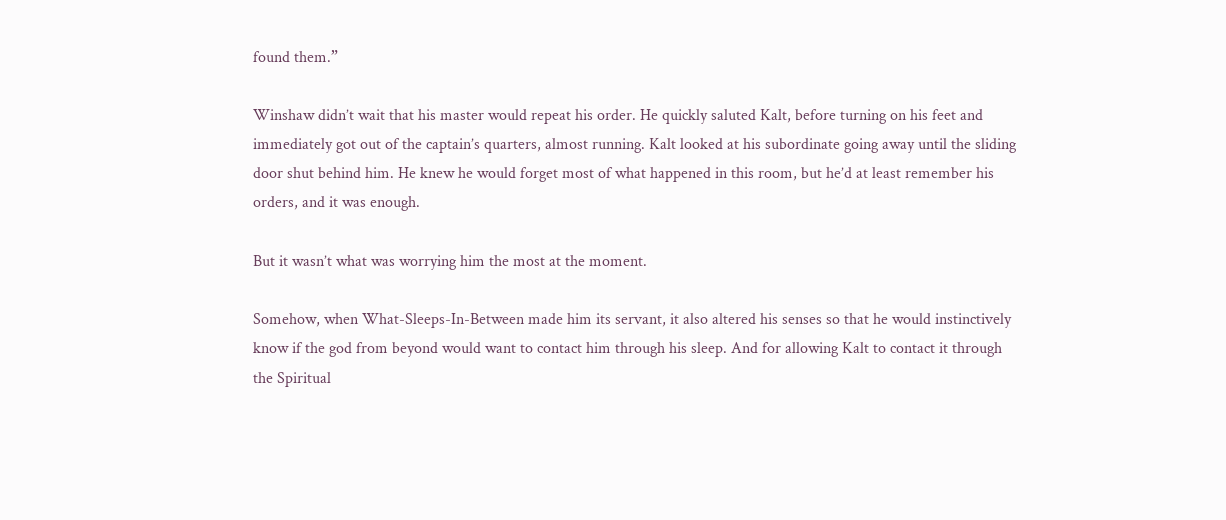found them.”

Winshaw didn’t wait that his master would repeat his order. He quickly saluted Kalt, before turning on his feet and immediately got out of the captain’s quarters, almost running. Kalt looked at his subordinate going away until the sliding door shut behind him. He knew he would forget most of what happened in this room, but he’d at least remember his orders, and it was enough.

But it wasn’t what was worrying him the most at the moment.

Somehow, when What-Sleeps-In-Between made him its servant, it also altered his senses so that he would instinctively know if the god from beyond would want to contact him through his sleep. And for allowing Kalt to contact it through the Spiritual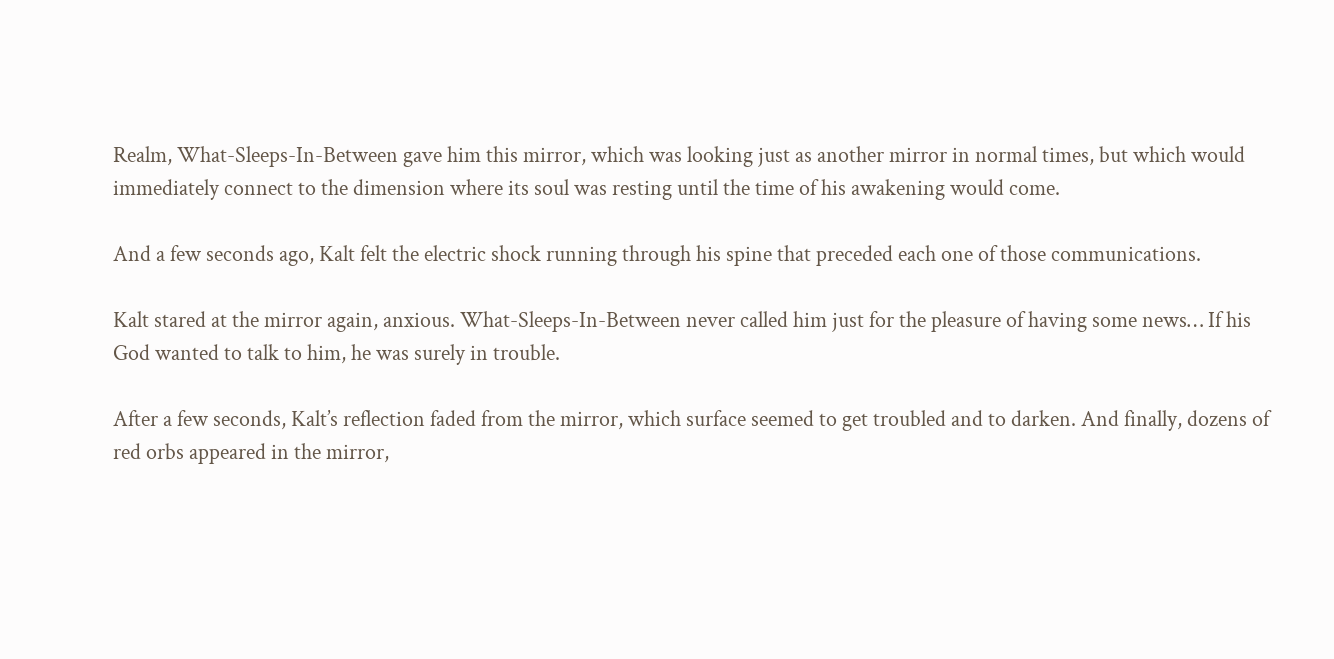Realm, What-Sleeps-In-Between gave him this mirror, which was looking just as another mirror in normal times, but which would immediately connect to the dimension where its soul was resting until the time of his awakening would come.

And a few seconds ago, Kalt felt the electric shock running through his spine that preceded each one of those communications.

Kalt stared at the mirror again, anxious. What-Sleeps-In-Between never called him just for the pleasure of having some news… If his God wanted to talk to him, he was surely in trouble.

After a few seconds, Kalt’s reflection faded from the mirror, which surface seemed to get troubled and to darken. And finally, dozens of red orbs appeared in the mirror,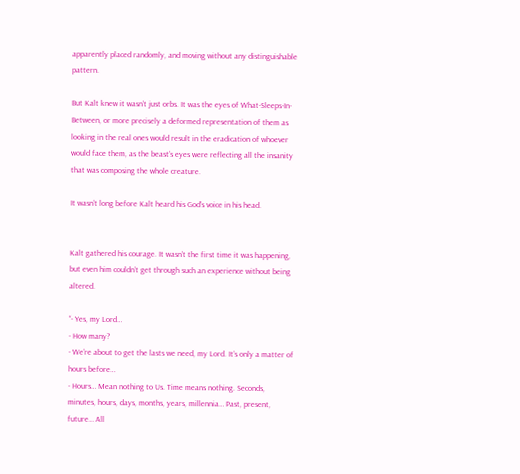apparently placed randomly, and moving without any distinguishable pattern.

But Kalt knew it wasn’t just orbs. It was the eyes of What-Sleeps-In-Between, or more precisely a deformed representation of them as looking in the real ones would result in the eradication of whoever would face them, as the beast’s eyes were reflecting all the insanity that was composing the whole creature.

It wasn’t long before Kalt heard his God’s voice in his head.


Kalt gathered his courage. It wasn’t the first time it was happening, but even him couldn’t get through such an experience without being altered.

“- Yes, my Lord…
- How many?
- We’re about to get the lasts we need, my Lord. It’s only a matter of hours before…
- Hours… Mean nothing to Us. Time means nothing. Seconds, minutes, hours, days, months, years, millennia… Past, present, future… All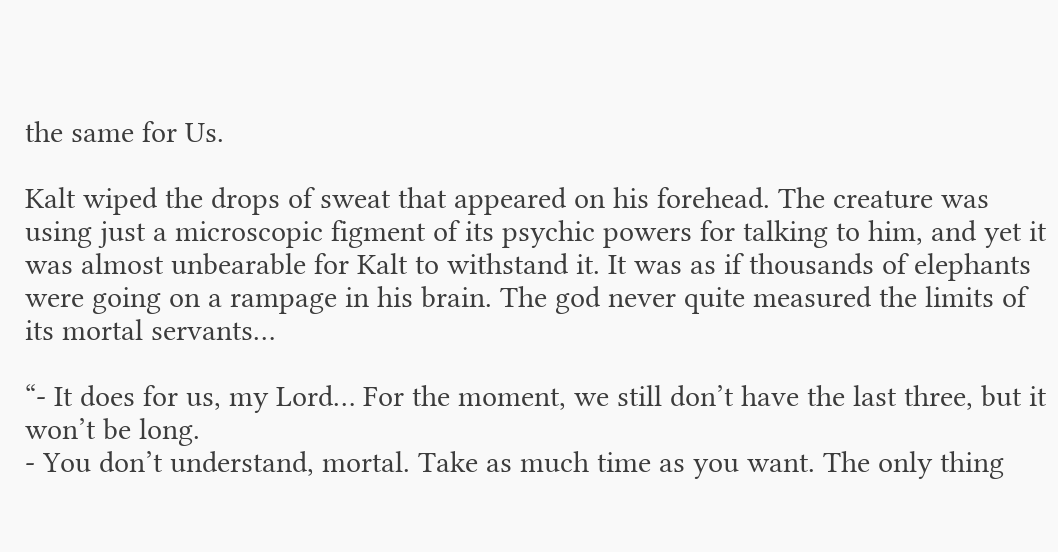the same for Us.

Kalt wiped the drops of sweat that appeared on his forehead. The creature was using just a microscopic figment of its psychic powers for talking to him, and yet it was almost unbearable for Kalt to withstand it. It was as if thousands of elephants were going on a rampage in his brain. The god never quite measured the limits of its mortal servants…

“- It does for us, my Lord… For the moment, we still don’t have the last three, but it won’t be long.
- You don’t understand, mortal. Take as much time as you want. The only thing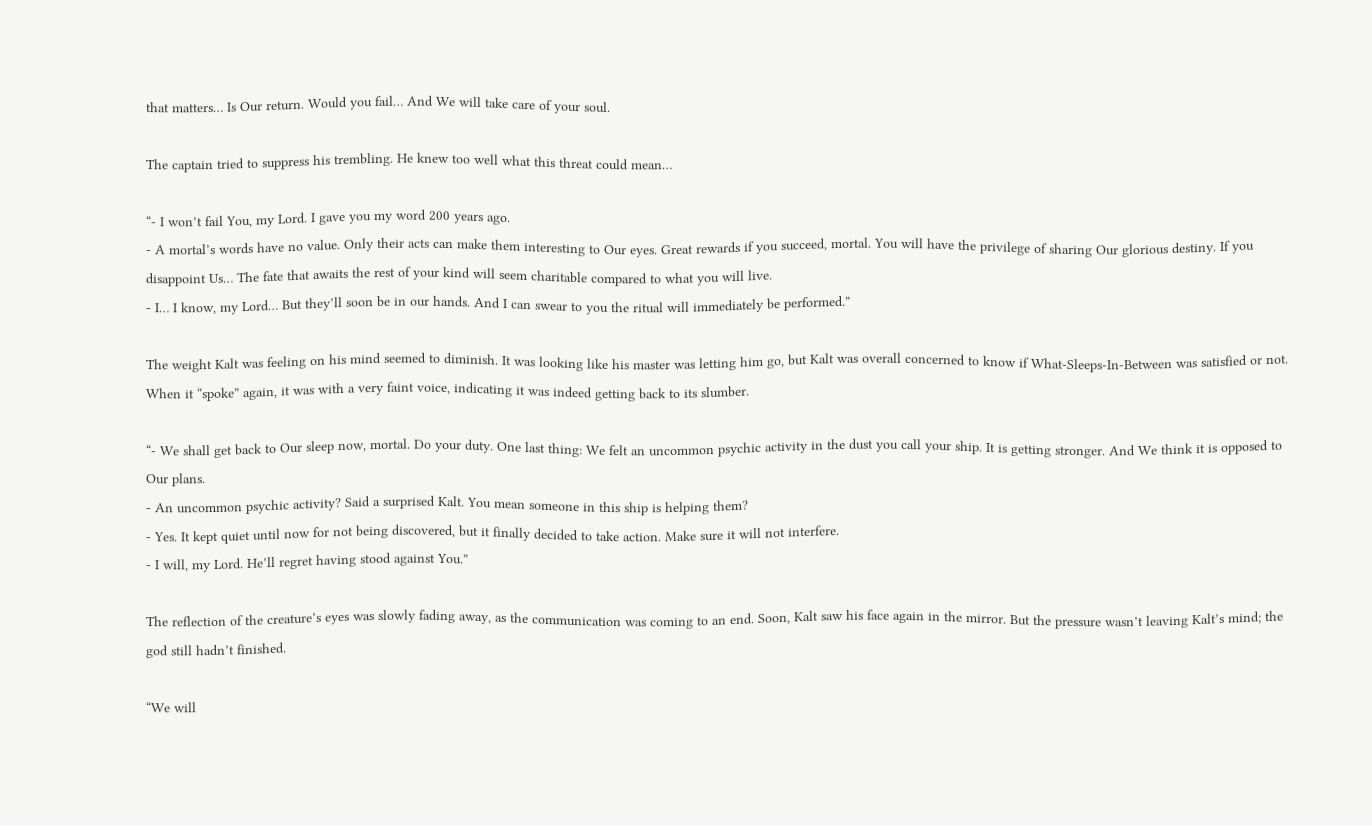that matters… Is Our return. Would you fail… And We will take care of your soul.

The captain tried to suppress his trembling. He knew too well what this threat could mean…

“- I won’t fail You, my Lord. I gave you my word 200 years ago.
- A mortal’s words have no value. Only their acts can make them interesting to Our eyes. Great rewards if you succeed, mortal. You will have the privilege of sharing Our glorious destiny. If you disappoint Us… The fate that awaits the rest of your kind will seem charitable compared to what you will live.
- I… I know, my Lord… But they’ll soon be in our hands. And I can swear to you the ritual will immediately be performed.”

The weight Kalt was feeling on his mind seemed to diminish. It was looking like his master was letting him go, but Kalt was overall concerned to know if What-Sleeps-In-Between was satisfied or not. When it “spoke” again, it was with a very faint voice, indicating it was indeed getting back to its slumber.

“- We shall get back to Our sleep now, mortal. Do your duty. One last thing: We felt an uncommon psychic activity in the dust you call your ship. It is getting stronger. And We think it is opposed to Our plans.
- An uncommon psychic activity? Said a surprised Kalt. You mean someone in this ship is helping them?
- Yes. It kept quiet until now for not being discovered, but it finally decided to take action. Make sure it will not interfere.
- I will, my Lord. He’ll regret having stood against You.”

The reflection of the creature’s eyes was slowly fading away, as the communication was coming to an end. Soon, Kalt saw his face again in the mirror. But the pressure wasn’t leaving Kalt’s mind; the god still hadn’t finished.

“We will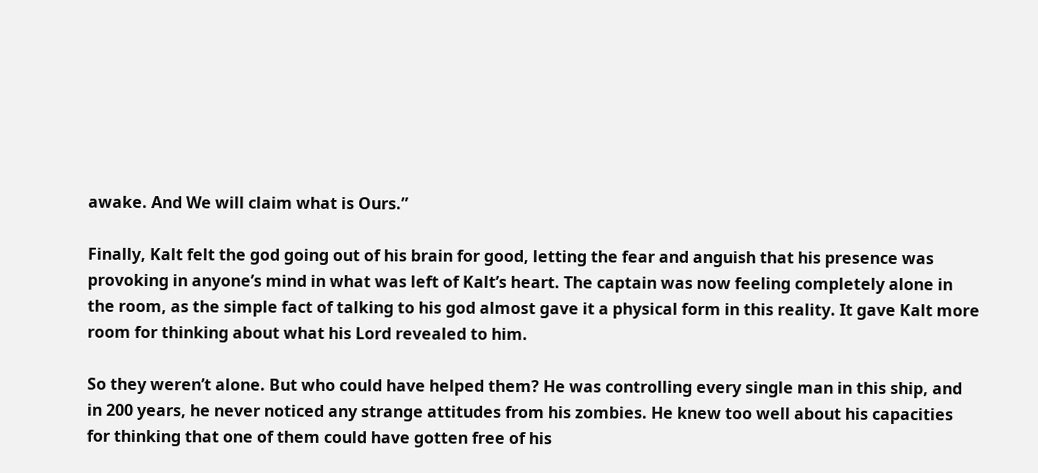awake. And We will claim what is Ours.”

Finally, Kalt felt the god going out of his brain for good, letting the fear and anguish that his presence was provoking in anyone’s mind in what was left of Kalt’s heart. The captain was now feeling completely alone in the room, as the simple fact of talking to his god almost gave it a physical form in this reality. It gave Kalt more room for thinking about what his Lord revealed to him.

So they weren’t alone. But who could have helped them? He was controlling every single man in this ship, and in 200 years, he never noticed any strange attitudes from his zombies. He knew too well about his capacities for thinking that one of them could have gotten free of his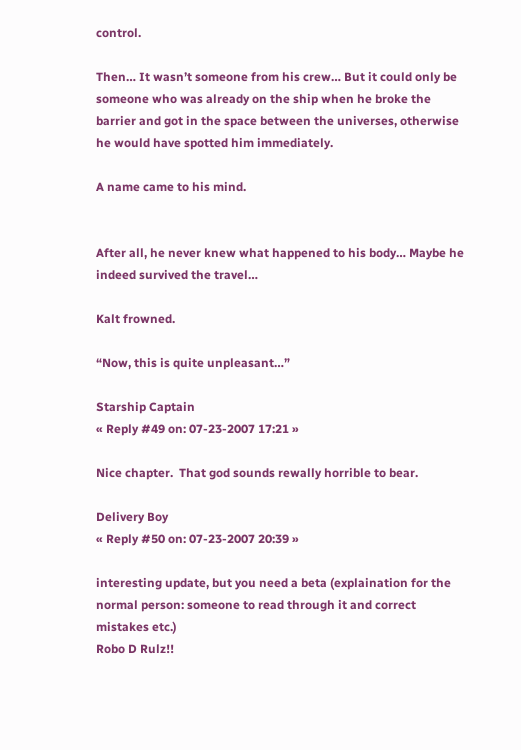control.

Then… It wasn’t someone from his crew… But it could only be someone who was already on the ship when he broke the barrier and got in the space between the universes, otherwise he would have spotted him immediately.

A name came to his mind.


After all, he never knew what happened to his body… Maybe he indeed survived the travel…

Kalt frowned.

“Now, this is quite unpleasant…”

Starship Captain
« Reply #49 on: 07-23-2007 17:21 »

Nice chapter.  That god sounds rewally horrible to bear.

Delivery Boy
« Reply #50 on: 07-23-2007 20:39 »

interesting update, but you need a beta (explaination for the normal person: someone to read through it and correct mistakes etc.)
Robo D Rulz!!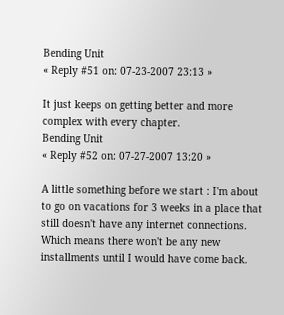Bending Unit
« Reply #51 on: 07-23-2007 23:13 »

It just keeps on getting better and more complex with every chapter.
Bending Unit
« Reply #52 on: 07-27-2007 13:20 »

A little something before we start : I'm about to go on vacations for 3 weeks in a place that still doesn't have any internet connections. Which means there won't be any new installments until I would have come back.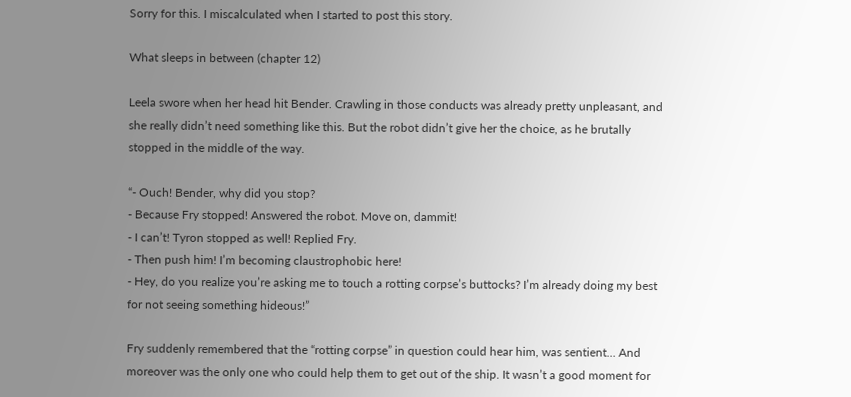Sorry for this. I miscalculated when I started to post this story.

What sleeps in between (chapter 12)

Leela swore when her head hit Bender. Crawling in those conducts was already pretty unpleasant, and she really didn’t need something like this. But the robot didn’t give her the choice, as he brutally stopped in the middle of the way.

“- Ouch! Bender, why did you stop?
- Because Fry stopped! Answered the robot. Move on, dammit!
- I can’t! Tyron stopped as well! Replied Fry.
- Then push him! I’m becoming claustrophobic here!
- Hey, do you realize you’re asking me to touch a rotting corpse’s buttocks? I’m already doing my best for not seeing something hideous!”

Fry suddenly remembered that the “rotting corpse” in question could hear him, was sentient… And moreover was the only one who could help them to get out of the ship. It wasn’t a good moment for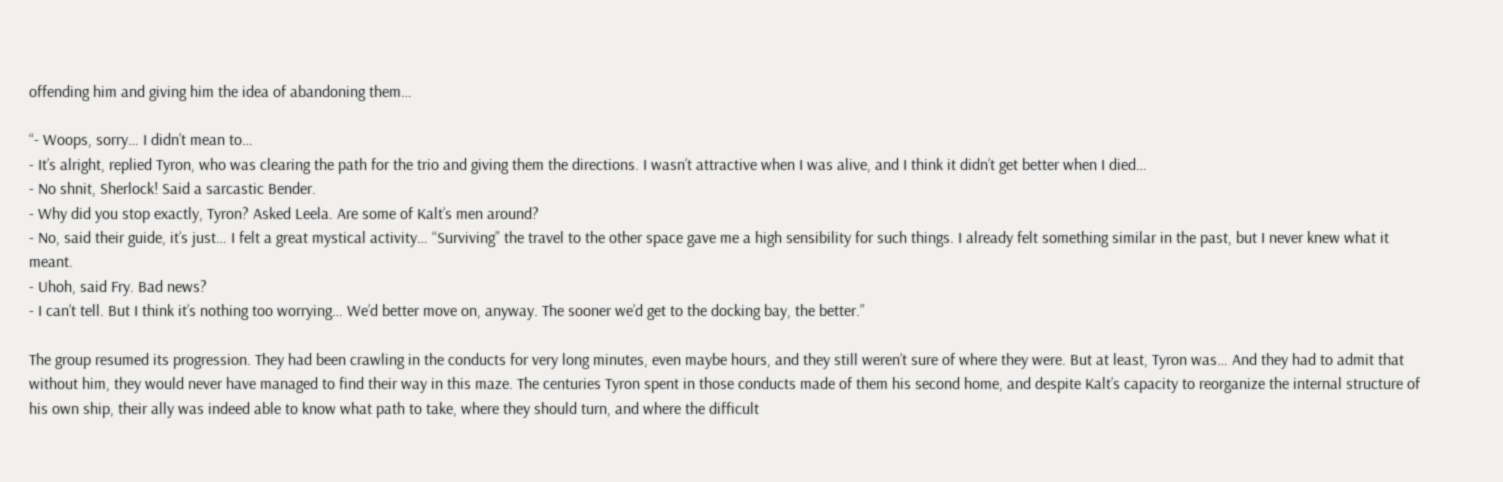offending him and giving him the idea of abandoning them…

“- Woops, sorry… I didn’t mean to…
- It’s alright, replied Tyron, who was clearing the path for the trio and giving them the directions. I wasn’t attractive when I was alive, and I think it didn’t get better when I died…
- No shnit, Sherlock! Said a sarcastic Bender.
- Why did you stop exactly, Tyron? Asked Leela. Are some of Kalt’s men around?
- No, said their guide, it’s just… I felt a great mystical activity… “Surviving” the travel to the other space gave me a high sensibility for such things. I already felt something similar in the past, but I never knew what it meant.
- Uhoh, said Fry. Bad news?
- I can’t tell. But I think it’s nothing too worrying… We’d better move on, anyway. The sooner we’d get to the docking bay, the better.”

The group resumed its progression. They had been crawling in the conducts for very long minutes, even maybe hours, and they still weren’t sure of where they were. But at least, Tyron was… And they had to admit that without him, they would never have managed to find their way in this maze. The centuries Tyron spent in those conducts made of them his second home, and despite Kalt’s capacity to reorganize the internal structure of his own ship, their ally was indeed able to know what path to take, where they should turn, and where the difficult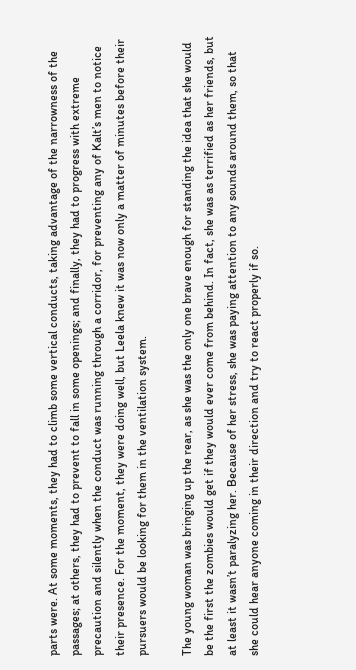parts were. At some moments, they had to climb some vertical conducts, taking advantage of the narrowness of the passages; at others, they had to prevent to fall in some openings; and finally, they had to progress with extreme precaution and silently when the conduct was running through a corridor, for preventing any of Kalt’s men to notice their presence. For the moment, they were doing well, but Leela knew it was now only a matter of minutes before their pursuers would be looking for them in the ventilation system.

The young woman was bringing up the rear, as she was the only one brave enough for standing the idea that she would be the first the zombies would get if they would ever come from behind. In fact, she was as terrified as her friends, but at least it wasn’t paralyzing her. Because of her stress, she was paying attention to any sounds around them, so that she could hear anyone coming in their direction and try to react properly if so.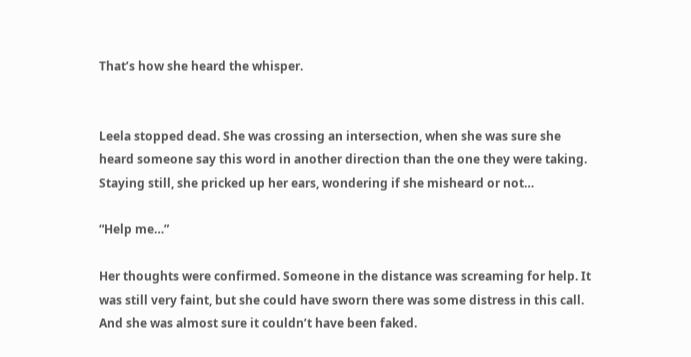That’s how she heard the whisper.


Leela stopped dead. She was crossing an intersection, when she was sure she heard someone say this word in another direction than the one they were taking. Staying still, she pricked up her ears, wondering if she misheard or not…

“Help me…”

Her thoughts were confirmed. Someone in the distance was screaming for help. It was still very faint, but she could have sworn there was some distress in this call. And she was almost sure it couldn’t have been faked.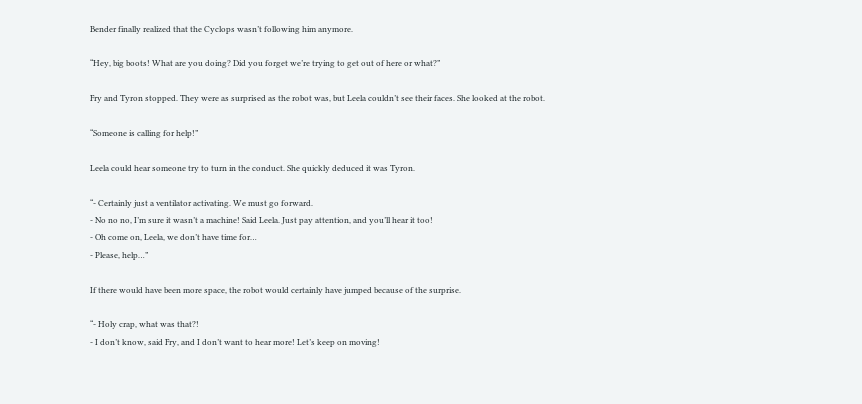Bender finally realized that the Cyclops wasn’t following him anymore.

“Hey, big boots! What are you doing? Did you forget we’re trying to get out of here or what?”

Fry and Tyron stopped. They were as surprised as the robot was, but Leela couldn’t see their faces. She looked at the robot.

“Someone is calling for help!”

Leela could hear someone try to turn in the conduct. She quickly deduced it was Tyron.

“- Certainly just a ventilator activating. We must go forward.
- No no no, I’m sure it wasn’t a machine! Said Leela. Just pay attention, and you’ll hear it too!
- Oh come on, Leela, we don’t have time for…
- Please, help…”

If there would have been more space, the robot would certainly have jumped because of the surprise.

“- Holy crap, what was that?!
- I don’t know, said Fry, and I don’t want to hear more! Let’s keep on moving!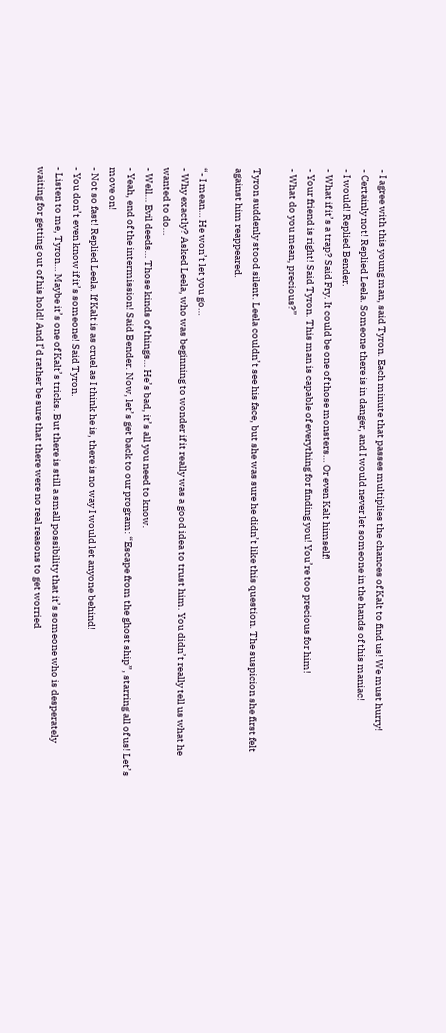- I agree with this young man, said Tyron. Each minute that passes multiplies the chances of Kalt to find us! We must hurry!
- Certainly not! Replied Leela. Someone there is in danger, and I would never let someone in the hands of this maniac!
- I would! Replied Bender.
- What if it’s a trap? Said Fry. It could be one of those monsters… Or even Kalt himself!
- Your friend is right! Said Tyron. This man is capable of everything for finding you! You’re too precious for him!
- What do you mean, precious?”

Tyron suddenly stood silent. Leela couldn’t see his face, but she was sure he didn’t like this question. The suspicion she first felt against him reappeared.

“- I mean… He won’t let you go…
- Why exactly? Asked Leela, who was beginning to wonder if it really was a good idea to trust him. You didn’t really tell us what he wanted to do…
- Well… Evil deeds… Those kinds of things… He’s bad, it’s all you need to know.
- Yeah, end of the intermission! Said Bender. Now, let’s get back to our program: “Escape from the ghost ship”, starring all of us! Let’s move on!
- Not so fast! Replied Leela. If Kalt is as cruel as I think he is, there is no way I would let anyone behind!
- You don’t even know if it’s someone! Said Tyron.
- Listen to me, Tyron… Maybe it’s one of Kalt’s tricks. But there is still a small possibility that it’s someone who is desperately waiting for getting out of his hold! And I’d rather be sure that there were no real reasons to get worried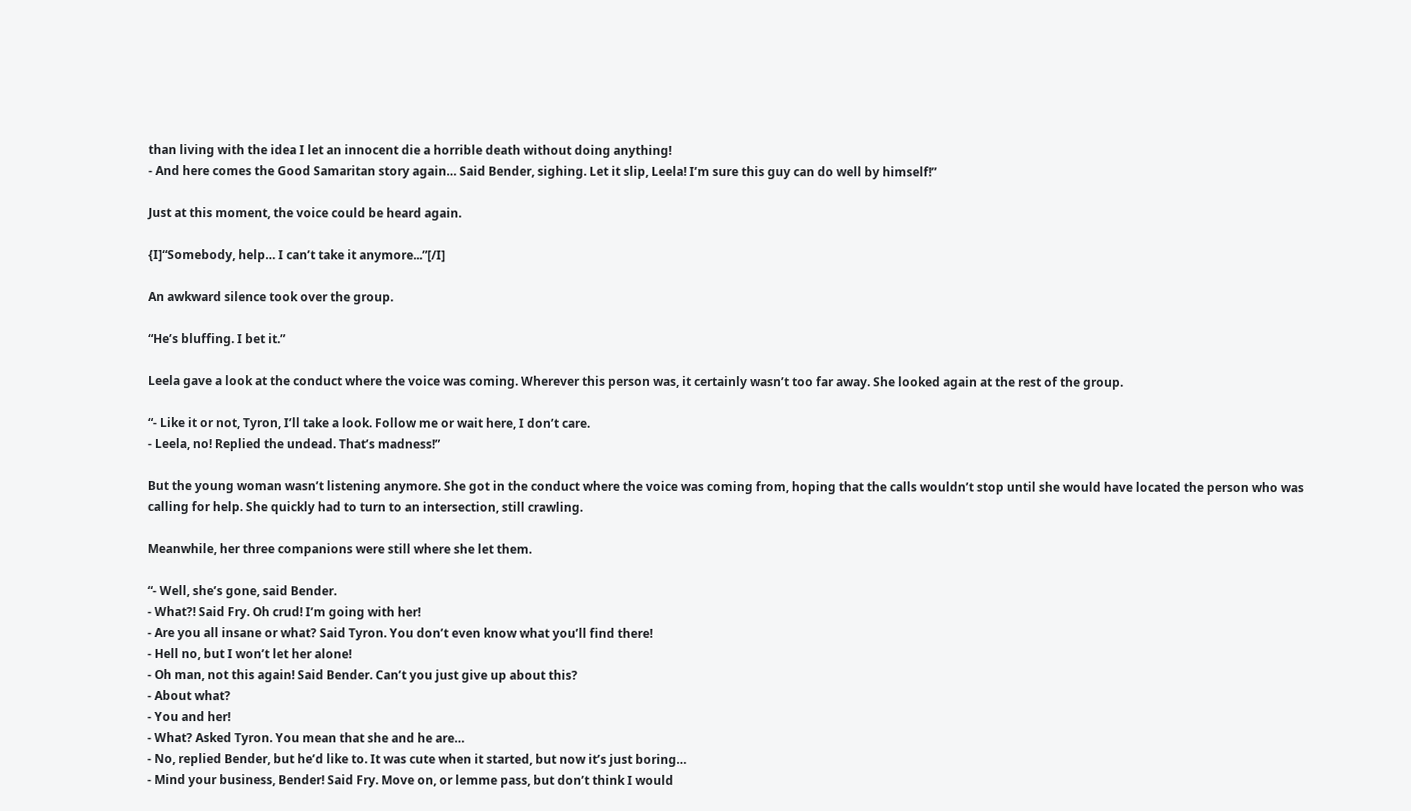than living with the idea I let an innocent die a horrible death without doing anything!
- And here comes the Good Samaritan story again… Said Bender, sighing. Let it slip, Leela! I’m sure this guy can do well by himself!”

Just at this moment, the voice could be heard again.

{I]“Somebody, help… I can’t take it anymore...”[/I]

An awkward silence took over the group.

“He’s bluffing. I bet it.”

Leela gave a look at the conduct where the voice was coming. Wherever this person was, it certainly wasn’t too far away. She looked again at the rest of the group.

“- Like it or not, Tyron, I’ll take a look. Follow me or wait here, I don’t care.
- Leela, no! Replied the undead. That’s madness!”

But the young woman wasn’t listening anymore. She got in the conduct where the voice was coming from, hoping that the calls wouldn’t stop until she would have located the person who was calling for help. She quickly had to turn to an intersection, still crawling.

Meanwhile, her three companions were still where she let them.

“- Well, she’s gone, said Bender.
- What?! Said Fry. Oh crud! I’m going with her!
- Are you all insane or what? Said Tyron. You don’t even know what you’ll find there!
- Hell no, but I won’t let her alone!
- Oh man, not this again! Said Bender. Can’t you just give up about this?
- About what?
- You and her!
- What? Asked Tyron. You mean that she and he are…
- No, replied Bender, but he’d like to. It was cute when it started, but now it’s just boring…
- Mind your business, Bender! Said Fry. Move on, or lemme pass, but don’t think I would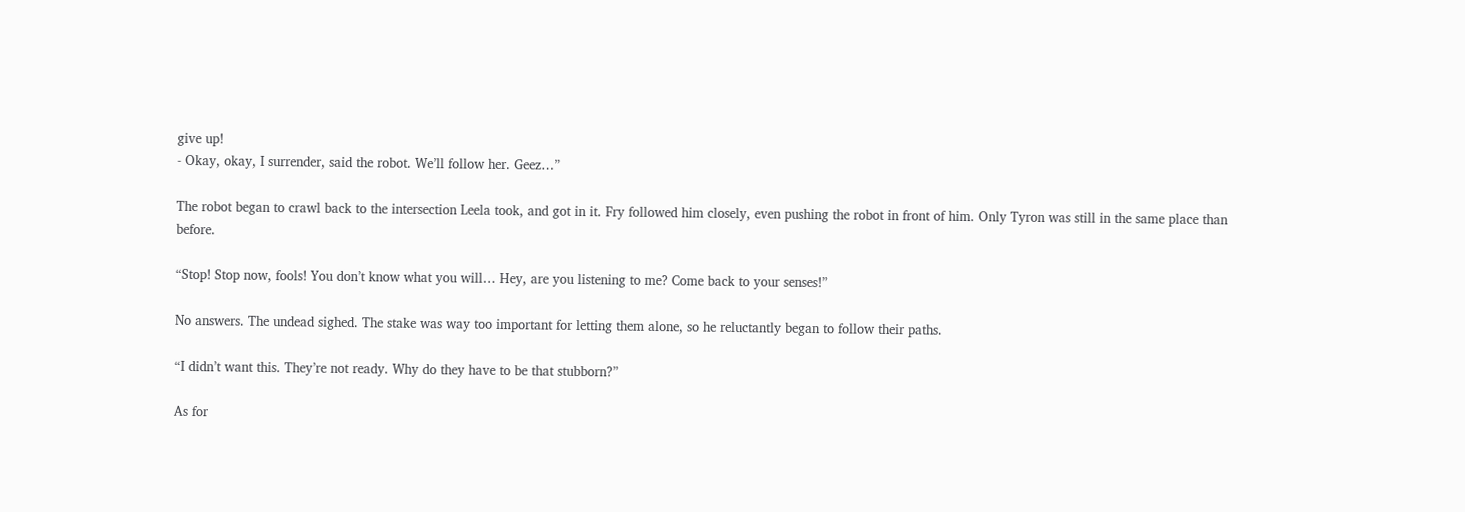give up!
- Okay, okay, I surrender, said the robot. We’ll follow her. Geez…”

The robot began to crawl back to the intersection Leela took, and got in it. Fry followed him closely, even pushing the robot in front of him. Only Tyron was still in the same place than before.

“Stop! Stop now, fools! You don’t know what you will… Hey, are you listening to me? Come back to your senses!”

No answers. The undead sighed. The stake was way too important for letting them alone, so he reluctantly began to follow their paths.

“I didn’t want this. They’re not ready. Why do they have to be that stubborn?”

As for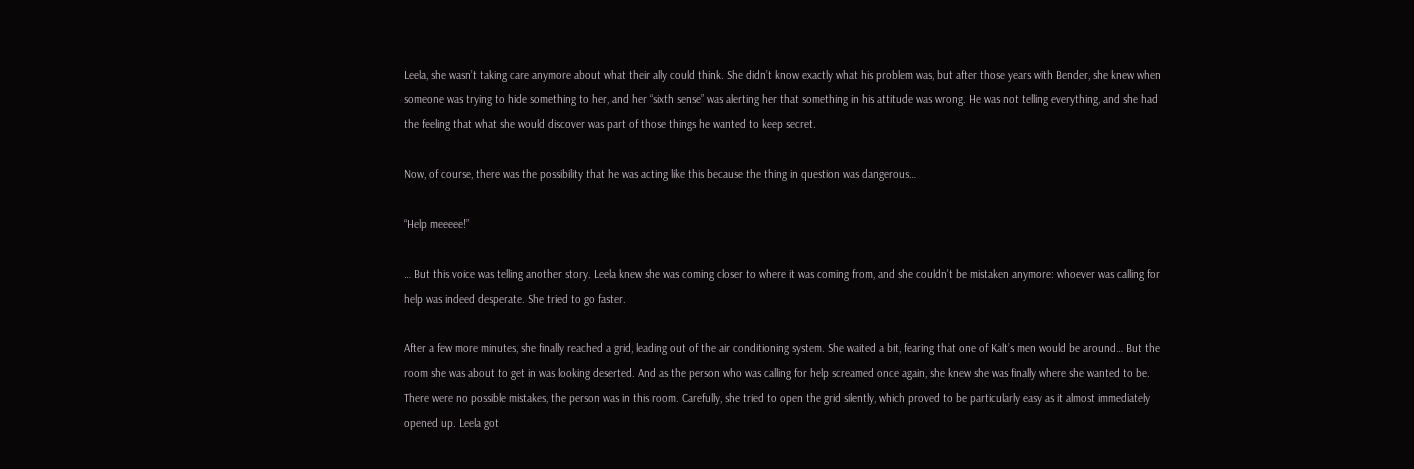Leela, she wasn’t taking care anymore about what their ally could think. She didn’t know exactly what his problem was, but after those years with Bender, she knew when someone was trying to hide something to her, and her “sixth sense” was alerting her that something in his attitude was wrong. He was not telling everything, and she had the feeling that what she would discover was part of those things he wanted to keep secret.

Now, of course, there was the possibility that he was acting like this because the thing in question was dangerous…

“Help meeeee!”

… But this voice was telling another story. Leela knew she was coming closer to where it was coming from, and she couldn’t be mistaken anymore: whoever was calling for help was indeed desperate. She tried to go faster.

After a few more minutes, she finally reached a grid, leading out of the air conditioning system. She waited a bit, fearing that one of Kalt’s men would be around… But the room she was about to get in was looking deserted. And as the person who was calling for help screamed once again, she knew she was finally where she wanted to be. There were no possible mistakes, the person was in this room. Carefully, she tried to open the grid silently, which proved to be particularly easy as it almost immediately opened up. Leela got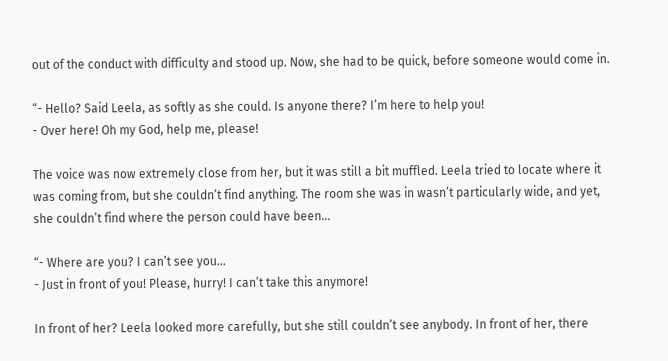out of the conduct with difficulty and stood up. Now, she had to be quick, before someone would come in.

“- Hello? Said Leela, as softly as she could. Is anyone there? I’m here to help you!
- Over here! Oh my God, help me, please!

The voice was now extremely close from her, but it was still a bit muffled. Leela tried to locate where it was coming from, but she couldn’t find anything. The room she was in wasn’t particularly wide, and yet, she couldn’t find where the person could have been…

“- Where are you? I can’t see you…
- Just in front of you! Please, hurry! I can’t take this anymore!

In front of her? Leela looked more carefully, but she still couldn’t see anybody. In front of her, there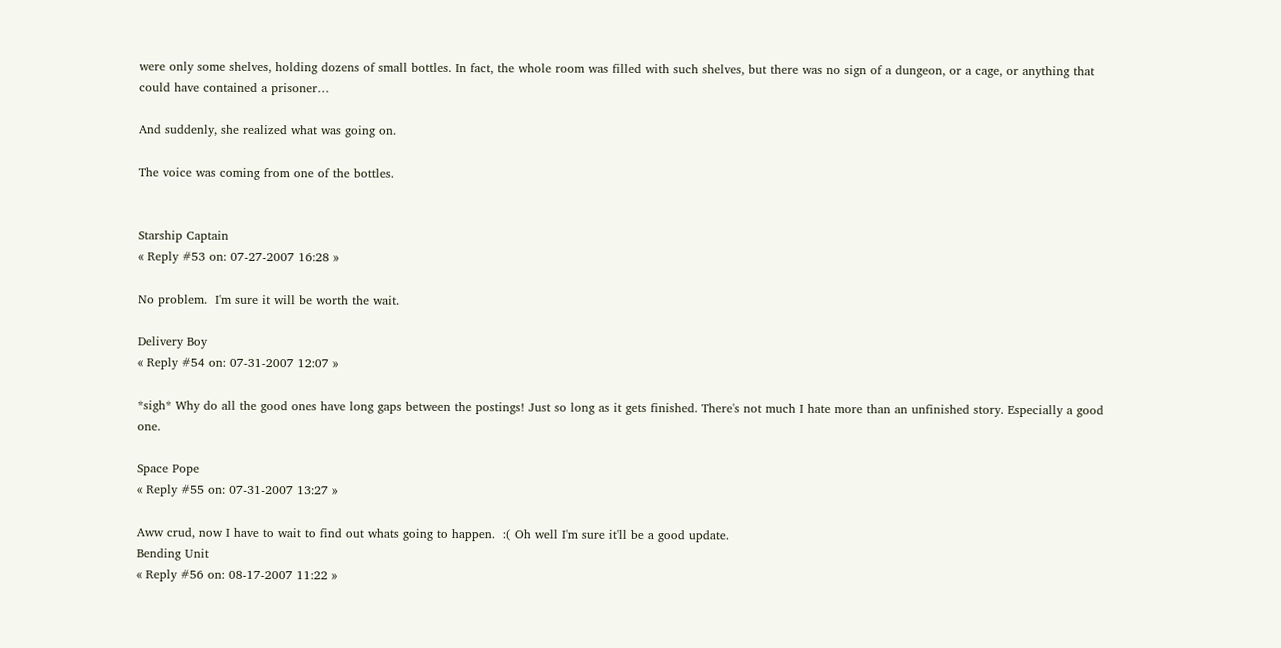were only some shelves, holding dozens of small bottles. In fact, the whole room was filled with such shelves, but there was no sign of a dungeon, or a cage, or anything that could have contained a prisoner…

And suddenly, she realized what was going on.

The voice was coming from one of the bottles.


Starship Captain
« Reply #53 on: 07-27-2007 16:28 »

No problem.  I'm sure it will be worth the wait.

Delivery Boy
« Reply #54 on: 07-31-2007 12:07 »

*sigh* Why do all the good ones have long gaps between the postings! Just so long as it gets finished. There's not much I hate more than an unfinished story. Especially a good one.

Space Pope
« Reply #55 on: 07-31-2007 13:27 »

Aww crud, now I have to wait to find out whats going to happen.  :( Oh well I'm sure it'll be a good update.
Bending Unit
« Reply #56 on: 08-17-2007 11:22 »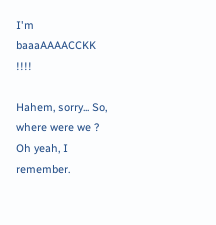I'm baaaAAAACCKK !!!!

Hahem, sorry... So, where were we ? Oh yeah, I remember.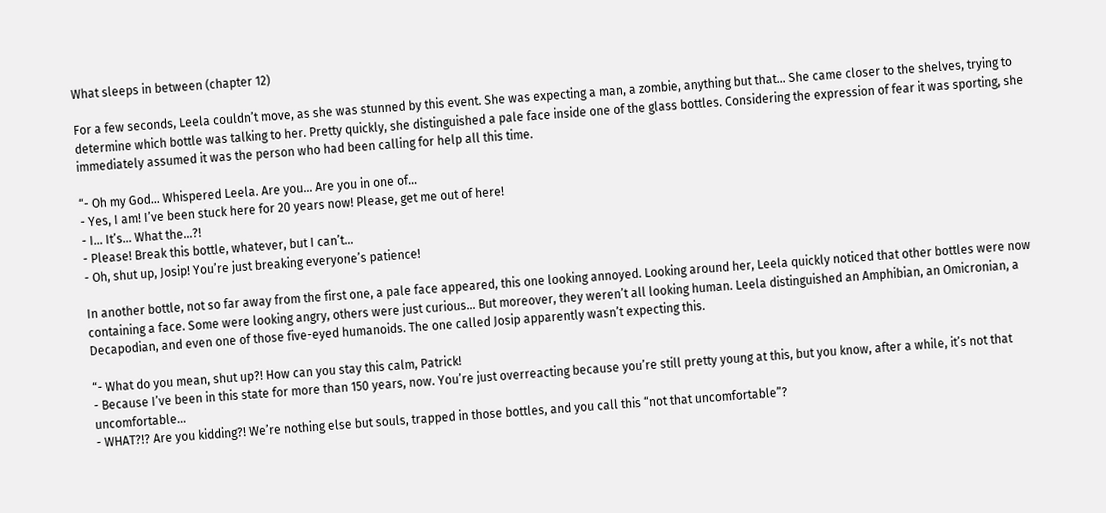What sleeps in between (chapter 12)

For a few seconds, Leela couldn’t move, as she was stunned by this event. She was expecting a man, a zombie, anything but that… She came closer to the shelves, trying to determine which bottle was talking to her. Pretty quickly, she distinguished a pale face inside one of the glass bottles. Considering the expression of fear it was sporting, she immediately assumed it was the person who had been calling for help all this time.

“- Oh my God… Whispered Leela. Are you… Are you in one of…
- Yes, I am! I’ve been stuck here for 20 years now! Please, get me out of here!
- I… It’s… What the…?!
- Please! Break this bottle, whatever, but I can’t…
- Oh, shut up, Josip! You’re just breaking everyone’s patience!

In another bottle, not so far away from the first one, a pale face appeared, this one looking annoyed. Looking around her, Leela quickly noticed that other bottles were now containing a face. Some were looking angry, others were just curious… But moreover, they weren’t all looking human. Leela distinguished an Amphibian, an Omicronian, a Decapodian, and even one of those five-eyed humanoids. The one called Josip apparently wasn’t expecting this.

“- What do you mean, shut up?! How can you stay this calm, Patrick!
- Because I’ve been in this state for more than 150 years, now. You’re just overreacting because you’re still pretty young at this, but you know, after a while, it’s not that uncomfortable…
- WHAT?!? Are you kidding?! We’re nothing else but souls, trapped in those bottles, and you call this “not that uncomfortable”?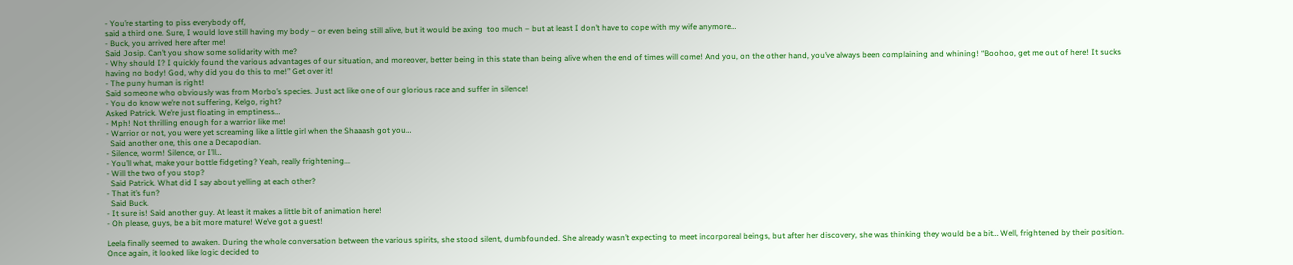- You’re starting to piss everybody off,
said a third one. Sure, I would love still having my body – or even being still alive, but it would be axing  too much – but at least I don’t have to cope with my wife anymore…
- Buck, you arrived here after me!
Said Josip. Can’t you show some solidarity with me?
- Why should I? I quickly found the various advantages of our situation, and moreover, better being in this state than being alive when the end of times will come! And you, on the other hand, you’ve always been complaining and whining! “Boohoo, get me out of here! It sucks having no body! God, why did you do this to me!” Get over it!
- The puny human is right!
Said someone who obviously was from Morbo’s species. Just act like one of our glorious race and suffer in silence!
- You do know we’re not suffering, Kelgo, right?
Asked Patrick. We’re just floating in emptiness…
- Mph! Not thrilling enough for a warrior like me!
- Warrior or not, you were yet screaming like a little girl when the Shaaash got you…
  Said another one, this one a Decapodian.
- Silence, worm! Silence, or I’ll…
- You’ll what, make your bottle fidgeting? Yeah, really frightening...
- Will the two of you stop?
  Said Patrick. What did I say about yelling at each other?
- That it’s fun?
  Said Buck.
- It sure is! Said another guy. At least it makes a little bit of animation here!
- Oh please, guys, be a bit more mature! We’ve got a guest!

Leela finally seemed to awaken. During the whole conversation between the various spirits, she stood silent, dumbfounded. She already wasn’t expecting to meet incorporeal beings, but after her discovery, she was thinking they would be a bit… Well, frightened by their position. Once again, it looked like logic decided to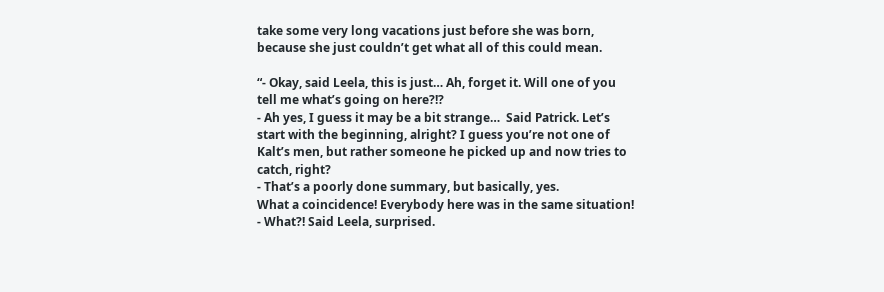take some very long vacations just before she was born, because she just couldn’t get what all of this could mean.

“- Okay, said Leela, this is just… Ah, forget it. Will one of you tell me what’s going on here?!?
- Ah yes, I guess it may be a bit strange…  Said Patrick. Let’s start with the beginning, alright? I guess you’re not one of Kalt’s men, but rather someone he picked up and now tries to catch, right?
- That’s a poorly done summary, but basically, yes.
What a coincidence! Everybody here was in the same situation!
- What?! Said Leela, surprised.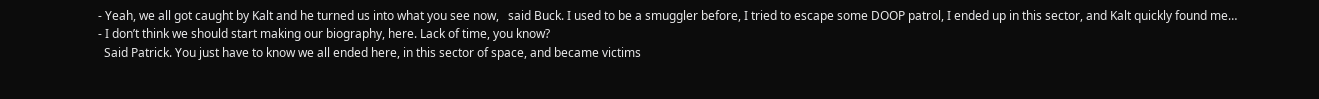- Yeah, we all got caught by Kalt and he turned us into what you see now,   said Buck. I used to be a smuggler before, I tried to escape some DOOP patrol, I ended up in this sector, and Kalt quickly found me…
- I don’t think we should start making our biography, here. Lack of time, you know?
  Said Patrick. You just have to know we all ended here, in this sector of space, and became victims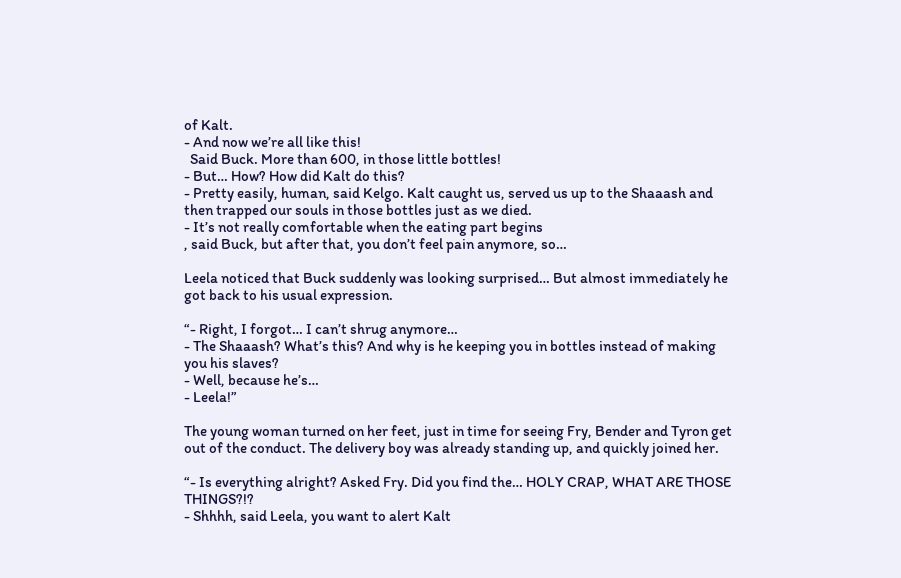of Kalt.
- And now we’re all like this!
  Said Buck. More than 600, in those little bottles!
- But… How? How did Kalt do this?
- Pretty easily, human, said Kelgo. Kalt caught us, served us up to the Shaaash and then trapped our souls in those bottles just as we died.
- It’s not really comfortable when the eating part begins
, said Buck, but after that, you don’t feel pain anymore, so…

Leela noticed that Buck suddenly was looking surprised… But almost immediately he got back to his usual expression.

“- Right, I forgot… I can’t shrug anymore…
- The Shaaash? What’s this? And why is he keeping you in bottles instead of making you his slaves?
- Well, because he’s…
- Leela!”

The young woman turned on her feet, just in time for seeing Fry, Bender and Tyron get out of the conduct. The delivery boy was already standing up, and quickly joined her.

“- Is everything alright? Asked Fry. Did you find the… HOLY CRAP, WHAT ARE THOSE THINGS?!?
- Shhhh, said Leela, you want to alert Kalt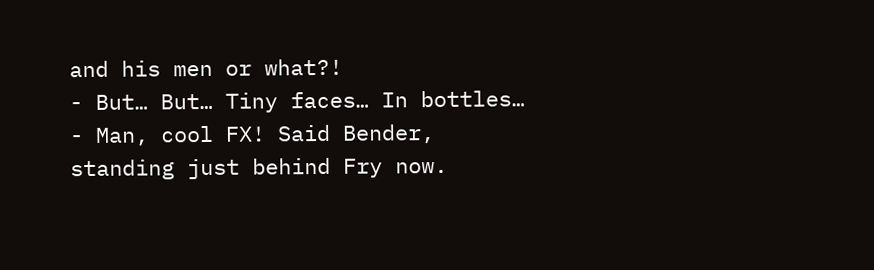and his men or what?!
- But… But… Tiny faces… In bottles…
- Man, cool FX! Said Bender, standing just behind Fry now.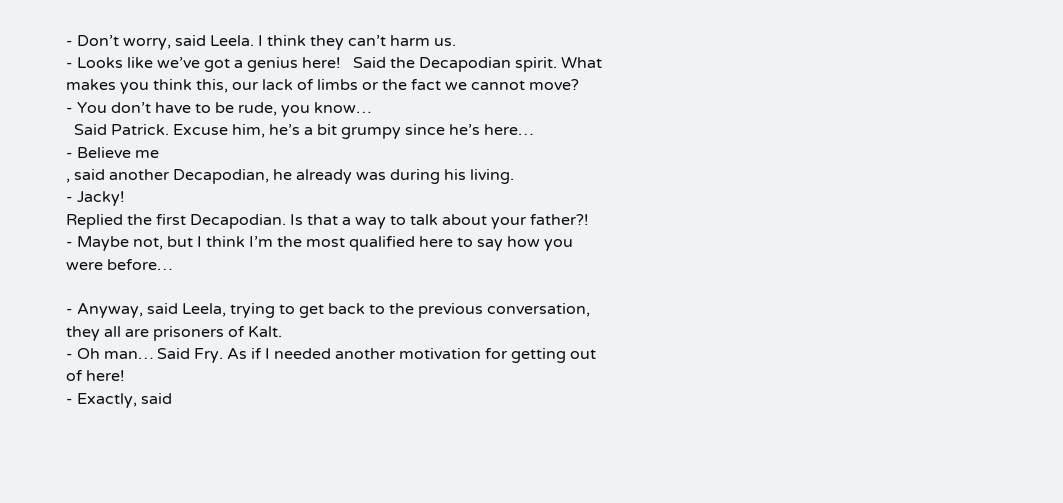- Don’t worry, said Leela. I think they can’t harm us.
- Looks like we’ve got a genius here!   Said the Decapodian spirit. What makes you think this, our lack of limbs or the fact we cannot move?
- You don’t have to be rude, you know…
  Said Patrick. Excuse him, he’s a bit grumpy since he’s here…
- Believe me
, said another Decapodian, he already was during his living.
- Jacky!
Replied the first Decapodian. Is that a way to talk about your father?!
- Maybe not, but I think I’m the most qualified here to say how you were before…

- Anyway, said Leela, trying to get back to the previous conversation, they all are prisoners of Kalt.
- Oh man… Said Fry. As if I needed another motivation for getting out of here!
- Exactly, said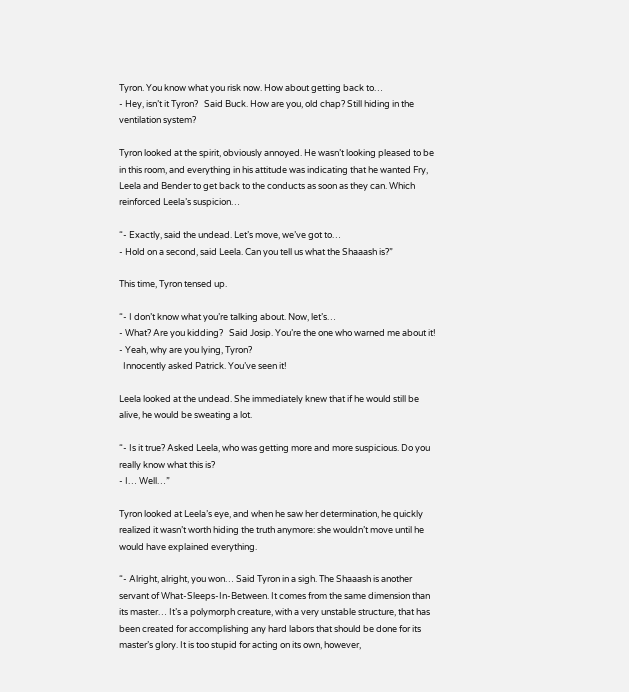Tyron. You know what you risk now. How about getting back to…
- Hey, isn’t it Tyron?   Said Buck. How are you, old chap? Still hiding in the ventilation system?

Tyron looked at the spirit, obviously annoyed. He wasn’t looking pleased to be in this room, and everything in his attitude was indicating that he wanted Fry, Leela and Bender to get back to the conducts as soon as they can. Which reinforced Leela’s suspicion…

“- Exactly, said the undead. Let’s move, we’ve got to…
- Hold on a second, said Leela. Can you tell us what the Shaaash is?”

This time, Tyron tensed up.

“- I don’t know what you’re talking about. Now, let’s…
- What? Are you kidding?   Said Josip. You’re the one who warned me about it!
- Yeah, why are you lying, Tyron?
  Innocently asked Patrick. You’ve seen it!

Leela looked at the undead. She immediately knew that if he would still be alive, he would be sweating a lot.

“- Is it true? Asked Leela, who was getting more and more suspicious. Do you really know what this is?
- I… Well…”

Tyron looked at Leela’s eye, and when he saw her determination, he quickly realized it wasn’t worth hiding the truth anymore: she wouldn’t move until he would have explained everything.

“- Alright, alright, you won… Said Tyron in a sigh. The Shaaash is another servant of What-Sleeps-In-Between. It comes from the same dimension than its master… It’s a polymorph creature, with a very unstable structure, that has been created for accomplishing any hard labors that should be done for its master’s glory. It is too stupid for acting on its own, however,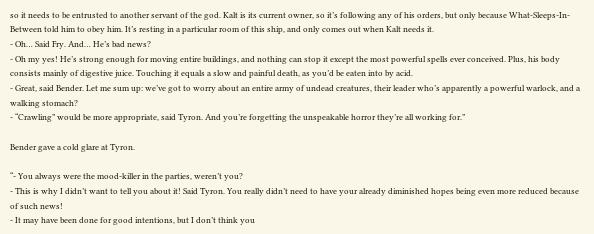so it needs to be entrusted to another servant of the god. Kalt is its current owner, so it’s following any of his orders, but only because What-Sleeps-In-Between told him to obey him. It’s resting in a particular room of this ship, and only comes out when Kalt needs it.
- Oh… Said Fry. And… He’s bad news?
- Oh my yes! He’s strong enough for moving entire buildings, and nothing can stop it except the most powerful spells ever conceived. Plus, his body consists mainly of digestive juice. Touching it equals a slow and painful death, as you’d be eaten into by acid.
- Great, said Bender. Let me sum up: we’ve got to worry about an entire army of undead creatures, their leader who’s apparently a powerful warlock, and a walking stomach?
- “Crawling” would be more appropriate, said Tyron. And you’re forgetting the unspeakable horror they’re all working for.”

Bender gave a cold glare at Tyron.

“- You always were the mood-killer in the parties, weren’t you?
- This is why I didn’t want to tell you about it! Said Tyron. You really didn’t need to have your already diminished hopes being even more reduced because of such news!
- It may have been done for good intentions, but I don’t think you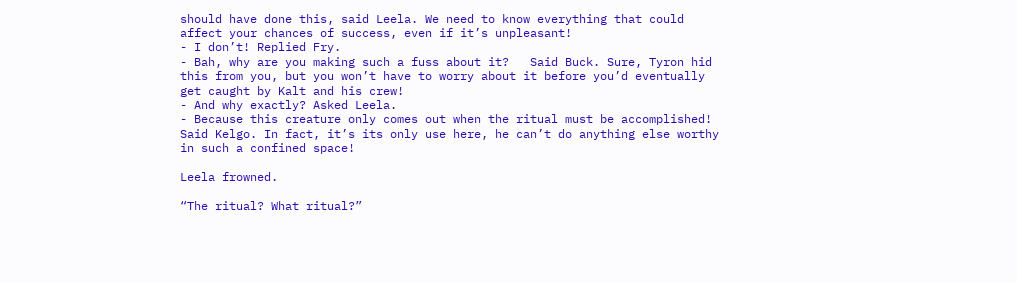should have done this, said Leela. We need to know everything that could affect your chances of success, even if it’s unpleasant!
- I don’t! Replied Fry.
- Bah, why are you making such a fuss about it?   Said Buck. Sure, Tyron hid this from you, but you won’t have to worry about it before you’d eventually get caught by Kalt and his crew!
- And why exactly? Asked Leela.
- Because this creature only comes out when the ritual must be accomplished!   Said Kelgo. In fact, it’s its only use here, he can’t do anything else worthy in such a confined space!

Leela frowned.

“The ritual? What ritual?”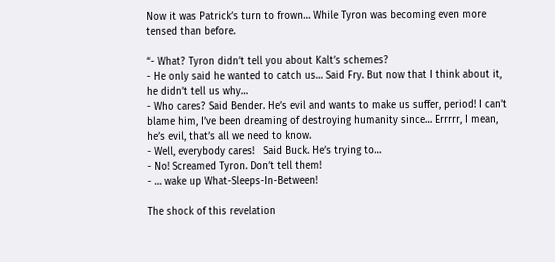Now it was Patrick’s turn to frown… While Tyron was becoming even more tensed than before.

“- What? Tyron didn’t tell you about Kalt’s schemes?
- He only said he wanted to catch us… Said Fry. But now that I think about it, he didn’t tell us why…
- Who cares? Said Bender. He’s evil and wants to make us suffer, period! I can’t blame him, I’ve been dreaming of destroying humanity since… Errrrr, I mean, he’s evil, that’s all we need to know.
- Well, everybody cares!   Said Buck. He’s trying to…
- No! Screamed Tyron. Don’t tell them!
- … wake up What-Sleeps-In-Between!

The shock of this revelation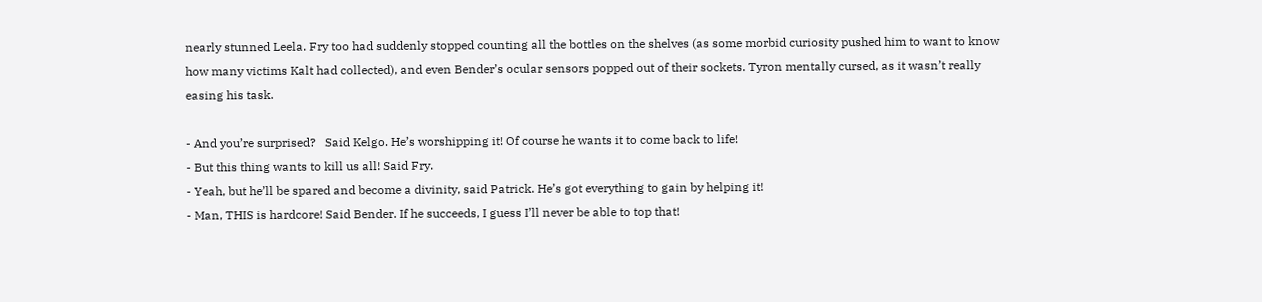nearly stunned Leela. Fry too had suddenly stopped counting all the bottles on the shelves (as some morbid curiosity pushed him to want to know how many victims Kalt had collected), and even Bender’s ocular sensors popped out of their sockets. Tyron mentally cursed, as it wasn’t really easing his task.

- And you’re surprised?   Said Kelgo. He’s worshipping it! Of course he wants it to come back to life!
- But this thing wants to kill us all! Said Fry.
- Yeah, but he’ll be spared and become a divinity, said Patrick. He’s got everything to gain by helping it!
- Man, THIS is hardcore! Said Bender. If he succeeds, I guess I’ll never be able to top that!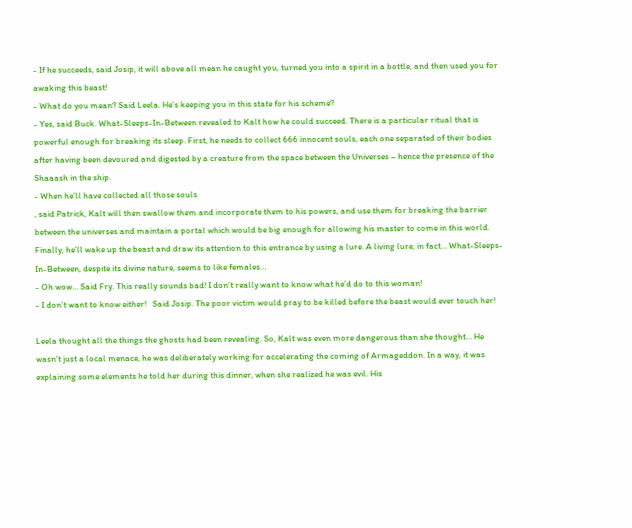- If he succeeds, said Josip, it will above all mean he caught you, turned you into a spirit in a bottle, and then used you for awaking this beast!
- What do you mean? Said Leela. He’s keeping you in this state for his scheme?
- Yes, said Buck. What-Sleeps-In-Between revealed to Kalt how he could succeed. There is a particular ritual that is powerful enough for breaking its sleep. First, he needs to collect 666 innocent souls, each one separated of their bodies after having been devoured and digested by a creature from the space between the Universes – hence the presence of the Shaaash in the ship.
- When he’ll have collected all those souls
, said Patrick, Kalt will then swallow them and incorporate them to his powers, and use them for breaking the barrier between the universes and maintain a portal which would be big enough for allowing his master to come in this world. Finally, he’ll wake up the beast and draw its attention to this entrance by using a lure. A living lure, in fact… What-Sleeps-In-Between, despite its divine nature, seems to like females…
- Oh wow… Said Fry. This really sounds bad! I don’t really want to know what he’d do to this woman!
- I don’t want to know either!   Said Josip. The poor victim would pray to be killed before the beast would ever touch her!

Leela thought all the things the ghosts had been revealing. So, Kalt was even more dangerous than she thought… He wasn’t just a local menace, he was deliberately working for accelerating the coming of Armageddon. In a way, it was explaining some elements he told her during this dinner, when she realized he was evil. His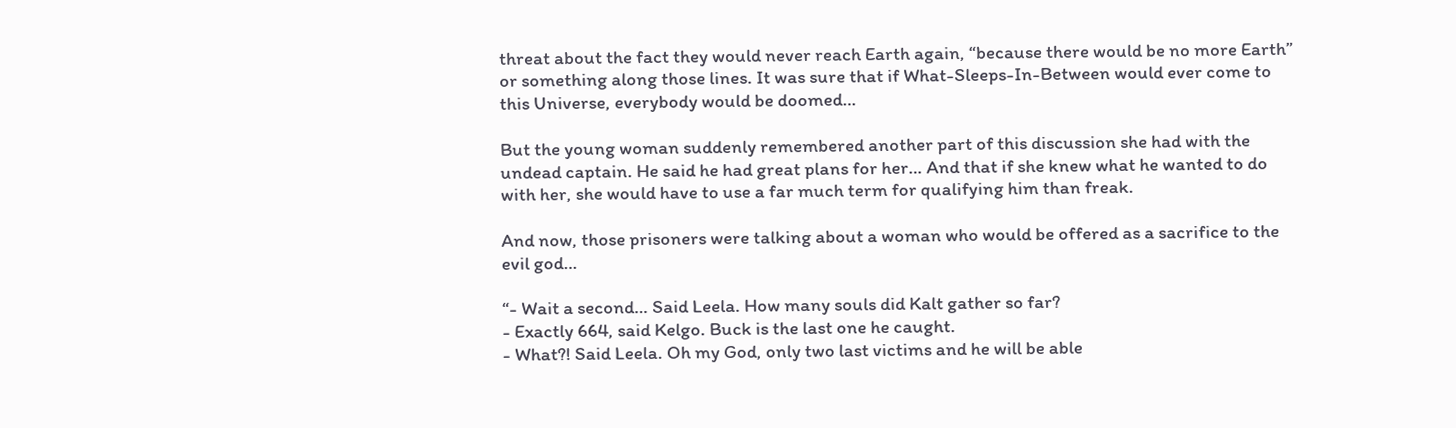threat about the fact they would never reach Earth again, “because there would be no more Earth” or something along those lines. It was sure that if What-Sleeps-In-Between would ever come to this Universe, everybody would be doomed…

But the young woman suddenly remembered another part of this discussion she had with the undead captain. He said he had great plans for her… And that if she knew what he wanted to do with her, she would have to use a far much term for qualifying him than freak.

And now, those prisoners were talking about a woman who would be offered as a sacrifice to the evil god…

“- Wait a second… Said Leela. How many souls did Kalt gather so far?
- Exactly 664, said Kelgo. Buck is the last one he caught.
- What?! Said Leela. Oh my God, only two last victims and he will be able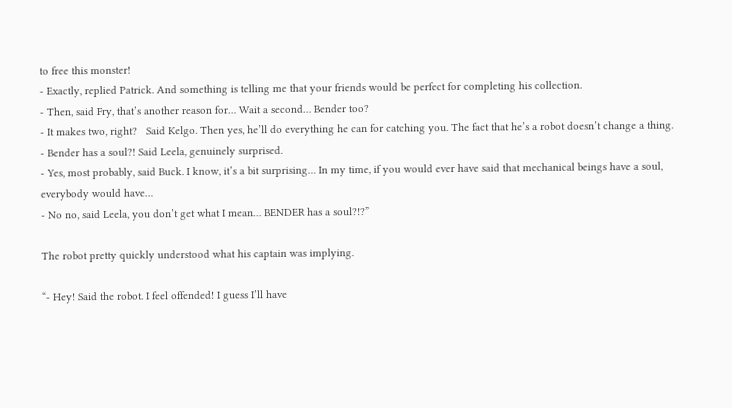to free this monster!
- Exactly, replied Patrick. And something is telling me that your friends would be perfect for completing his collection.
- Then, said Fry, that’s another reason for… Wait a second… Bender too?
- It makes two, right?   Said Kelgo. Then yes, he’ll do everything he can for catching you. The fact that he’s a robot doesn’t change a thing.
- Bender has a soul?! Said Leela, genuinely surprised.
- Yes, most probably, said Buck. I know, it’s a bit surprising… In my time, if you would ever have said that mechanical beings have a soul, everybody would have…
- No no, said Leela, you don’t get what I mean… BENDER has a soul?!?”

The robot pretty quickly understood what his captain was implying.

“- Hey! Said the robot. I feel offended! I guess I’ll have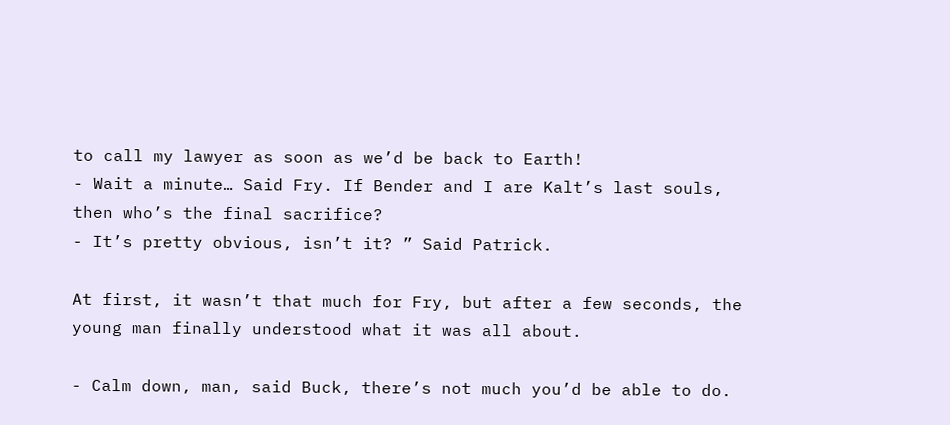to call my lawyer as soon as we’d be back to Earth!
- Wait a minute… Said Fry. If Bender and I are Kalt’s last souls, then who’s the final sacrifice?
- It’s pretty obvious, isn’t it? ” Said Patrick.

At first, it wasn’t that much for Fry, but after a few seconds, the young man finally understood what it was all about.

- Calm down, man, said Buck, there’s not much you’d be able to do.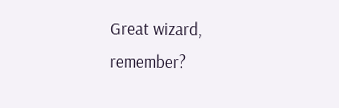Great wizard, remember?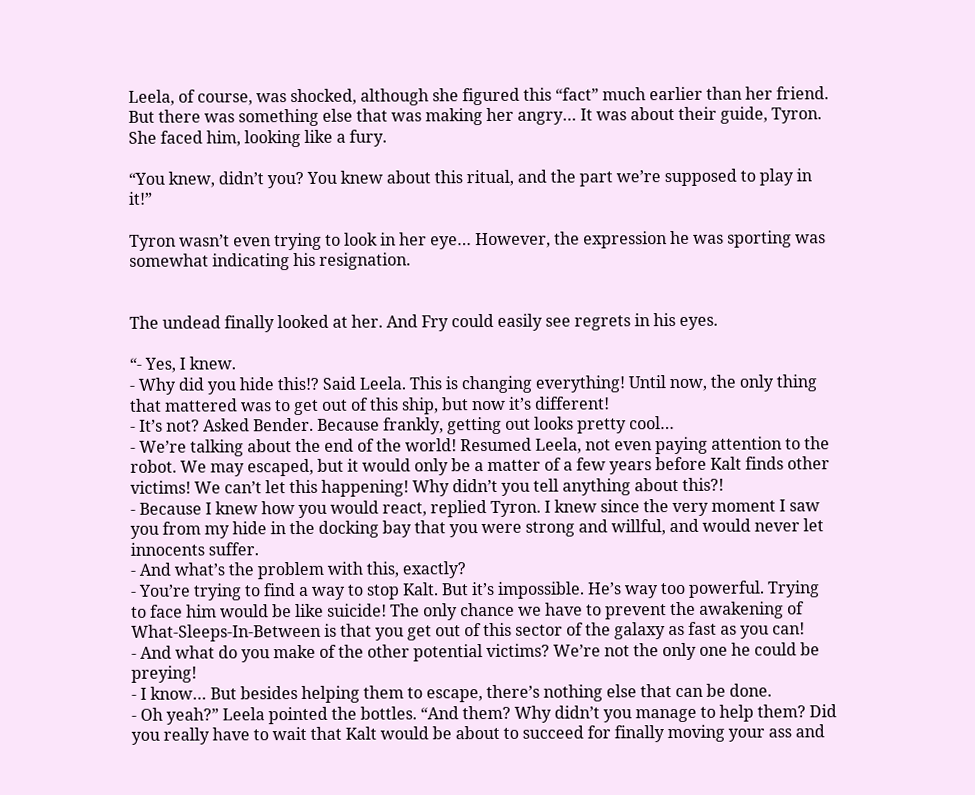Leela, of course, was shocked, although she figured this “fact” much earlier than her friend. But there was something else that was making her angry… It was about their guide, Tyron. She faced him, looking like a fury.

“You knew, didn’t you? You knew about this ritual, and the part we’re supposed to play in it!”

Tyron wasn’t even trying to look in her eye… However, the expression he was sporting was somewhat indicating his resignation.


The undead finally looked at her. And Fry could easily see regrets in his eyes.

“- Yes, I knew.
- Why did you hide this!? Said Leela. This is changing everything! Until now, the only thing that mattered was to get out of this ship, but now it’s different!
- It’s not? Asked Bender. Because frankly, getting out looks pretty cool…
- We’re talking about the end of the world! Resumed Leela, not even paying attention to the robot. We may escaped, but it would only be a matter of a few years before Kalt finds other victims! We can’t let this happening! Why didn’t you tell anything about this?!
- Because I knew how you would react, replied Tyron. I knew since the very moment I saw you from my hide in the docking bay that you were strong and willful, and would never let innocents suffer.
- And what’s the problem with this, exactly?
- You’re trying to find a way to stop Kalt. But it’s impossible. He’s way too powerful. Trying to face him would be like suicide! The only chance we have to prevent the awakening of What-Sleeps-In-Between is that you get out of this sector of the galaxy as fast as you can!
- And what do you make of the other potential victims? We’re not the only one he could be preying!
- I know… But besides helping them to escape, there’s nothing else that can be done.
- Oh yeah?” Leela pointed the bottles. “And them? Why didn’t you manage to help them? Did you really have to wait that Kalt would be about to succeed for finally moving your ass and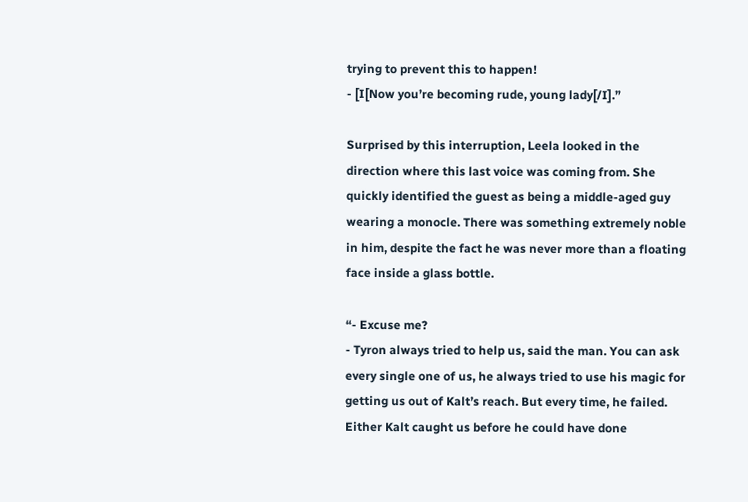trying to prevent this to happen!
- [I[Now you’re becoming rude, young lady[/I].”

Surprised by this interruption, Leela looked in the direction where this last voice was coming from. She quickly identified the guest as being a middle-aged guy wearing a monocle. There was something extremely noble in him, despite the fact he was never more than a floating face inside a glass bottle.

“- Excuse me?
- Tyron always tried to help us, said the man. You can ask every single one of us, he always tried to use his magic for getting us out of Kalt’s reach. But every time, he failed. Either Kalt caught us before he could have done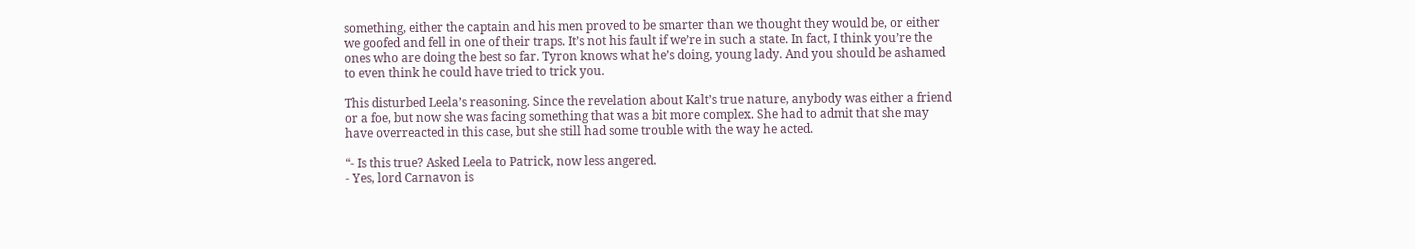something, either the captain and his men proved to be smarter than we thought they would be, or either we goofed and fell in one of their traps. It’s not his fault if we’re in such a state. In fact, I think you’re the ones who are doing the best so far. Tyron knows what he’s doing, young lady. And you should be ashamed to even think he could have tried to trick you.

This disturbed Leela’s reasoning. Since the revelation about Kalt’s true nature, anybody was either a friend or a foe, but now she was facing something that was a bit more complex. She had to admit that she may have overreacted in this case, but she still had some trouble with the way he acted.

“- Is this true? Asked Leela to Patrick, now less angered.
- Yes, lord Carnavon is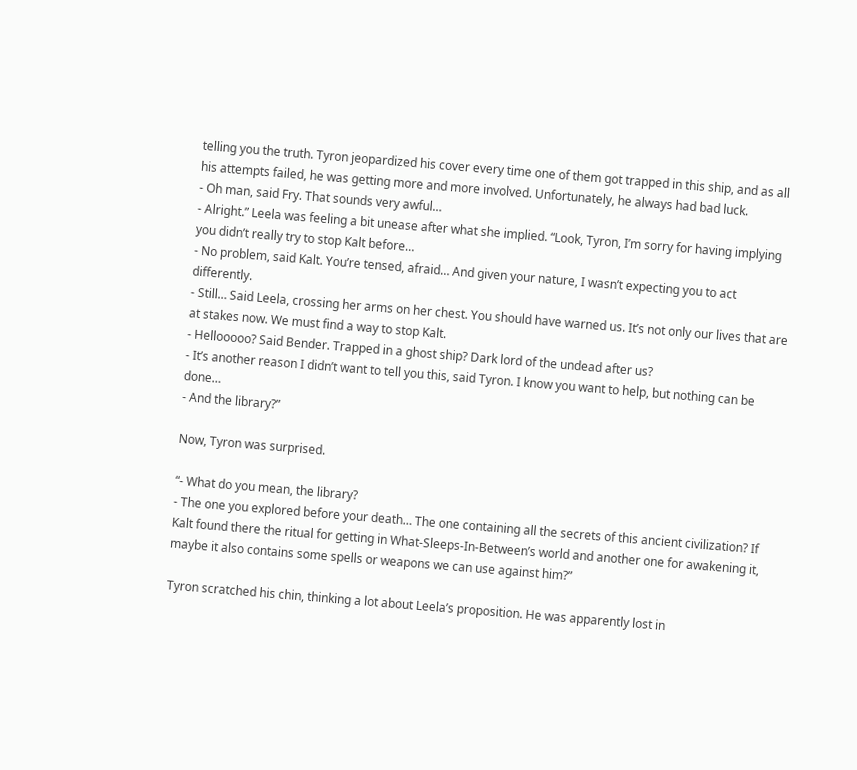telling you the truth. Tyron jeopardized his cover every time one of them got trapped in this ship, and as all his attempts failed, he was getting more and more involved. Unfortunately, he always had bad luck.
- Oh man, said Fry. That sounds very awful…
- Alright.” Leela was feeling a bit unease after what she implied. “Look, Tyron, I’m sorry for having implying you didn’t really try to stop Kalt before…
- No problem, said Kalt. You’re tensed, afraid… And given your nature, I wasn’t expecting you to act differently.
- Still… Said Leela, crossing her arms on her chest. You should have warned us. It’s not only our lives that are at stakes now. We must find a way to stop Kalt.
- Hellooooo? Said Bender. Trapped in a ghost ship? Dark lord of the undead after us?
- It’s another reason I didn’t want to tell you this, said Tyron. I know you want to help, but nothing can be done…
- And the library?”

Now, Tyron was surprised.

“- What do you mean, the library?
- The one you explored before your death… The one containing all the secrets of this ancient civilization? If Kalt found there the ritual for getting in What-Sleeps-In-Between’s world and another one for awakening it, maybe it also contains some spells or weapons we can use against him?”

Tyron scratched his chin, thinking a lot about Leela’s proposition. He was apparently lost in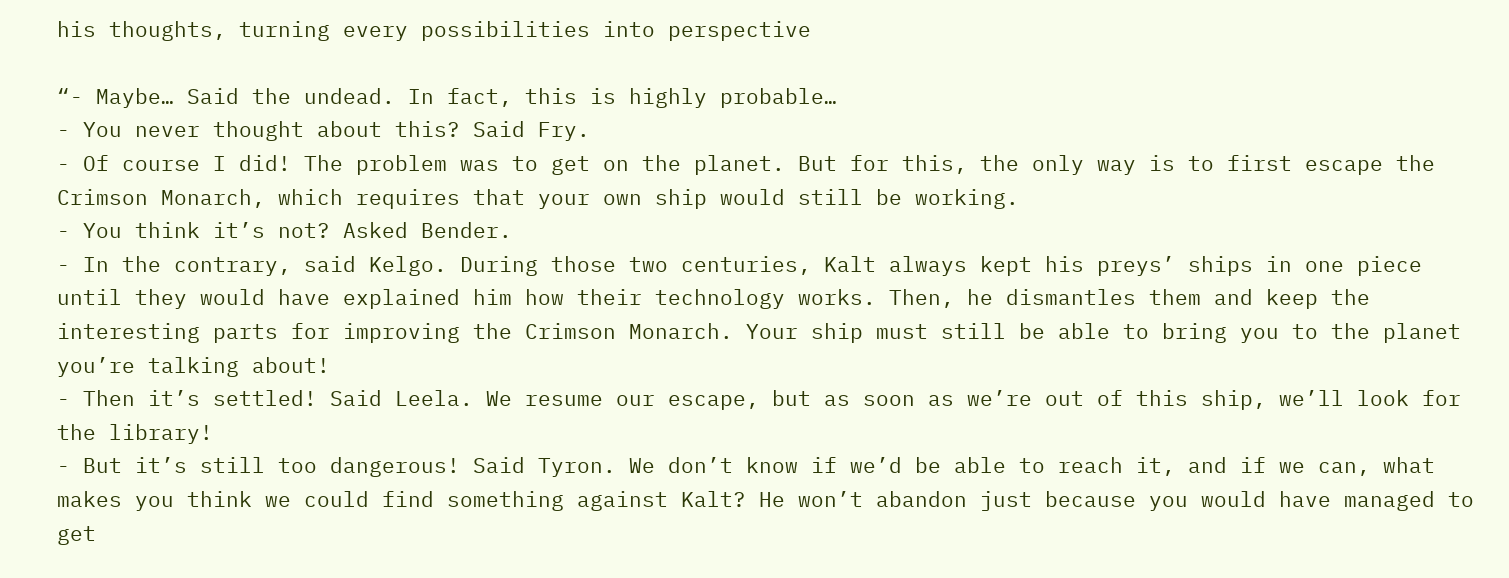his thoughts, turning every possibilities into perspective

“- Maybe… Said the undead. In fact, this is highly probable…
- You never thought about this? Said Fry.
- Of course I did! The problem was to get on the planet. But for this, the only way is to first escape the Crimson Monarch, which requires that your own ship would still be working.
- You think it’s not? Asked Bender.
- In the contrary, said Kelgo. During those two centuries, Kalt always kept his preys’ ships in one piece until they would have explained him how their technology works. Then, he dismantles them and keep the interesting parts for improving the Crimson Monarch. Your ship must still be able to bring you to the planet you’re talking about!
- Then it’s settled! Said Leela. We resume our escape, but as soon as we’re out of this ship, we’ll look for the library!
- But it’s still too dangerous! Said Tyron. We don’t know if we’d be able to reach it, and if we can, what makes you think we could find something against Kalt? He won’t abandon just because you would have managed to get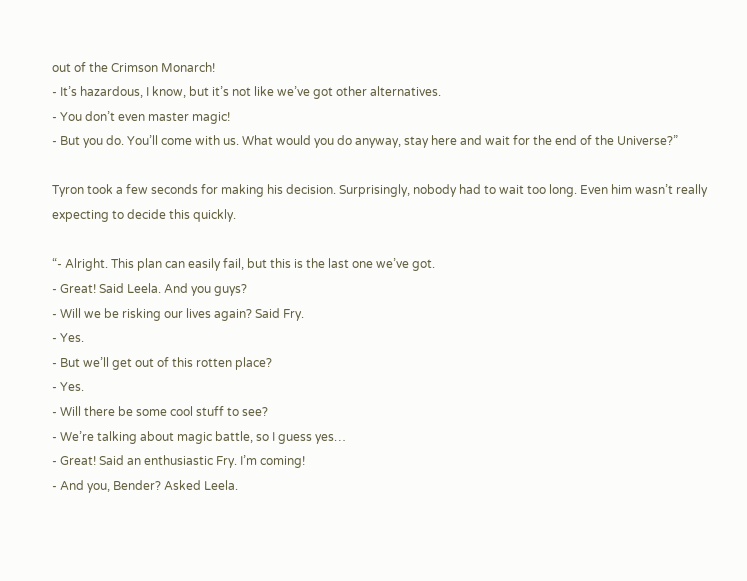out of the Crimson Monarch!
- It’s hazardous, I know, but it’s not like we’ve got other alternatives.
- You don’t even master magic!
- But you do. You’ll come with us. What would you do anyway, stay here and wait for the end of the Universe?”

Tyron took a few seconds for making his decision. Surprisingly, nobody had to wait too long. Even him wasn’t really expecting to decide this quickly.

“- Alright. This plan can easily fail, but this is the last one we’ve got.
- Great! Said Leela. And you guys?
- Will we be risking our lives again? Said Fry.
- Yes.
- But we’ll get out of this rotten place?
- Yes.
- Will there be some cool stuff to see?
- We’re talking about magic battle, so I guess yes…
- Great! Said an enthusiastic Fry. I’m coming!
- And you, Bender? Asked Leela.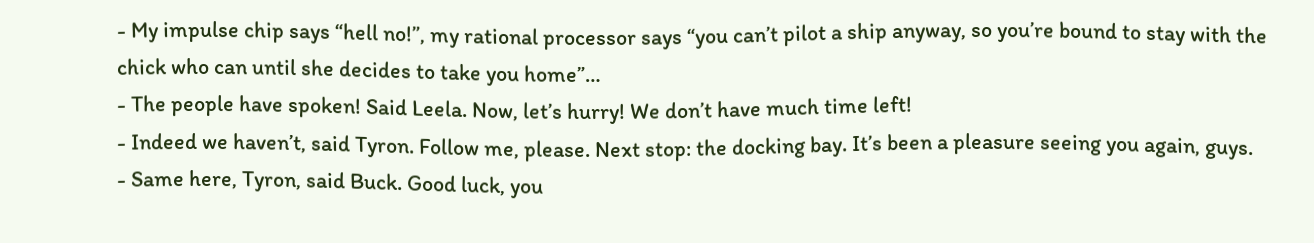- My impulse chip says “hell no!”, my rational processor says “you can’t pilot a ship anyway, so you’re bound to stay with the chick who can until she decides to take you home”…
- The people have spoken! Said Leela. Now, let’s hurry! We don’t have much time left!
- Indeed we haven’t, said Tyron. Follow me, please. Next stop: the docking bay. It’s been a pleasure seeing you again, guys.
- Same here, Tyron, said Buck. Good luck, you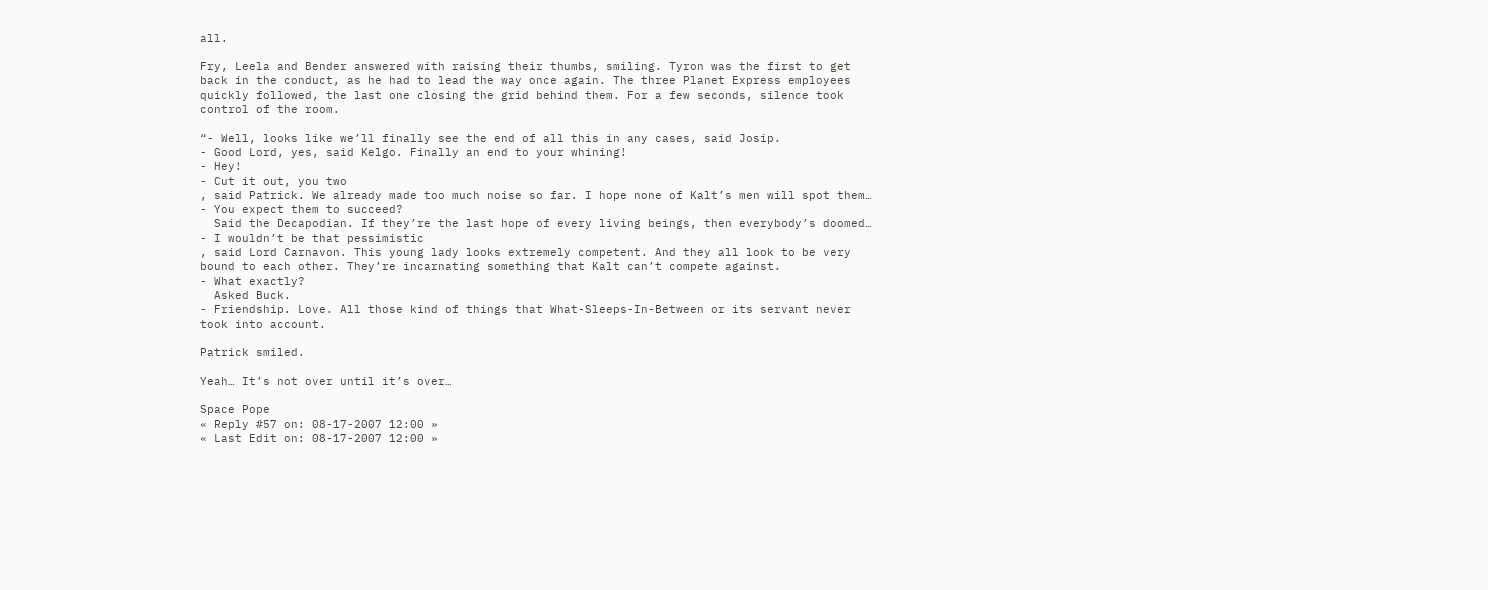all.

Fry, Leela and Bender answered with raising their thumbs, smiling. Tyron was the first to get back in the conduct, as he had to lead the way once again. The three Planet Express employees quickly followed, the last one closing the grid behind them. For a few seconds, silence took control of the room.

“- Well, looks like we’ll finally see the end of all this in any cases, said Josip.
- Good Lord, yes, said Kelgo. Finally an end to your whining!
- Hey!
- Cut it out, you two
, said Patrick. We already made too much noise so far. I hope none of Kalt’s men will spot them…
- You expect them to succeed?
  Said the Decapodian. If they’re the last hope of every living beings, then everybody’s doomed…
- I wouldn’t be that pessimistic
, said Lord Carnavon. This young lady looks extremely competent. And they all look to be very bound to each other. They’re incarnating something that Kalt can’t compete against.
- What exactly?
  Asked Buck.
- Friendship. Love. All those kind of things that What-Sleeps-In-Between or its servant never took into account.

Patrick smiled.

Yeah… It’s not over until it’s over…

Space Pope
« Reply #57 on: 08-17-2007 12:00 »
« Last Edit on: 08-17-2007 12:00 »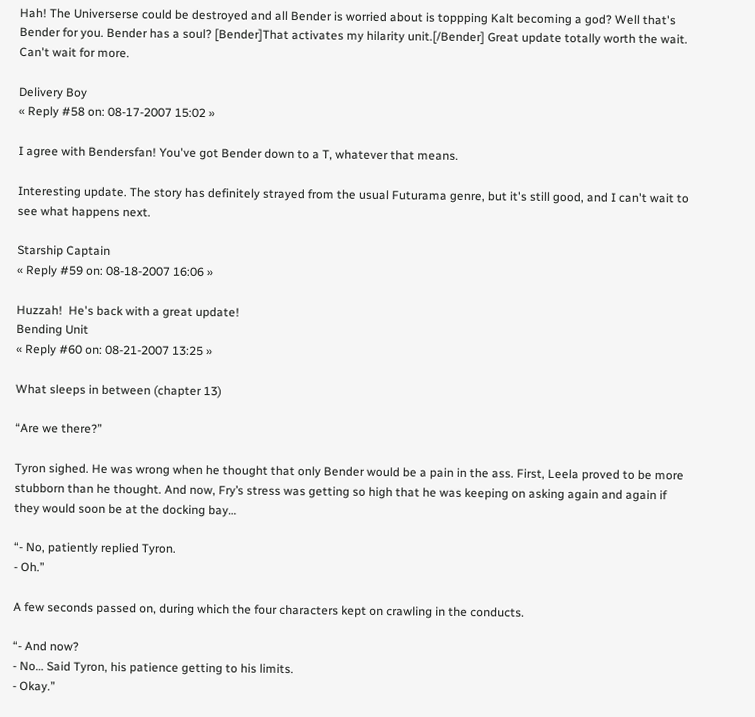Hah! The Universerse could be destroyed and all Bender is worried about is toppping Kalt becoming a god? Well that's Bender for you. Bender has a soul? [Bender]That activates my hilarity unit.[/Bender] Great update totally worth the wait. Can't wait for more.

Delivery Boy
« Reply #58 on: 08-17-2007 15:02 »

I agree with Bendersfan! You've got Bender down to a T, whatever that means.

Interesting update. The story has definitely strayed from the usual Futurama genre, but it's still good, and I can't wait to see what happens next.

Starship Captain
« Reply #59 on: 08-18-2007 16:06 »

Huzzah!  He's back with a great update!
Bending Unit
« Reply #60 on: 08-21-2007 13:25 »

What sleeps in between (chapter 13)

“Are we there?”

Tyron sighed. He was wrong when he thought that only Bender would be a pain in the ass. First, Leela proved to be more stubborn than he thought. And now, Fry’s stress was getting so high that he was keeping on asking again and again if they would soon be at the docking bay…

“- No, patiently replied Tyron.
- Oh.”

A few seconds passed on, during which the four characters kept on crawling in the conducts.

“- And now?
- No… Said Tyron, his patience getting to his limits.
- Okay.”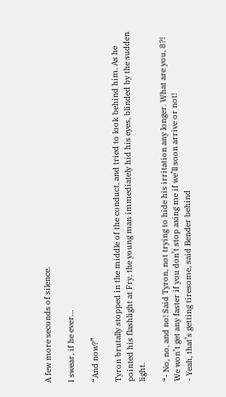A few more seconds of silence.

I swear, if he ever…

“And now?”

Tyron brutally stopped in the middle of the conduct, and tried to look behind him. As he pointed his flashlight at Fry, the young man immediately hid his eyes, blinded by the sudden light.

“- No, no, and no! Said Tyron, not trying to hide his irritation any longer. What are you, 8?! We won’t get any faster if you don’t stop axing me if we’ll soon arrive or not!
- Yeah, that’s getting tiresome, said Bender behind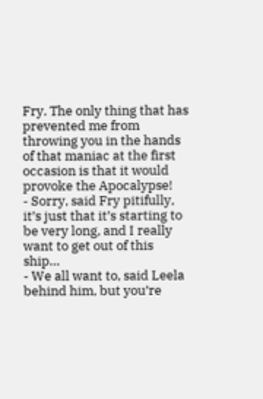Fry. The only thing that has prevented me from throwing you in the hands of that maniac at the first occasion is that it would provoke the Apocalypse!
- Sorry, said Fry pitifully, it’s just that it’s starting to be very long, and I really want to get out of this ship…
- We all want to, said Leela behind him, but you’re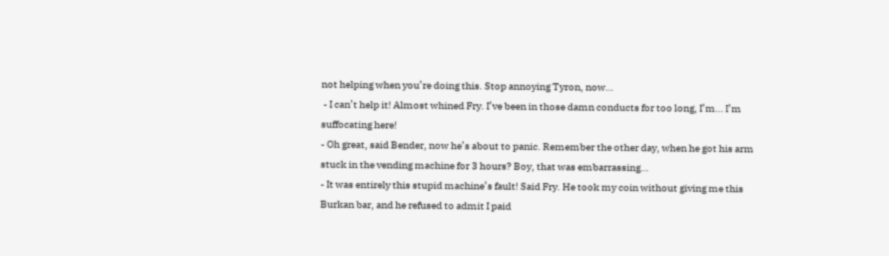not helping when you’re doing this. Stop annoying Tyron, now…
 - I can’t help it! Almost whined Fry. I’ve been in those damn conducts for too long, I’m… I’m suffocating here!
- Oh great, said Bender, now he’s about to panic. Remember the other day, when he got his arm stuck in the vending machine for 3 hours? Boy, that was embarrassing…
- It was entirely this stupid machine’s fault! Said Fry. He took my coin without giving me this Burkan bar, and he refused to admit I paid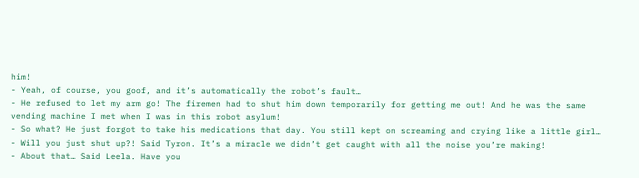him!
- Yeah, of course, you goof, and it’s automatically the robot’s fault…
- He refused to let my arm go! The firemen had to shut him down temporarily for getting me out! And he was the same vending machine I met when I was in this robot asylum!
- So what? He just forgot to take his medications that day. You still kept on screaming and crying like a little girl…
- Will you just shut up?! Said Tyron. It’s a miracle we didn’t get caught with all the noise you’re making!
- About that… Said Leela. Have you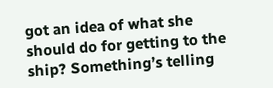got an idea of what she should do for getting to the ship? Something’s telling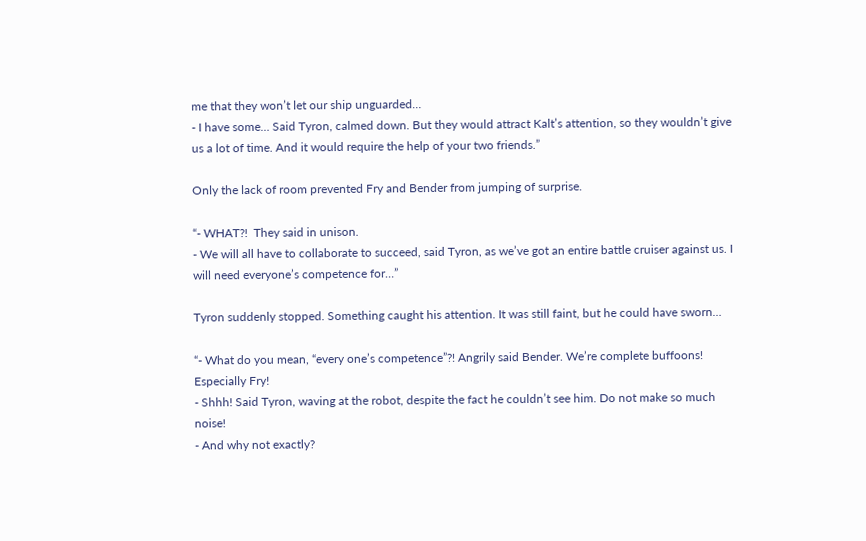me that they won’t let our ship unguarded…
- I have some… Said Tyron, calmed down. But they would attract Kalt’s attention, so they wouldn’t give us a lot of time. And it would require the help of your two friends.”

Only the lack of room prevented Fry and Bender from jumping of surprise.

“- WHAT?!  They said in unison.
- We will all have to collaborate to succeed, said Tyron, as we’ve got an entire battle cruiser against us. I will need everyone’s competence for…”

Tyron suddenly stopped. Something caught his attention. It was still faint, but he could have sworn…

“- What do you mean, “every one’s competence”?! Angrily said Bender. We’re complete buffoons! Especially Fry!
- Shhh! Said Tyron, waving at the robot, despite the fact he couldn’t see him. Do not make so much noise!
- And why not exactly?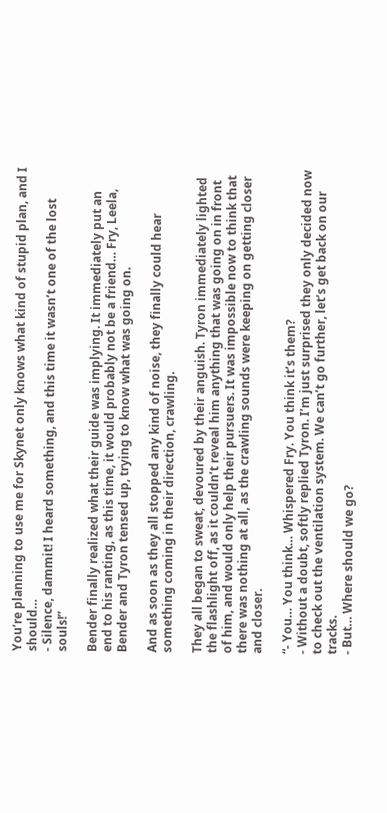You’re planning to use me for Skynet only knows what kind of stupid plan, and I should…
- Silence, dammit! I heard something, and this time it wasn’t one of the lost souls!”

Bender finally realized what their guide was implying. It immediately put an end to his ranting, as this time, it would probably not be a friend… Fry, Leela, Bender and Tyron tensed up, trying to know what was going on.

And as soon as they all stopped any kind of noise, they finally could hear something coming in their direction, crawling.

They all began to sweat, devoured by their anguish. Tyron immediately lighted the flashlight off, as it couldn’t reveal him anything that was going on in front of him, and would only help their pursuers. It was impossible now to think that there was nothing at all, as the crawling sounds were keeping on getting closer and closer.

“- You… You think… Whispered Fry. You think it’s them?
- Without a doubt, softly replied Tyron. I’m just surprised they only decided now to check out the ventilation system. We can’t go further, let’s get back on our tracks.
- But… Where should we go?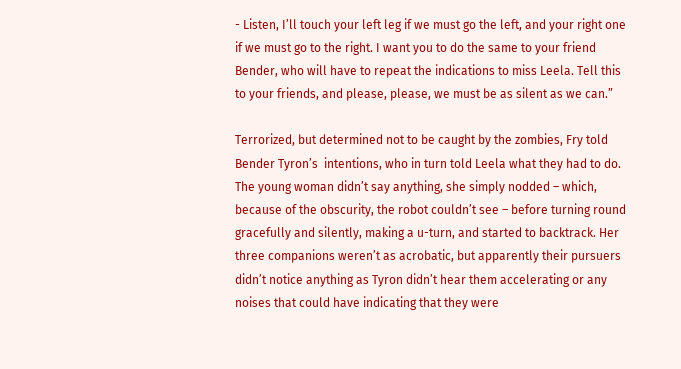- Listen, I’ll touch your left leg if we must go the left, and your right one if we must go to the right. I want you to do the same to your friend Bender, who will have to repeat the indications to miss Leela. Tell this to your friends, and please, please, we must be as silent as we can.”

Terrorized, but determined not to be caught by the zombies, Fry told Bender Tyron’s  intentions, who in turn told Leela what they had to do. The young woman didn’t say anything, she simply nodded – which, because of the obscurity, the robot couldn’t see – before turning round gracefully and silently, making a u-turn, and started to backtrack. Her three companions weren’t as acrobatic, but apparently their pursuers didn’t notice anything as Tyron didn’t hear them accelerating or any noises that could have indicating that they were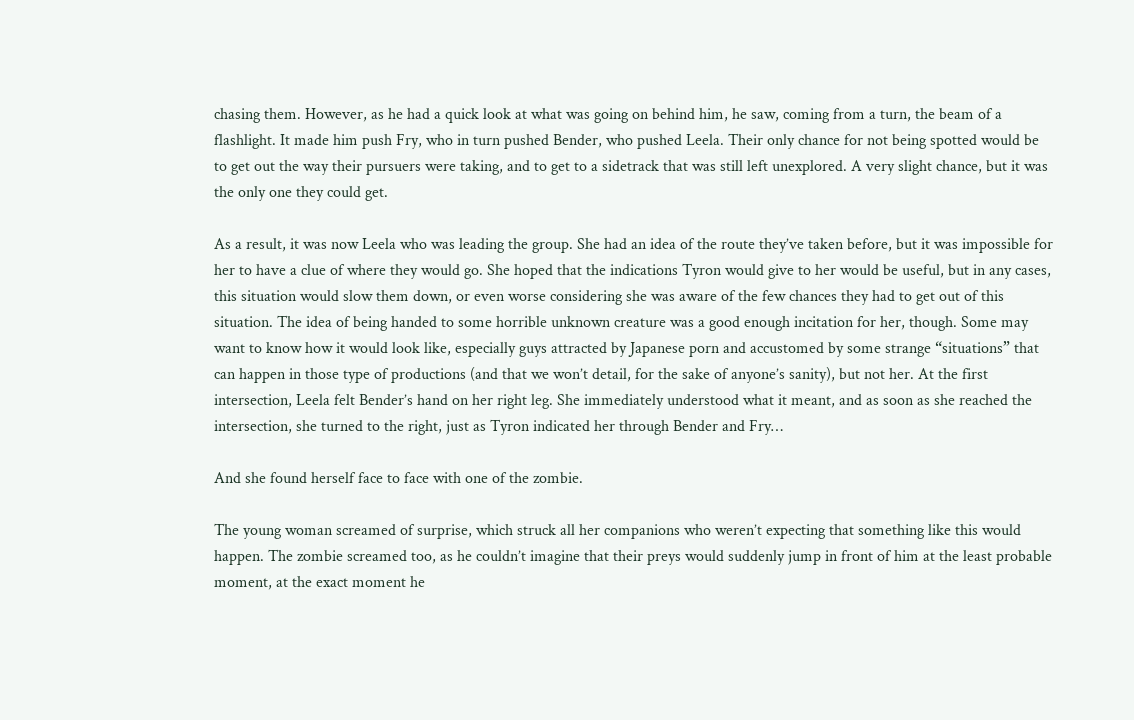chasing them. However, as he had a quick look at what was going on behind him, he saw, coming from a turn, the beam of a flashlight. It made him push Fry, who in turn pushed Bender, who pushed Leela. Their only chance for not being spotted would be to get out the way their pursuers were taking, and to get to a sidetrack that was still left unexplored. A very slight chance, but it was the only one they could get.

As a result, it was now Leela who was leading the group. She had an idea of the route they’ve taken before, but it was impossible for her to have a clue of where they would go. She hoped that the indications Tyron would give to her would be useful, but in any cases, this situation would slow them down, or even worse considering she was aware of the few chances they had to get out of this situation. The idea of being handed to some horrible unknown creature was a good enough incitation for her, though. Some may want to know how it would look like, especially guys attracted by Japanese porn and accustomed by some strange “situations” that can happen in those type of productions (and that we won’t detail, for the sake of anyone’s sanity), but not her. At the first intersection, Leela felt Bender’s hand on her right leg. She immediately understood what it meant, and as soon as she reached the intersection, she turned to the right, just as Tyron indicated her through Bender and Fry…

And she found herself face to face with one of the zombie.

The young woman screamed of surprise, which struck all her companions who weren’t expecting that something like this would happen. The zombie screamed too, as he couldn’t imagine that their preys would suddenly jump in front of him at the least probable moment, at the exact moment he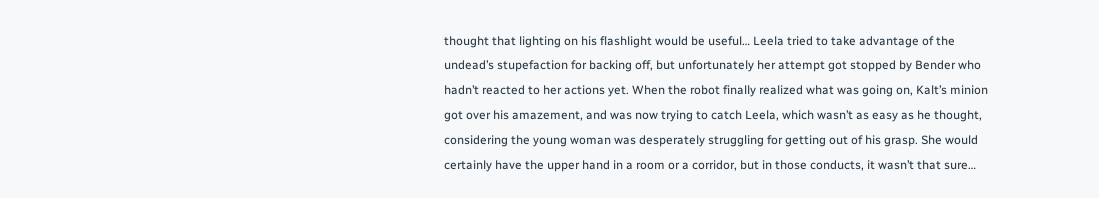thought that lighting on his flashlight would be useful… Leela tried to take advantage of the undead’s stupefaction for backing off, but unfortunately her attempt got stopped by Bender who hadn’t reacted to her actions yet. When the robot finally realized what was going on, Kalt’s minion got over his amazement, and was now trying to catch Leela, which wasn’t as easy as he thought, considering the young woman was desperately struggling for getting out of his grasp. She would certainly have the upper hand in a room or a corridor, but in those conducts, it wasn’t that sure…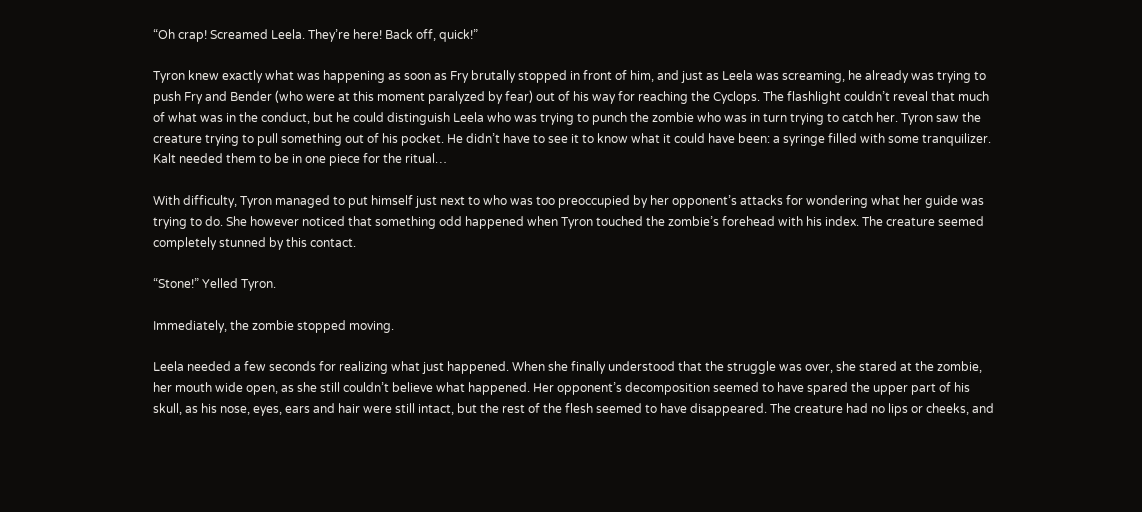“Oh crap! Screamed Leela. They’re here! Back off, quick!”

Tyron knew exactly what was happening as soon as Fry brutally stopped in front of him, and just as Leela was screaming, he already was trying to push Fry and Bender (who were at this moment paralyzed by fear) out of his way for reaching the Cyclops. The flashlight couldn’t reveal that much of what was in the conduct, but he could distinguish Leela who was trying to punch the zombie who was in turn trying to catch her. Tyron saw the creature trying to pull something out of his pocket. He didn’t have to see it to know what it could have been: a syringe filled with some tranquilizer. Kalt needed them to be in one piece for the ritual…

With difficulty, Tyron managed to put himself just next to who was too preoccupied by her opponent’s attacks for wondering what her guide was trying to do. She however noticed that something odd happened when Tyron touched the zombie’s forehead with his index. The creature seemed completely stunned by this contact.

“Stone!” Yelled Tyron.

Immediately, the zombie stopped moving.

Leela needed a few seconds for realizing what just happened. When she finally understood that the struggle was over, she stared at the zombie, her mouth wide open, as she still couldn’t believe what happened. Her opponent’s decomposition seemed to have spared the upper part of his skull, as his nose, eyes, ears and hair were still intact, but the rest of the flesh seemed to have disappeared. The creature had no lips or cheeks, and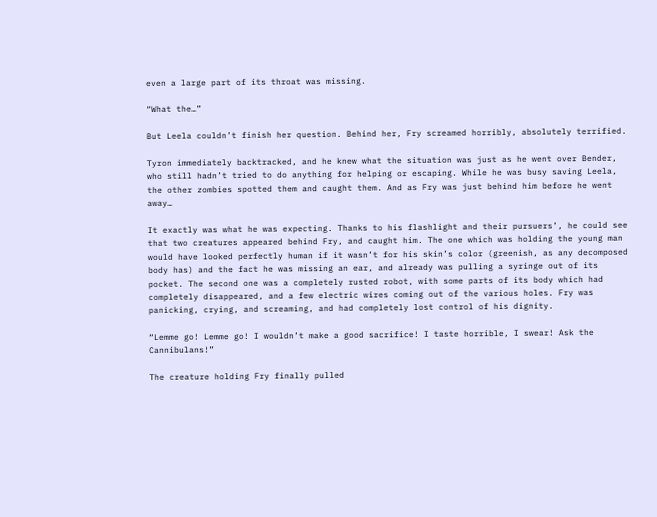even a large part of its throat was missing.

“What the…”

But Leela couldn’t finish her question. Behind her, Fry screamed horribly, absolutely terrified.

Tyron immediately backtracked, and he knew what the situation was just as he went over Bender, who still hadn’t tried to do anything for helping or escaping. While he was busy saving Leela, the other zombies spotted them and caught them. And as Fry was just behind him before he went away…

It exactly was what he was expecting. Thanks to his flashlight and their pursuers’, he could see that two creatures appeared behind Fry, and caught him. The one which was holding the young man would have looked perfectly human if it wasn’t for his skin’s color (greenish, as any decomposed body has) and the fact he was missing an ear, and already was pulling a syringe out of its pocket. The second one was a completely rusted robot, with some parts of its body which had completely disappeared, and a few electric wires coming out of the various holes. Fry was panicking, crying, and screaming, and had completely lost control of his dignity.

“Lemme go! Lemme go! I wouldn’t make a good sacrifice! I taste horrible, I swear! Ask the Cannibulans!”

The creature holding Fry finally pulled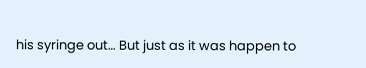his syringe out… But just as it was happen to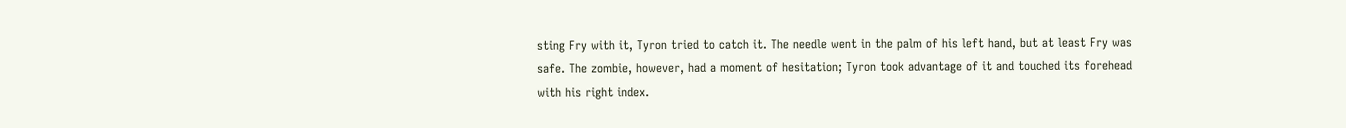sting Fry with it, Tyron tried to catch it. The needle went in the palm of his left hand, but at least Fry was safe. The zombie, however, had a moment of hesitation; Tyron took advantage of it and touched its forehead with his right index.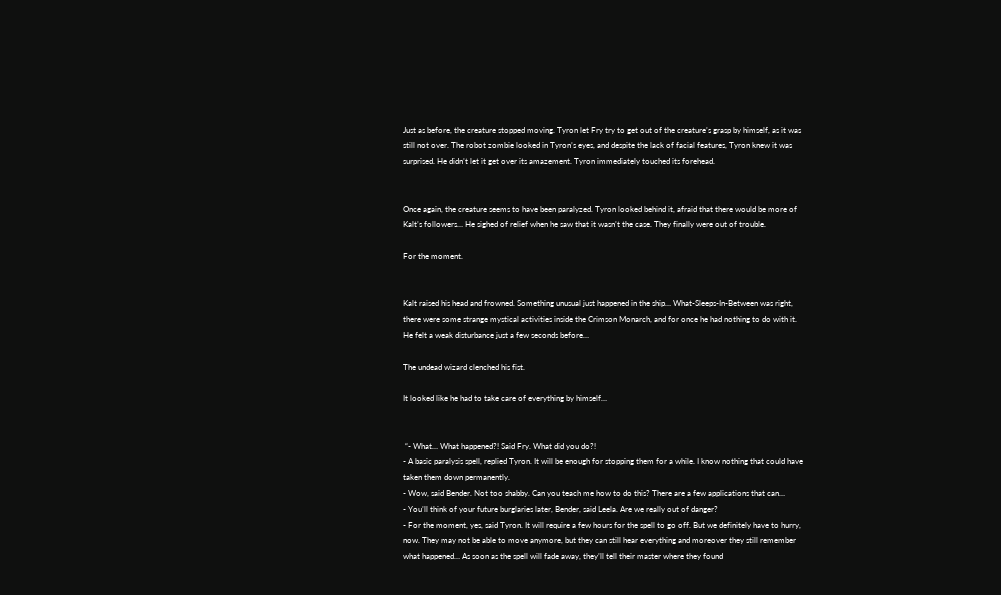Just as before, the creature stopped moving. Tyron let Fry try to get out of the creature’s grasp by himself, as it was still not over. The robot zombie looked in Tyron’s eyes, and despite the lack of facial features, Tyron knew it was surprised. He didn’t let it get over its amazement. Tyron immediately touched its forehead.


Once again, the creature seems to have been paralyzed. Tyron looked behind it, afraid that there would be more of Kalt’s followers… He sighed of relief when he saw that it wasn’t the case. They finally were out of trouble.

For the moment.


Kalt raised his head and frowned. Something unusual just happened in the ship… What-Sleeps-In-Between was right, there were some strange mystical activities inside the Crimson Monarch, and for once he had nothing to do with it. He felt a weak disturbance just a few seconds before…

The undead wizard clenched his fist.

It looked like he had to take care of everything by himself…


 “- What… What happened?! Said Fry. What did you do?!
- A basic paralysis spell, replied Tyron. It will be enough for stopping them for a while. I know nothing that could have taken them down permanently.
- Wow, said Bender. Not too shabby. Can you teach me how to do this? There are a few applications that can…
- You’ll think of your future burglaries later, Bender, said Leela. Are we really out of danger?
- For the moment, yes, said Tyron. It will require a few hours for the spell to go off. But we definitely have to hurry, now. They may not be able to move anymore, but they can still hear everything and moreover they still remember what happened… As soon as the spell will fade away, they’ll tell their master where they found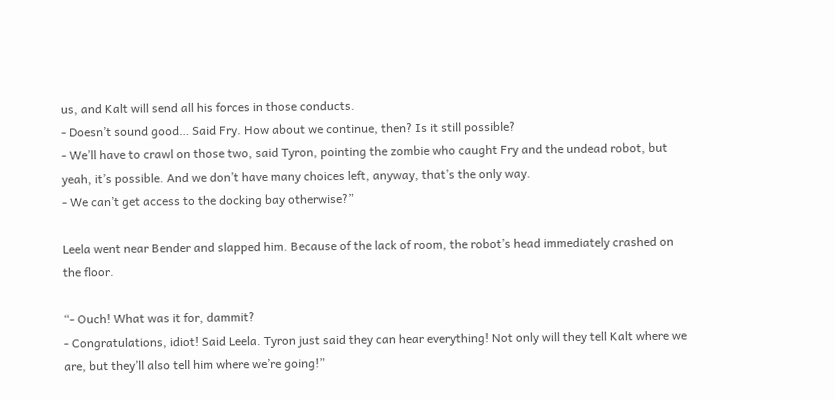us, and Kalt will send all his forces in those conducts.
- Doesn’t sound good… Said Fry. How about we continue, then? Is it still possible?
- We’ll have to crawl on those two, said Tyron, pointing the zombie who caught Fry and the undead robot, but yeah, it’s possible. And we don’t have many choices left, anyway, that’s the only way.
- We can’t get access to the docking bay otherwise?”

Leela went near Bender and slapped him. Because of the lack of room, the robot’s head immediately crashed on the floor.

“- Ouch! What was it for, dammit?
- Congratulations, idiot! Said Leela. Tyron just said they can hear everything! Not only will they tell Kalt where we are, but they’ll also tell him where we’re going!”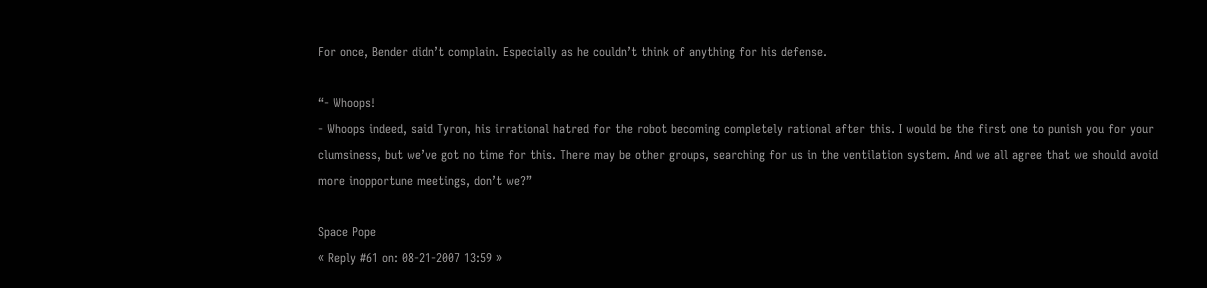For once, Bender didn’t complain. Especially as he couldn’t think of anything for his defense.

“- Whoops!
- Whoops indeed, said Tyron, his irrational hatred for the robot becoming completely rational after this. I would be the first one to punish you for your clumsiness, but we’ve got no time for this. There may be other groups, searching for us in the ventilation system. And we all agree that we should avoid more inopportune meetings, don’t we?”

Space Pope
« Reply #61 on: 08-21-2007 13:59 »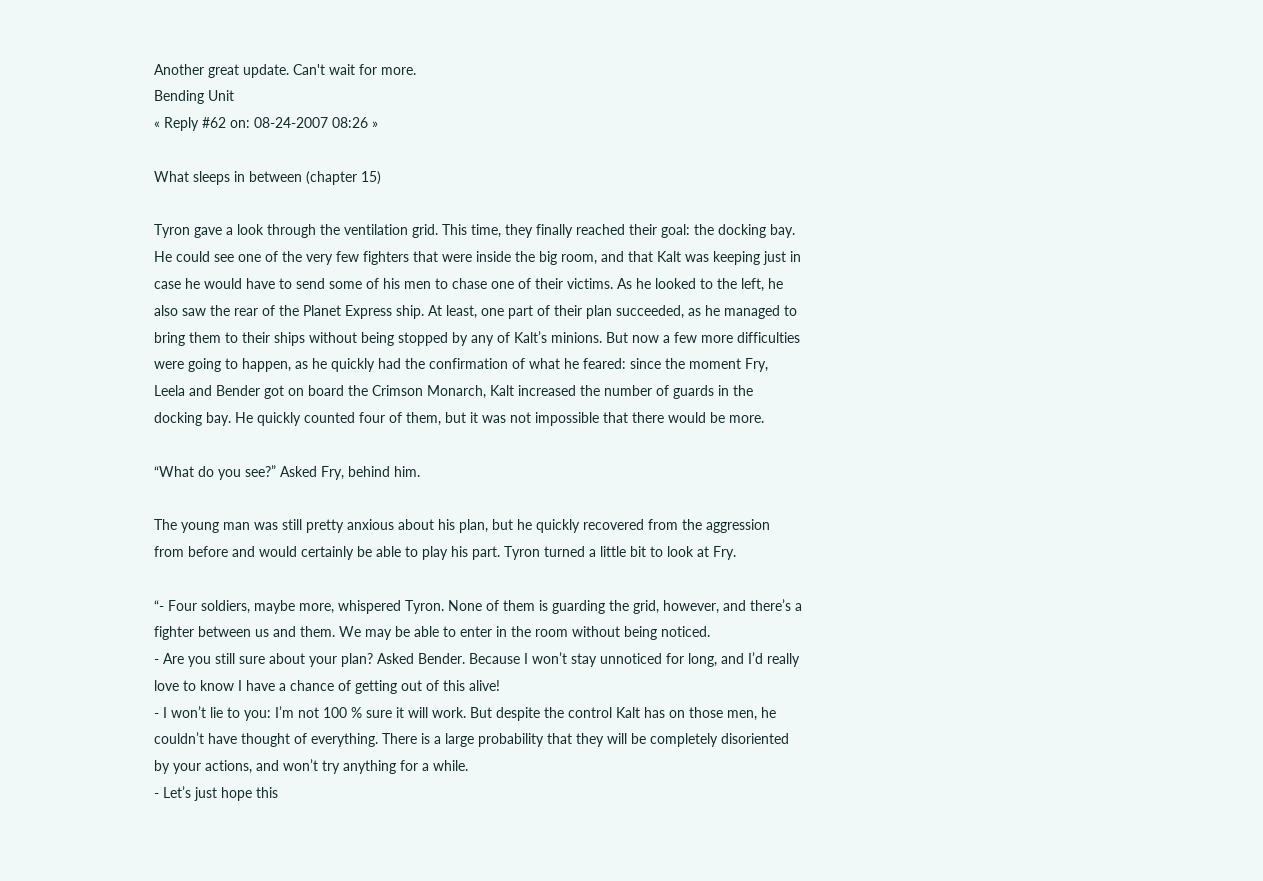Another great update. Can't wait for more.
Bending Unit
« Reply #62 on: 08-24-2007 08:26 »

What sleeps in between (chapter 15)

Tyron gave a look through the ventilation grid. This time, they finally reached their goal: the docking bay. He could see one of the very few fighters that were inside the big room, and that Kalt was keeping just in case he would have to send some of his men to chase one of their victims. As he looked to the left, he also saw the rear of the Planet Express ship. At least, one part of their plan succeeded, as he managed to bring them to their ships without being stopped by any of Kalt’s minions. But now a few more difficulties were going to happen, as he quickly had the confirmation of what he feared: since the moment Fry, Leela and Bender got on board the Crimson Monarch, Kalt increased the number of guards in the docking bay. He quickly counted four of them, but it was not impossible that there would be more.

“What do you see?” Asked Fry, behind him.

The young man was still pretty anxious about his plan, but he quickly recovered from the aggression from before and would certainly be able to play his part. Tyron turned a little bit to look at Fry.

“- Four soldiers, maybe more, whispered Tyron. None of them is guarding the grid, however, and there’s a fighter between us and them. We may be able to enter in the room without being noticed.
- Are you still sure about your plan? Asked Bender. Because I won’t stay unnoticed for long, and I’d really love to know I have a chance of getting out of this alive!
- I won’t lie to you: I’m not 100 % sure it will work. But despite the control Kalt has on those men, he couldn’t have thought of everything. There is a large probability that they will be completely disoriented by your actions, and won’t try anything for a while.
- Let’s just hope this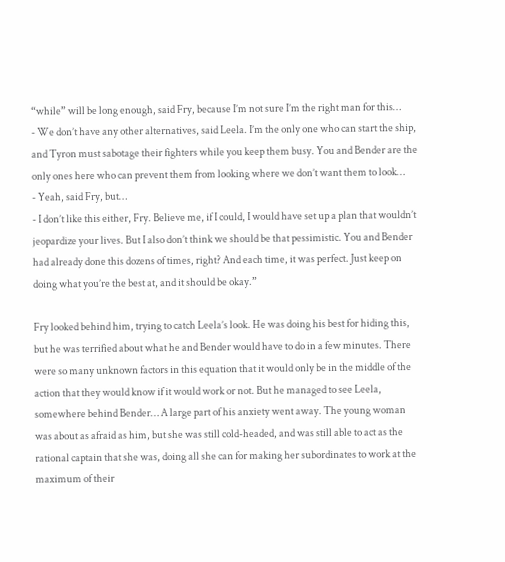“while” will be long enough, said Fry, because I’m not sure I’m the right man for this…
- We don’t have any other alternatives, said Leela. I’m the only one who can start the ship, and Tyron must sabotage their fighters while you keep them busy. You and Bender are the only ones here who can prevent them from looking where we don’t want them to look…
- Yeah, said Fry, but…
- I don’t like this either, Fry. Believe me, if I could, I would have set up a plan that wouldn’t jeopardize your lives. But I also don’t think we should be that pessimistic. You and Bender had already done this dozens of times, right? And each time, it was perfect. Just keep on doing what you’re the best at, and it should be okay.”

Fry looked behind him, trying to catch Leela’s look. He was doing his best for hiding this, but he was terrified about what he and Bender would have to do in a few minutes. There were so many unknown factors in this equation that it would only be in the middle of the action that they would know if it would work or not. But he managed to see Leela, somewhere behind Bender… A large part of his anxiety went away. The young woman was about as afraid as him, but she was still cold-headed, and was still able to act as the rational captain that she was, doing all she can for making her subordinates to work at the maximum of their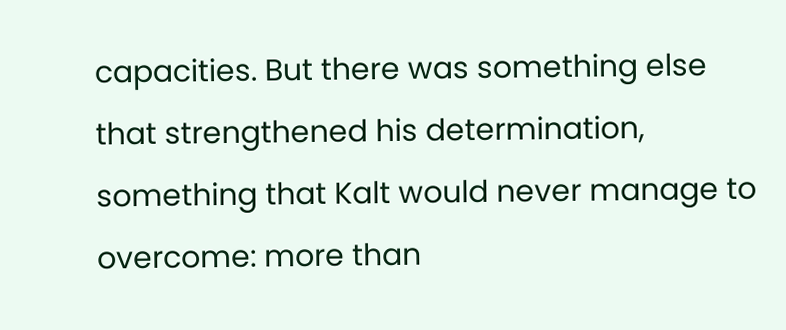capacities. But there was something else that strengthened his determination, something that Kalt would never manage to overcome: more than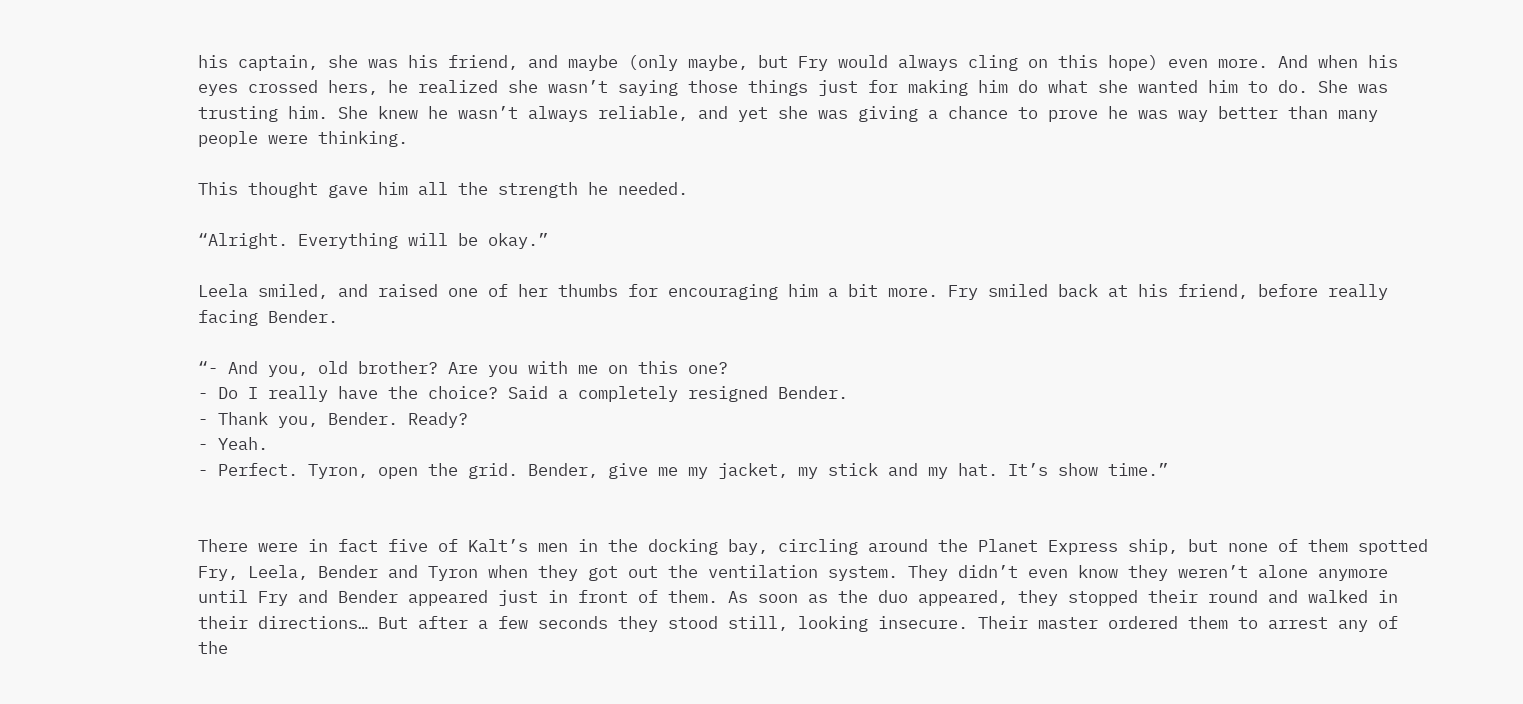his captain, she was his friend, and maybe (only maybe, but Fry would always cling on this hope) even more. And when his eyes crossed hers, he realized she wasn’t saying those things just for making him do what she wanted him to do. She was trusting him. She knew he wasn’t always reliable, and yet she was giving a chance to prove he was way better than many people were thinking.

This thought gave him all the strength he needed.

“Alright. Everything will be okay.”

Leela smiled, and raised one of her thumbs for encouraging him a bit more. Fry smiled back at his friend, before really facing Bender.

“- And you, old brother? Are you with me on this one?
- Do I really have the choice? Said a completely resigned Bender.
- Thank you, Bender. Ready?
- Yeah.
- Perfect. Tyron, open the grid. Bender, give me my jacket, my stick and my hat. It’s show time.”


There were in fact five of Kalt’s men in the docking bay, circling around the Planet Express ship, but none of them spotted Fry, Leela, Bender and Tyron when they got out the ventilation system. They didn’t even know they weren’t alone anymore until Fry and Bender appeared just in front of them. As soon as the duo appeared, they stopped their round and walked in their directions… But after a few seconds they stood still, looking insecure. Their master ordered them to arrest any of the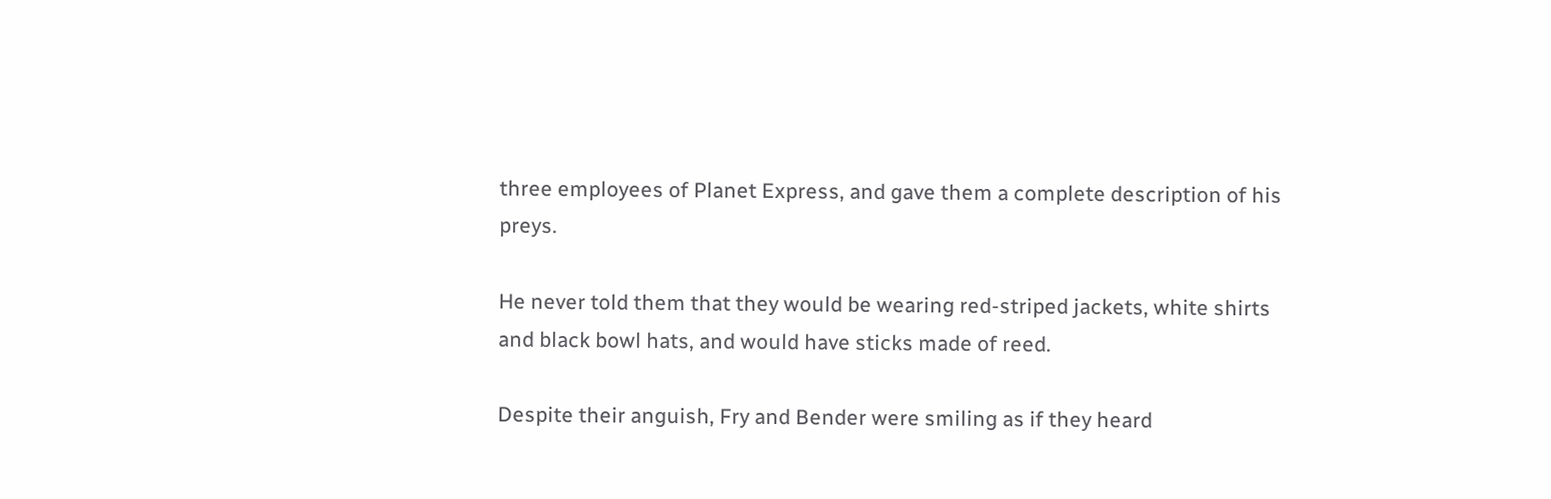three employees of Planet Express, and gave them a complete description of his preys.

He never told them that they would be wearing red-striped jackets, white shirts and black bowl hats, and would have sticks made of reed.

Despite their anguish, Fry and Bender were smiling as if they heard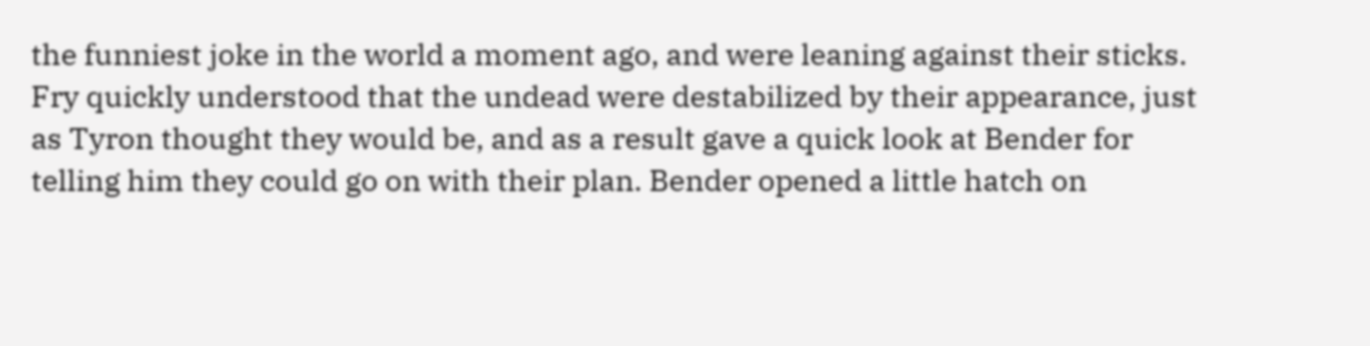the funniest joke in the world a moment ago, and were leaning against their sticks. Fry quickly understood that the undead were destabilized by their appearance, just as Tyron thought they would be, and as a result gave a quick look at Bender for telling him they could go on with their plan. Bender opened a little hatch on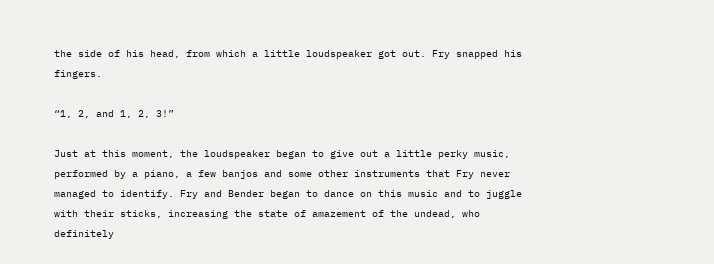the side of his head, from which a little loudspeaker got out. Fry snapped his fingers.

“1, 2, and 1, 2, 3!”

Just at this moment, the loudspeaker began to give out a little perky music, performed by a piano, a few banjos and some other instruments that Fry never managed to identify. Fry and Bender began to dance on this music and to juggle with their sticks, increasing the state of amazement of the undead, who definitely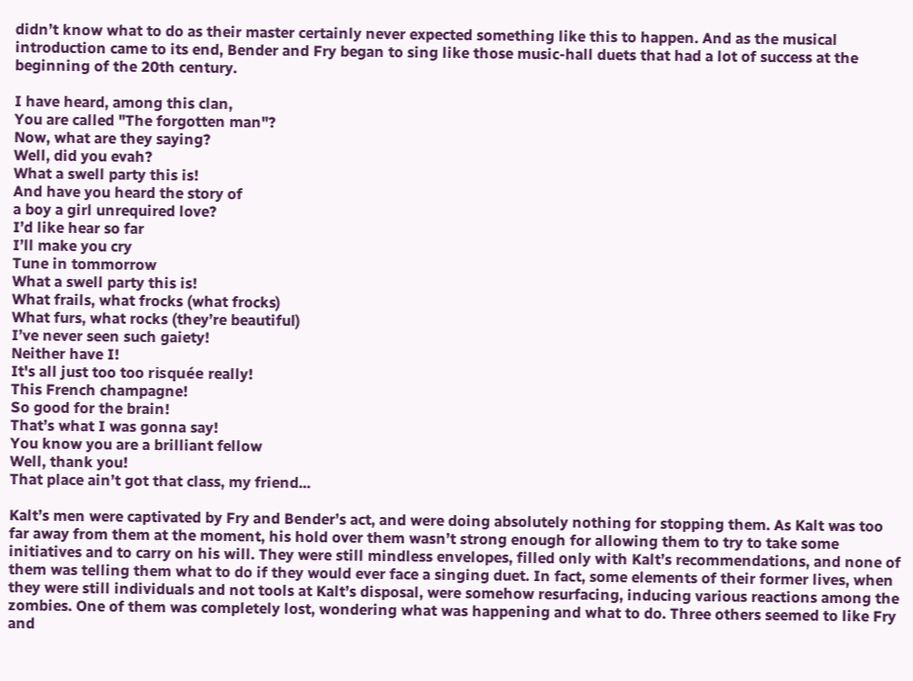didn’t know what to do as their master certainly never expected something like this to happen. And as the musical introduction came to its end, Bender and Fry began to sing like those music-hall duets that had a lot of success at the beginning of the 20th century.

I have heard, among this clan,
You are called "The forgotten man"?
Now, what are they saying?
Well, did you evah?
What a swell party this is!
And have you heard the story of
a boy a girl unrequired love?
I’d like hear so far
I’ll make you cry
Tune in tommorrow
What a swell party this is!
What frails, what frocks (what frocks)
What furs, what rocks (they’re beautiful)
I’ve never seen such gaiety!
Neither have I!
It's all just too too risquée really!
This French champagne!
So good for the brain!
That’s what I was gonna say!
You know you are a brilliant fellow
Well, thank you!
That place ain’t got that class, my friend...

Kalt’s men were captivated by Fry and Bender’s act, and were doing absolutely nothing for stopping them. As Kalt was too far away from them at the moment, his hold over them wasn’t strong enough for allowing them to try to take some initiatives and to carry on his will. They were still mindless envelopes, filled only with Kalt’s recommendations, and none of them was telling them what to do if they would ever face a singing duet. In fact, some elements of their former lives, when they were still individuals and not tools at Kalt’s disposal, were somehow resurfacing, inducing various reactions among the zombies. One of them was completely lost, wondering what was happening and what to do. Three others seemed to like Fry and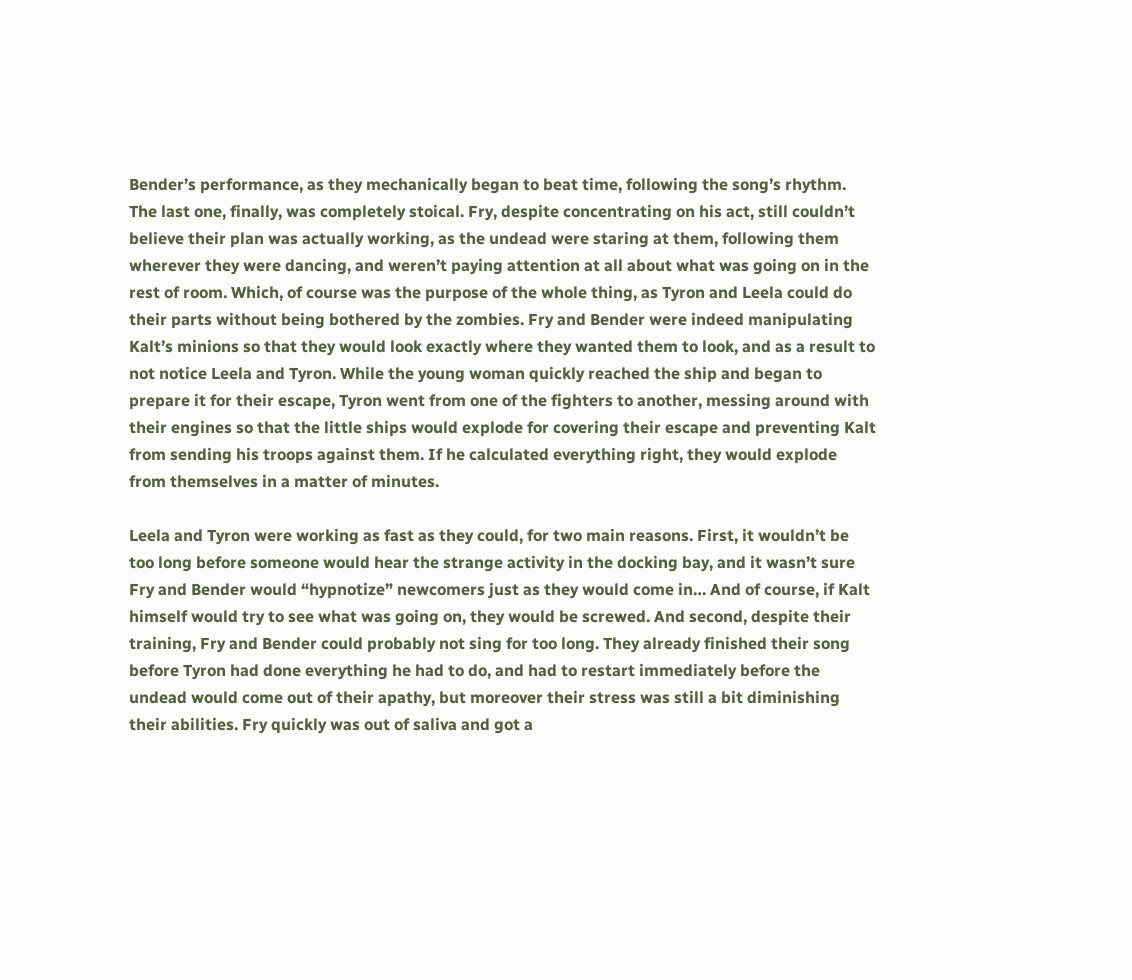Bender’s performance, as they mechanically began to beat time, following the song’s rhythm. The last one, finally, was completely stoical. Fry, despite concentrating on his act, still couldn’t believe their plan was actually working, as the undead were staring at them, following them wherever they were dancing, and weren’t paying attention at all about what was going on in the rest of room. Which, of course was the purpose of the whole thing, as Tyron and Leela could do their parts without being bothered by the zombies. Fry and Bender were indeed manipulating Kalt’s minions so that they would look exactly where they wanted them to look, and as a result to not notice Leela and Tyron. While the young woman quickly reached the ship and began to prepare it for their escape, Tyron went from one of the fighters to another, messing around with their engines so that the little ships would explode for covering their escape and preventing Kalt from sending his troops against them. If he calculated everything right, they would explode from themselves in a matter of minutes.

Leela and Tyron were working as fast as they could, for two main reasons. First, it wouldn’t be too long before someone would hear the strange activity in the docking bay, and it wasn’t sure Fry and Bender would “hypnotize” newcomers just as they would come in… And of course, if Kalt himself would try to see what was going on, they would be screwed. And second, despite their training, Fry and Bender could probably not sing for too long. They already finished their song before Tyron had done everything he had to do, and had to restart immediately before the undead would come out of their apathy, but moreover their stress was still a bit diminishing their abilities. Fry quickly was out of saliva and got a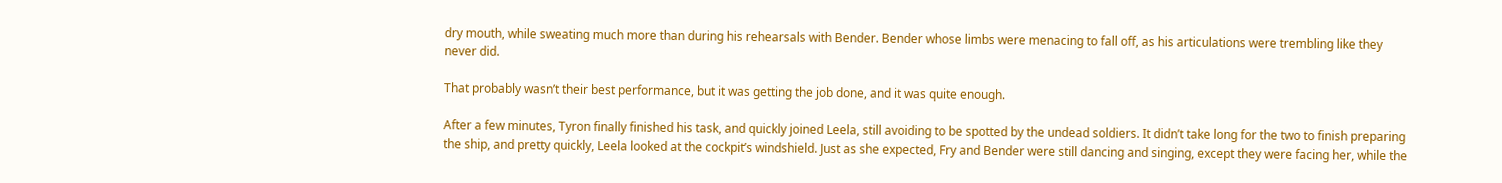dry mouth, while sweating much more than during his rehearsals with Bender. Bender whose limbs were menacing to fall off, as his articulations were trembling like they never did.

That probably wasn’t their best performance, but it was getting the job done, and it was quite enough.

After a few minutes, Tyron finally finished his task, and quickly joined Leela, still avoiding to be spotted by the undead soldiers. It didn’t take long for the two to finish preparing the ship, and pretty quickly, Leela looked at the cockpit’s windshield. Just as she expected, Fry and Bender were still dancing and singing, except they were facing her, while the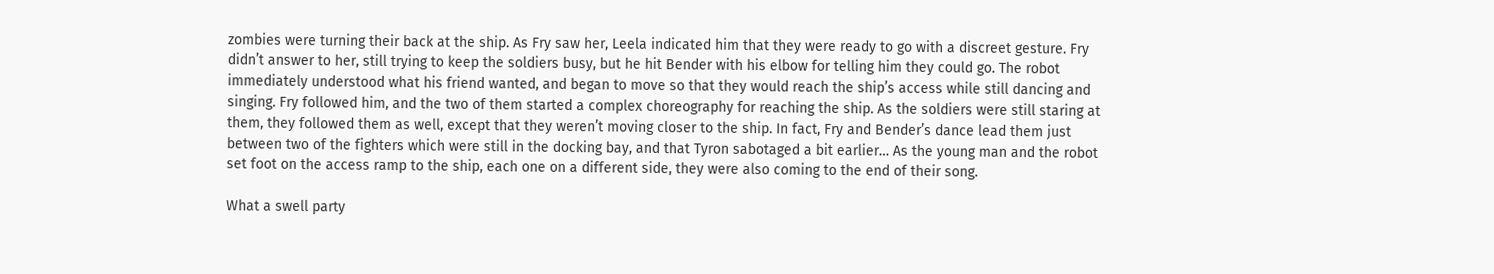zombies were turning their back at the ship. As Fry saw her, Leela indicated him that they were ready to go with a discreet gesture. Fry didn’t answer to her, still trying to keep the soldiers busy, but he hit Bender with his elbow for telling him they could go. The robot immediately understood what his friend wanted, and began to move so that they would reach the ship’s access while still dancing and singing. Fry followed him, and the two of them started a complex choreography for reaching the ship. As the soldiers were still staring at them, they followed them as well, except that they weren’t moving closer to the ship. In fact, Fry and Bender’s dance lead them just between two of the fighters which were still in the docking bay, and that Tyron sabotaged a bit earlier… As the young man and the robot set foot on the access ramp to the ship, each one on a different side, they were also coming to the end of their song.

What a swell party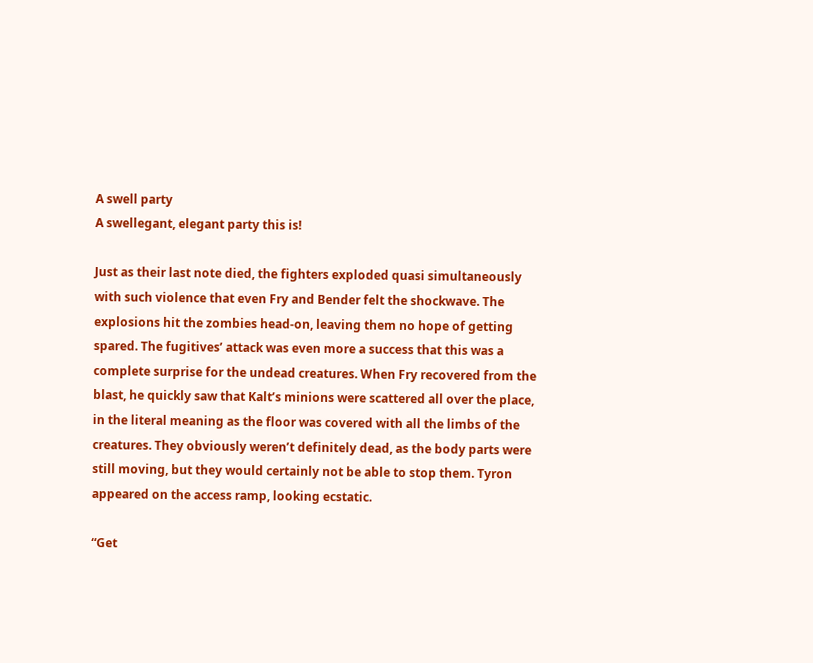A swell party
A swellegant, elegant party this is!

Just as their last note died, the fighters exploded quasi simultaneously with such violence that even Fry and Bender felt the shockwave. The explosions hit the zombies head-on, leaving them no hope of getting spared. The fugitives’ attack was even more a success that this was a complete surprise for the undead creatures. When Fry recovered from the blast, he quickly saw that Kalt’s minions were scattered all over the place, in the literal meaning as the floor was covered with all the limbs of the creatures. They obviously weren’t definitely dead, as the body parts were still moving, but they would certainly not be able to stop them. Tyron appeared on the access ramp, looking ecstatic.

“Get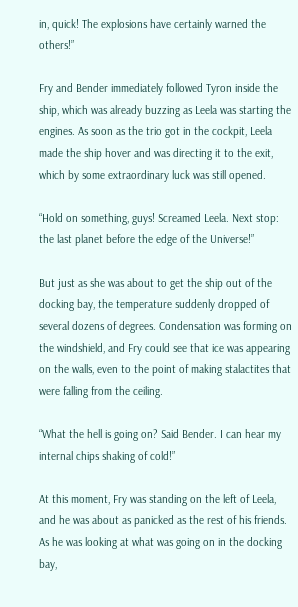in, quick! The explosions have certainly warned the others!”

Fry and Bender immediately followed Tyron inside the ship, which was already buzzing as Leela was starting the engines. As soon as the trio got in the cockpit, Leela made the ship hover and was directing it to the exit, which by some extraordinary luck was still opened.

“Hold on something, guys! Screamed Leela. Next stop: the last planet before the edge of the Universe!”

But just as she was about to get the ship out of the docking bay, the temperature suddenly dropped of several dozens of degrees. Condensation was forming on the windshield, and Fry could see that ice was appearing on the walls, even to the point of making stalactites that were falling from the ceiling.

“What the hell is going on? Said Bender. I can hear my internal chips shaking of cold!”

At this moment, Fry was standing on the left of Leela, and he was about as panicked as the rest of his friends. As he was looking at what was going on in the docking bay,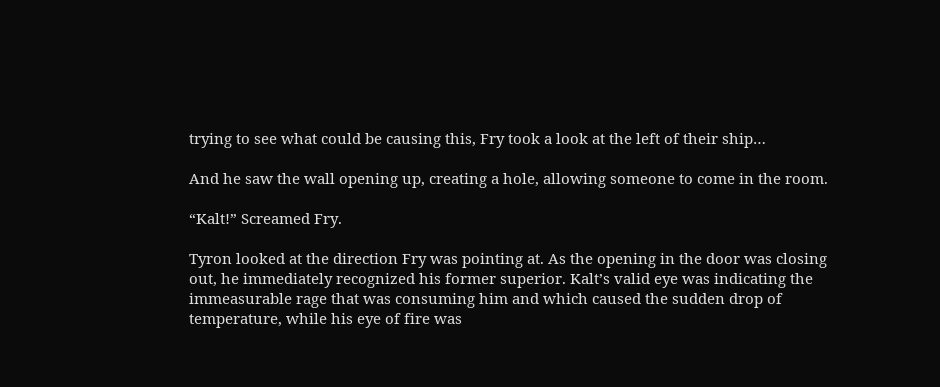trying to see what could be causing this, Fry took a look at the left of their ship…

And he saw the wall opening up, creating a hole, allowing someone to come in the room.

“Kalt!” Screamed Fry.

Tyron looked at the direction Fry was pointing at. As the opening in the door was closing out, he immediately recognized his former superior. Kalt’s valid eye was indicating the immeasurable rage that was consuming him and which caused the sudden drop of temperature, while his eye of fire was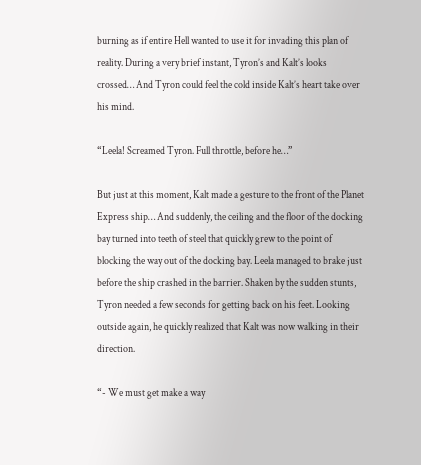burning as if entire Hell wanted to use it for invading this plan of reality. During a very brief instant, Tyron’s and Kalt’s looks crossed… And Tyron could feel the cold inside Kalt’s heart take over his mind.

“Leela! Screamed Tyron. Full throttle, before he…”

But just at this moment, Kalt made a gesture to the front of the Planet Express ship… And suddenly, the ceiling and the floor of the docking bay turned into teeth of steel that quickly grew to the point of blocking the way out of the docking bay. Leela managed to brake just before the ship crashed in the barrier. Shaken by the sudden stunts, Tyron needed a few seconds for getting back on his feet. Looking outside again, he quickly realized that Kalt was now walking in their direction.

“- We must get make a way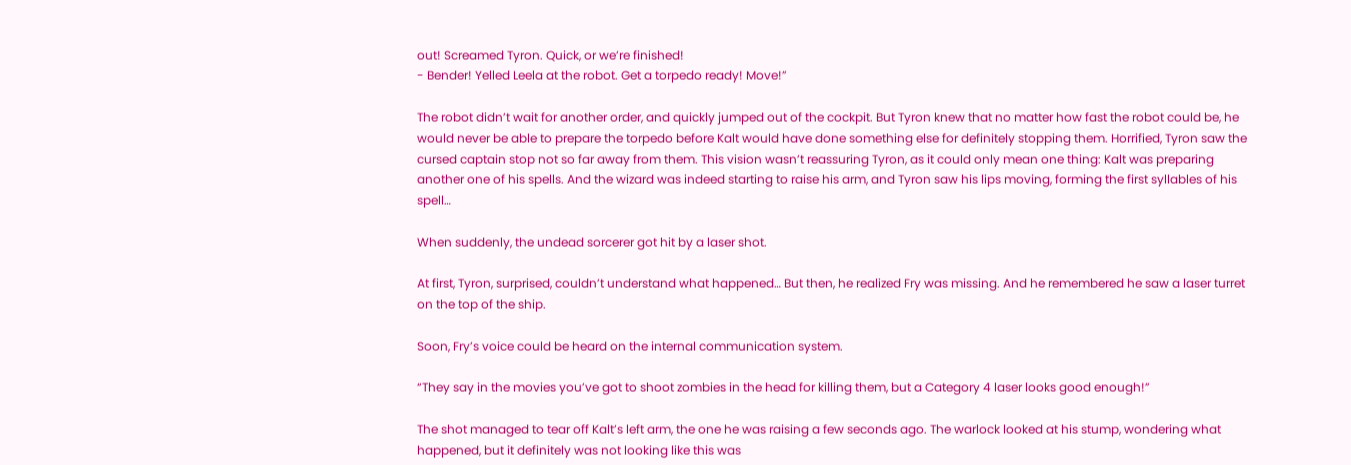out! Screamed Tyron. Quick, or we’re finished!
- Bender! Yelled Leela at the robot. Get a torpedo ready! Move!”

The robot didn’t wait for another order, and quickly jumped out of the cockpit. But Tyron knew that no matter how fast the robot could be, he would never be able to prepare the torpedo before Kalt would have done something else for definitely stopping them. Horrified, Tyron saw the cursed captain stop not so far away from them. This vision wasn’t reassuring Tyron, as it could only mean one thing: Kalt was preparing another one of his spells. And the wizard was indeed starting to raise his arm, and Tyron saw his lips moving, forming the first syllables of his spell…

When suddenly, the undead sorcerer got hit by a laser shot.

At first, Tyron, surprised, couldn’t understand what happened… But then, he realized Fry was missing. And he remembered he saw a laser turret on the top of the ship.

Soon, Fry’s voice could be heard on the internal communication system.

“They say in the movies you’ve got to shoot zombies in the head for killing them, but a Category 4 laser looks good enough!”

The shot managed to tear off Kalt’s left arm, the one he was raising a few seconds ago. The warlock looked at his stump, wondering what happened, but it definitely was not looking like this was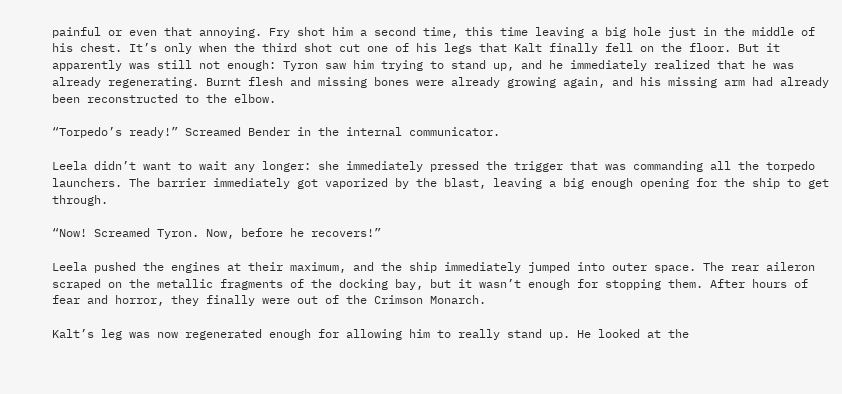painful or even that annoying. Fry shot him a second time, this time leaving a big hole just in the middle of his chest. It’s only when the third shot cut one of his legs that Kalt finally fell on the floor. But it apparently was still not enough: Tyron saw him trying to stand up, and he immediately realized that he was already regenerating. Burnt flesh and missing bones were already growing again, and his missing arm had already been reconstructed to the elbow.

“Torpedo’s ready!” Screamed Bender in the internal communicator.

Leela didn’t want to wait any longer: she immediately pressed the trigger that was commanding all the torpedo launchers. The barrier immediately got vaporized by the blast, leaving a big enough opening for the ship to get through.

“Now! Screamed Tyron. Now, before he recovers!”

Leela pushed the engines at their maximum, and the ship immediately jumped into outer space. The rear aileron scraped on the metallic fragments of the docking bay, but it wasn’t enough for stopping them. After hours of fear and horror, they finally were out of the Crimson Monarch.

Kalt’s leg was now regenerated enough for allowing him to really stand up. He looked at the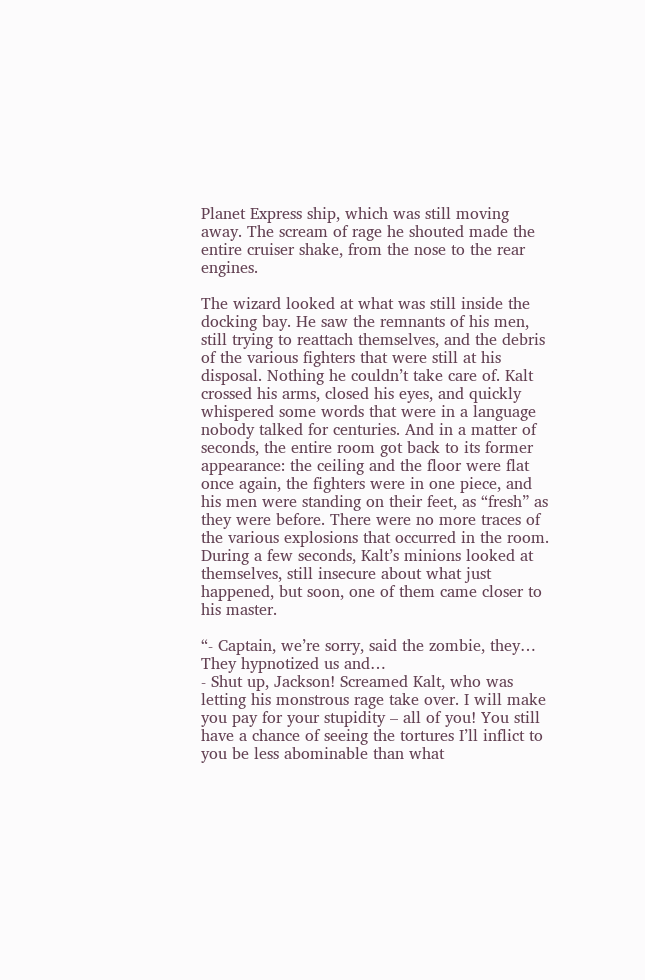Planet Express ship, which was still moving away. The scream of rage he shouted made the entire cruiser shake, from the nose to the rear engines.

The wizard looked at what was still inside the docking bay. He saw the remnants of his men, still trying to reattach themselves, and the debris of the various fighters that were still at his disposal. Nothing he couldn’t take care of. Kalt crossed his arms, closed his eyes, and quickly whispered some words that were in a language nobody talked for centuries. And in a matter of seconds, the entire room got back to its former appearance: the ceiling and the floor were flat once again, the fighters were in one piece, and his men were standing on their feet, as “fresh” as they were before. There were no more traces of the various explosions that occurred in the room. During a few seconds, Kalt’s minions looked at themselves, still insecure about what just happened, but soon, one of them came closer to his master.

“- Captain, we’re sorry, said the zombie, they… They hypnotized us and…
- Shut up, Jackson! Screamed Kalt, who was letting his monstrous rage take over. I will make you pay for your stupidity – all of you! You still have a chance of seeing the tortures I’ll inflict to you be less abominable than what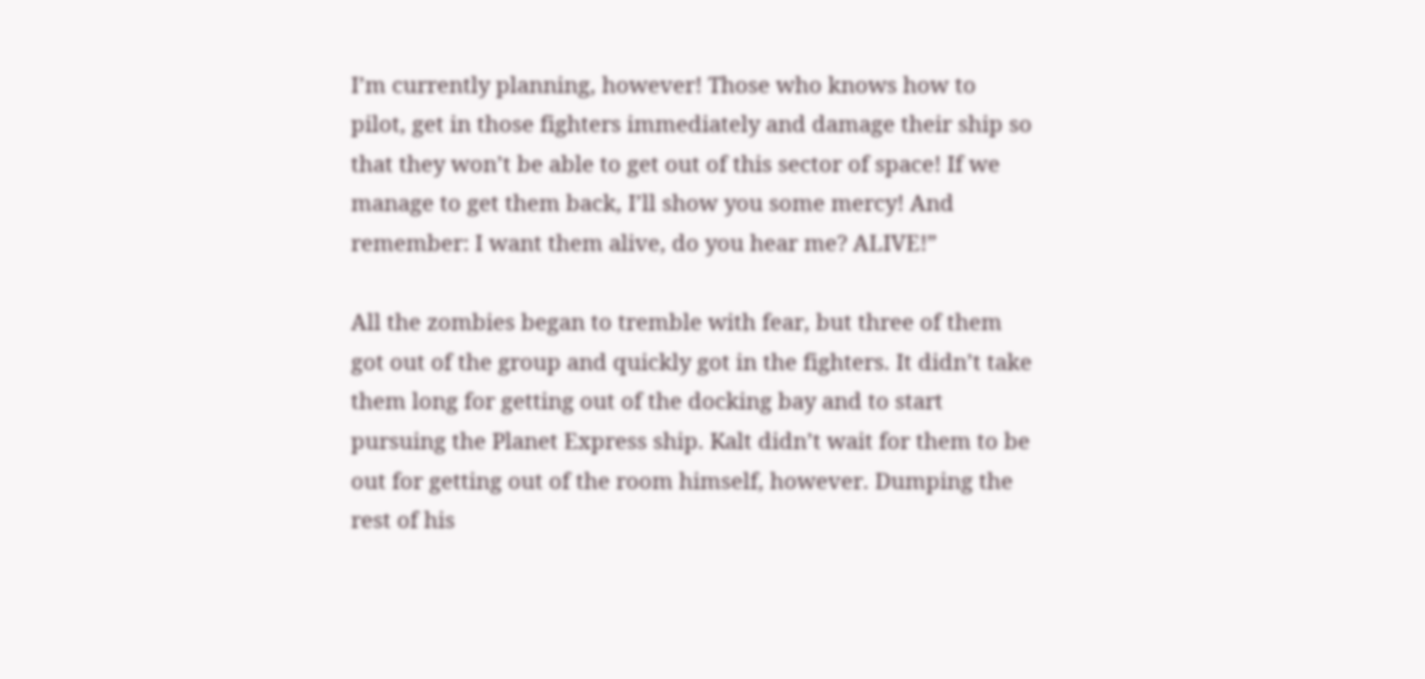I’m currently planning, however! Those who knows how to pilot, get in those fighters immediately and damage their ship so that they won’t be able to get out of this sector of space! If we manage to get them back, I’ll show you some mercy! And remember: I want them alive, do you hear me? ALIVE!”

All the zombies began to tremble with fear, but three of them got out of the group and quickly got in the fighters. It didn’t take them long for getting out of the docking bay and to start pursuing the Planet Express ship. Kalt didn’t wait for them to be out for getting out of the room himself, however. Dumping the rest of his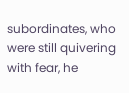subordinates, who were still quivering with fear, he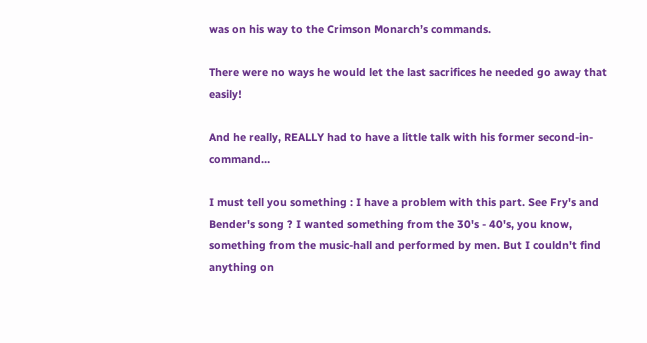was on his way to the Crimson Monarch’s commands.

There were no ways he would let the last sacrifices he needed go away that easily!

And he really, REALLY had to have a little talk with his former second-in-command…

I must tell you something : I have a problem with this part. See Fry's and Bender's song ? I wanted something from the 30's - 40's, you know, something from the music-hall and performed by men. But I couldn't find anything on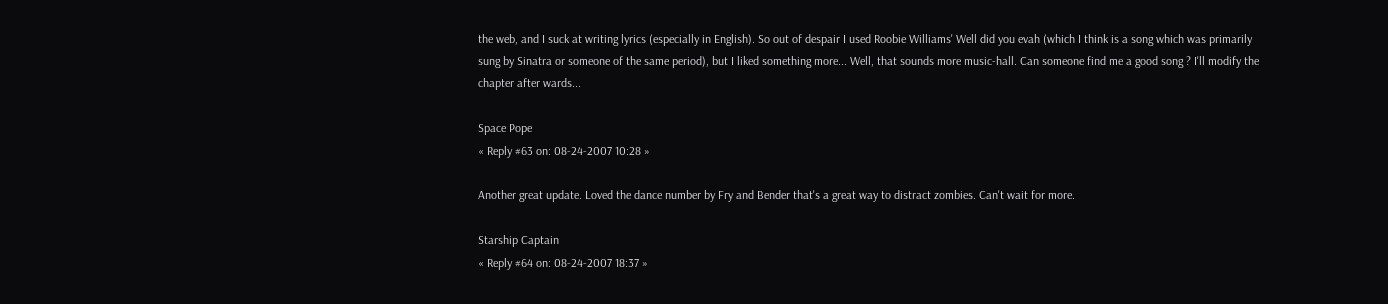the web, and I suck at writing lyrics (especially in English). So out of despair I used Roobie Williams' Well did you evah (which I think is a song which was primarily sung by Sinatra or someone of the same period), but I liked something more... Well, that sounds more music-hall. Can someone find me a good song ? I'll modify the chapter after wards...

Space Pope
« Reply #63 on: 08-24-2007 10:28 »

Another great update. Loved the dance number by Fry and Bender that's a great way to distract zombies. Can't wait for more.

Starship Captain
« Reply #64 on: 08-24-2007 18:37 »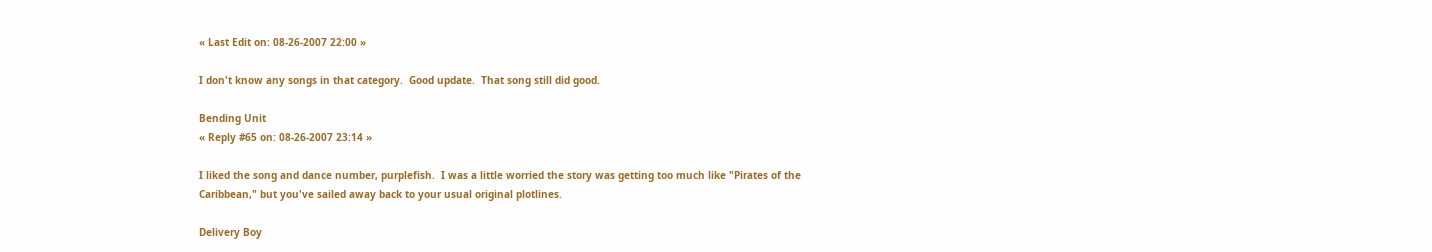« Last Edit on: 08-26-2007 22:00 »

I don't know any songs in that category.  Good update.  That song still did good.

Bending Unit
« Reply #65 on: 08-26-2007 23:14 »

I liked the song and dance number, purplefish.  I was a little worried the story was getting too much like "Pirates of the Caribbean," but you've sailed away back to your usual original plotlines.

Delivery Boy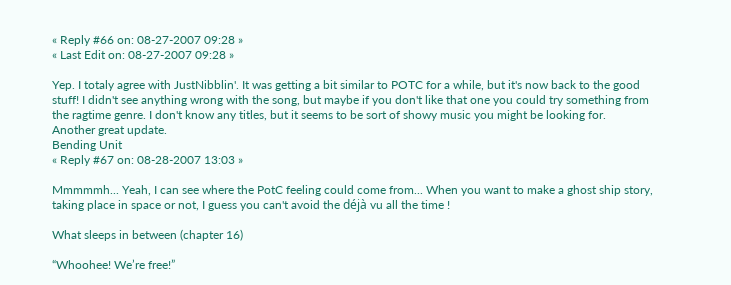« Reply #66 on: 08-27-2007 09:28 »
« Last Edit on: 08-27-2007 09:28 »

Yep. I totaly agree with JustNibblin'. It was getting a bit similar to POTC for a while, but it's now back to the good stuff! I didn't see anything wrong with the song, but maybe if you don't like that one you could try something from the ragtime genre. I don't know any titles, but it seems to be sort of showy music you might be looking for.
Another great update.
Bending Unit
« Reply #67 on: 08-28-2007 13:03 »

Mmmmmh... Yeah, I can see where the PotC feeling could come from... When you want to make a ghost ship story, taking place in space or not, I guess you can't avoid the déjà vu all the time !

What sleeps in between (chapter 16)

“Whoohee! We’re free!”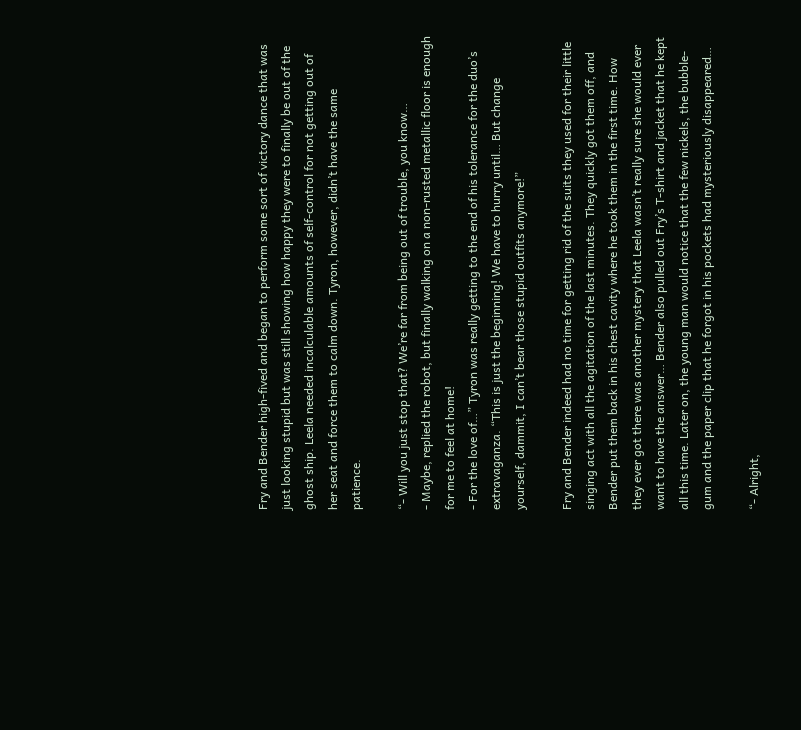Fry and Bender high-fived and began to perform some sort of victory dance that was just looking stupid but was still showing how happy they were to finally be out of the ghost ship. Leela needed incalculable amounts of self-control for not getting out of her seat and force them to calm down. Tyron, however, didn’t have the same patience.

“- Will you just stop that? We’re far from being out of trouble, you know…
- Maybe, replied the robot, but finally walking on a non-rusted metallic floor is enough for me to feel at home!
- For the love of…” Tyron was really getting to the end of his tolerance for the duo’s extravaganza. “This is just the beginning! We have to hurry until… But change yourself, dammit, I can’t bear those stupid outfits anymore!”

Fry and Bender indeed had no time for getting rid of the suits they used for their little singing act with all the agitation of the last minutes. They quickly got them off, and Bender put them back in his chest cavity where he took them in the first time. How they ever got there was another mystery that Leela wasn’t really sure she would ever want to have the answer… Bender also pulled out Fry’s T-shirt and jacket that he kept all this time. Later on, the young man would notice that the few nickels, the bubble-gum and the paper clip that he forgot in his pockets had mysteriously disappeared…

“- Alright,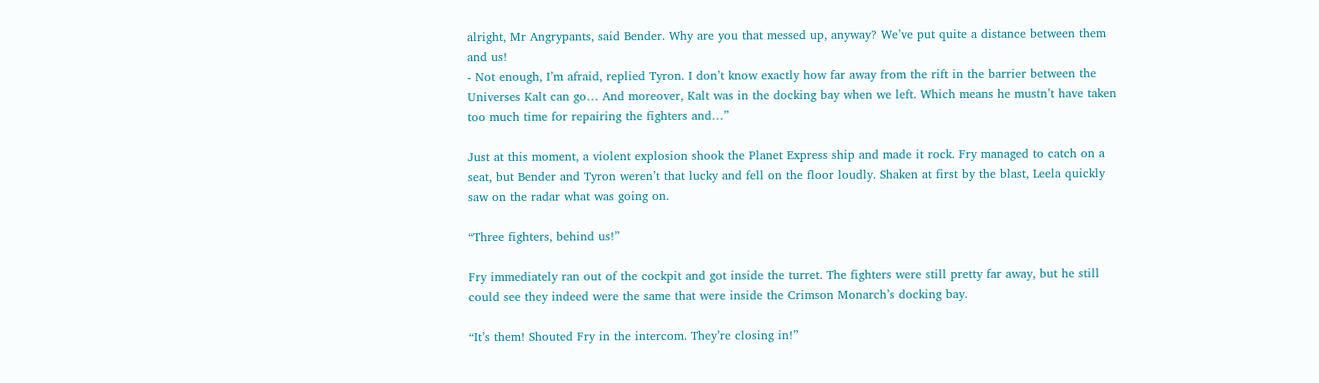alright, Mr Angrypants, said Bender. Why are you that messed up, anyway? We’ve put quite a distance between them and us!
- Not enough, I’m afraid, replied Tyron. I don’t know exactly how far away from the rift in the barrier between the Universes Kalt can go… And moreover, Kalt was in the docking bay when we left. Which means he mustn’t have taken too much time for repairing the fighters and…”

Just at this moment, a violent explosion shook the Planet Express ship and made it rock. Fry managed to catch on a seat, but Bender and Tyron weren’t that lucky and fell on the floor loudly. Shaken at first by the blast, Leela quickly saw on the radar what was going on.

“Three fighters, behind us!”

Fry immediately ran out of the cockpit and got inside the turret. The fighters were still pretty far away, but he still could see they indeed were the same that were inside the Crimson Monarch’s docking bay.

“It’s them! Shouted Fry in the intercom. They’re closing in!”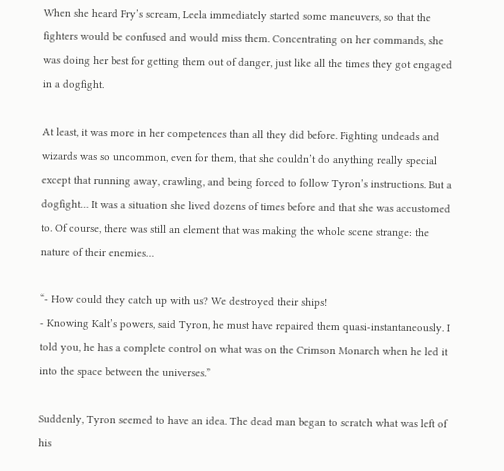When she heard Fry’s scream, Leela immediately started some maneuvers, so that the fighters would be confused and would miss them. Concentrating on her commands, she was doing her best for getting them out of danger, just like all the times they got engaged in a dogfight.

At least, it was more in her competences than all they did before. Fighting undeads and wizards was so uncommon, even for them, that she couldn’t do anything really special except that running away, crawling, and being forced to follow Tyron’s instructions. But a dogfight… It was a situation she lived dozens of times before and that she was accustomed to. Of course, there was still an element that was making the whole scene strange: the nature of their enemies…

“- How could they catch up with us? We destroyed their ships!
- Knowing Kalt’s powers, said Tyron, he must have repaired them quasi-instantaneously. I told you, he has a complete control on what was on the Crimson Monarch when he led it into the space between the universes.”

Suddenly, Tyron seemed to have an idea. The dead man began to scratch what was left of his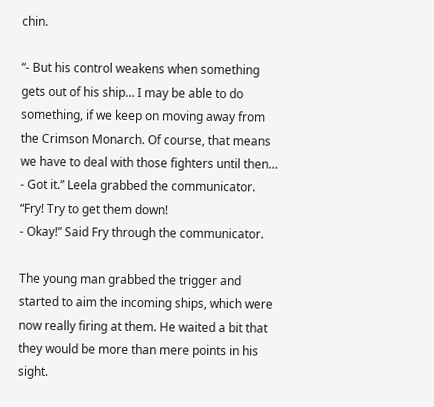chin.

“- But his control weakens when something gets out of his ship… I may be able to do something, if we keep on moving away from the Crimson Monarch. Of course, that means we have to deal with those fighters until then…
- Got it.” Leela grabbed the communicator. “Fry! Try to get them down!
- Okay!” Said Fry through the communicator.

The young man grabbed the trigger and started to aim the incoming ships, which were now really firing at them. He waited a bit that they would be more than mere points in his sight.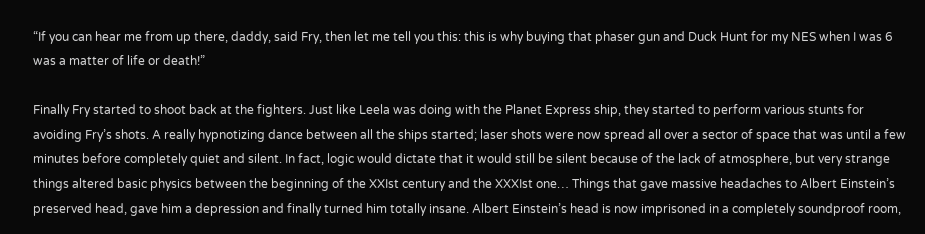“If you can hear me from up there, daddy, said Fry, then let me tell you this: this is why buying that phaser gun and Duck Hunt for my NES when I was 6 was a matter of life or death!”

Finally Fry started to shoot back at the fighters. Just like Leela was doing with the Planet Express ship, they started to perform various stunts for avoiding Fry’s shots. A really hypnotizing dance between all the ships started; laser shots were now spread all over a sector of space that was until a few minutes before completely quiet and silent. In fact, logic would dictate that it would still be silent because of the lack of atmosphere, but very strange things altered basic physics between the beginning of the XXIst century and the XXXIst one… Things that gave massive headaches to Albert Einstein’s preserved head, gave him a depression and finally turned him totally insane. Albert Einstein’s head is now imprisoned in a completely soundproof room,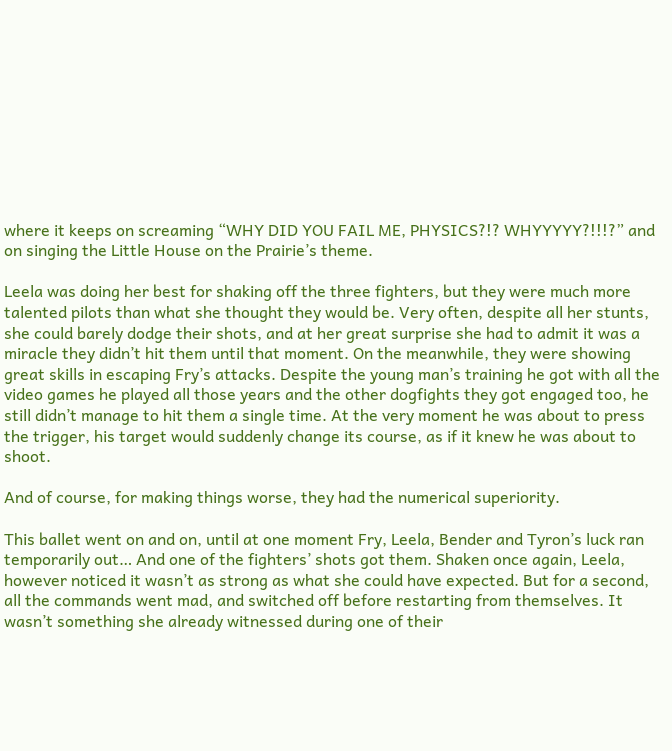where it keeps on screaming “WHY DID YOU FAIL ME, PHYSICS?!? WHYYYYY?!!!?” and on singing the Little House on the Prairie’s theme.

Leela was doing her best for shaking off the three fighters, but they were much more talented pilots than what she thought they would be. Very often, despite all her stunts, she could barely dodge their shots, and at her great surprise she had to admit it was a miracle they didn’t hit them until that moment. On the meanwhile, they were showing great skills in escaping Fry’s attacks. Despite the young man’s training he got with all the video games he played all those years and the other dogfights they got engaged too, he still didn’t manage to hit them a single time. At the very moment he was about to press the trigger, his target would suddenly change its course, as if it knew he was about to shoot.

And of course, for making things worse, they had the numerical superiority.

This ballet went on and on, until at one moment Fry, Leela, Bender and Tyron’s luck ran temporarily out… And one of the fighters’ shots got them. Shaken once again, Leela, however noticed it wasn’t as strong as what she could have expected. But for a second, all the commands went mad, and switched off before restarting from themselves. It wasn’t something she already witnessed during one of their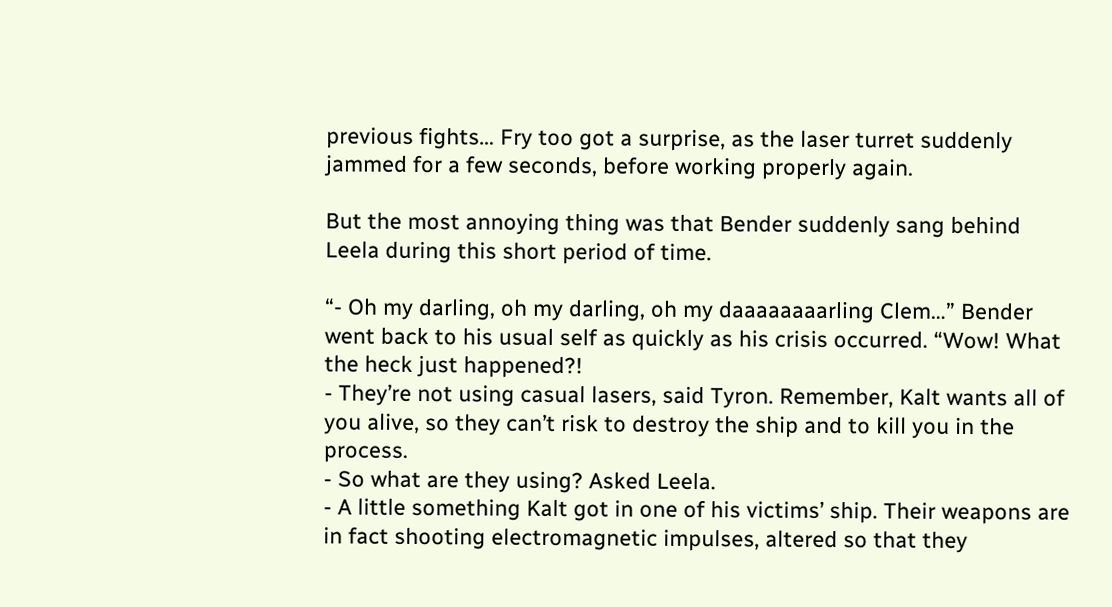previous fights… Fry too got a surprise, as the laser turret suddenly jammed for a few seconds, before working properly again.

But the most annoying thing was that Bender suddenly sang behind Leela during this short period of time.

“- Oh my darling, oh my darling, oh my daaaaaaaarling Clem…” Bender went back to his usual self as quickly as his crisis occurred. “Wow! What the heck just happened?!
- They’re not using casual lasers, said Tyron. Remember, Kalt wants all of you alive, so they can’t risk to destroy the ship and to kill you in the process.
- So what are they using? Asked Leela.
- A little something Kalt got in one of his victims’ ship. Their weapons are in fact shooting electromagnetic impulses, altered so that they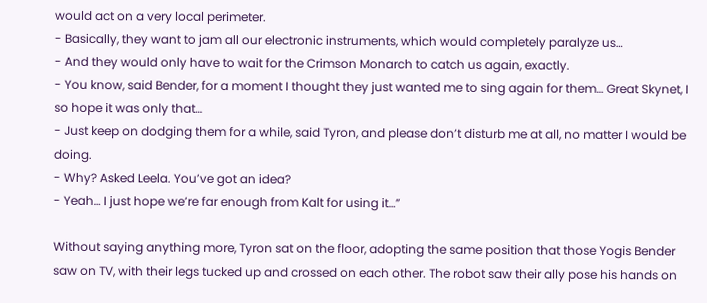would act on a very local perimeter.
- Basically, they want to jam all our electronic instruments, which would completely paralyze us…
- And they would only have to wait for the Crimson Monarch to catch us again, exactly.
- You know, said Bender, for a moment I thought they just wanted me to sing again for them… Great Skynet, I so hope it was only that…
- Just keep on dodging them for a while, said Tyron, and please don’t disturb me at all, no matter I would be doing.
- Why? Asked Leela. You’ve got an idea?
- Yeah… I just hope we’re far enough from Kalt for using it…”

Without saying anything more, Tyron sat on the floor, adopting the same position that those Yogis Bender saw on TV, with their legs tucked up and crossed on each other. The robot saw their ally pose his hands on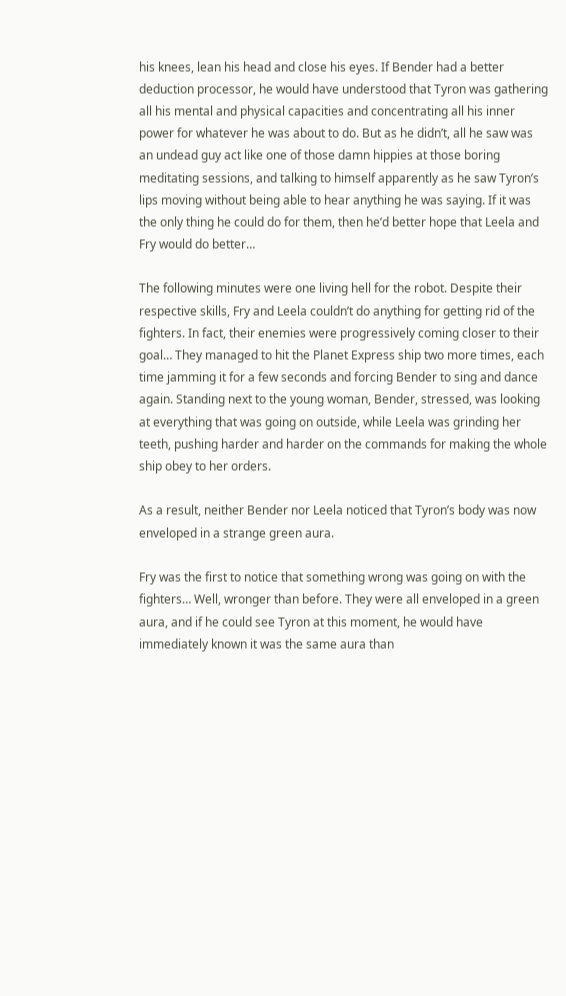his knees, lean his head and close his eyes. If Bender had a better deduction processor, he would have understood that Tyron was gathering all his mental and physical capacities and concentrating all his inner power for whatever he was about to do. But as he didn’t, all he saw was an undead guy act like one of those damn hippies at those boring meditating sessions, and talking to himself apparently as he saw Tyron’s lips moving without being able to hear anything he was saying. If it was the only thing he could do for them, then he’d better hope that Leela and Fry would do better…

The following minutes were one living hell for the robot. Despite their respective skills, Fry and Leela couldn’t do anything for getting rid of the fighters. In fact, their enemies were progressively coming closer to their goal… They managed to hit the Planet Express ship two more times, each time jamming it for a few seconds and forcing Bender to sing and dance again. Standing next to the young woman, Bender, stressed, was looking at everything that was going on outside, while Leela was grinding her teeth, pushing harder and harder on the commands for making the whole ship obey to her orders.

As a result, neither Bender nor Leela noticed that Tyron’s body was now enveloped in a strange green aura.

Fry was the first to notice that something wrong was going on with the fighters… Well, wronger than before. They were all enveloped in a green aura, and if he could see Tyron at this moment, he would have immediately known it was the same aura than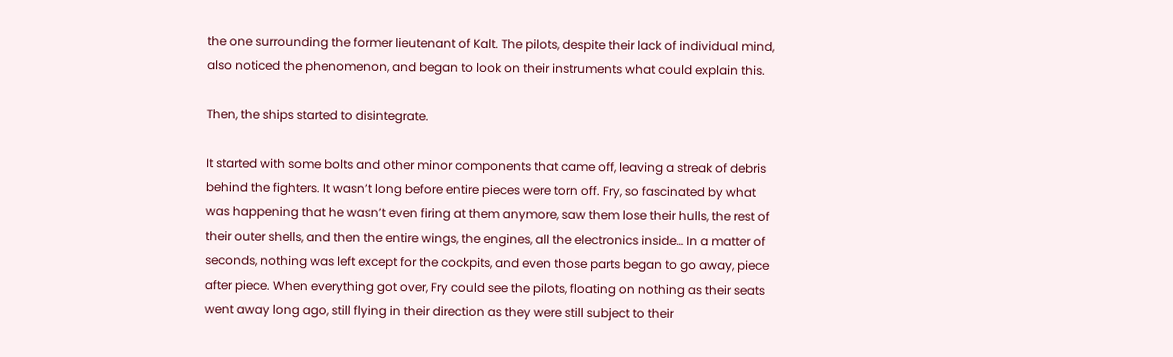the one surrounding the former lieutenant of Kalt. The pilots, despite their lack of individual mind, also noticed the phenomenon, and began to look on their instruments what could explain this.

Then, the ships started to disintegrate.

It started with some bolts and other minor components that came off, leaving a streak of debris behind the fighters. It wasn’t long before entire pieces were torn off. Fry, so fascinated by what was happening that he wasn’t even firing at them anymore, saw them lose their hulls, the rest of their outer shells, and then the entire wings, the engines, all the electronics inside… In a matter of seconds, nothing was left except for the cockpits, and even those parts began to go away, piece after piece. When everything got over, Fry could see the pilots, floating on nothing as their seats went away long ago, still flying in their direction as they were still subject to their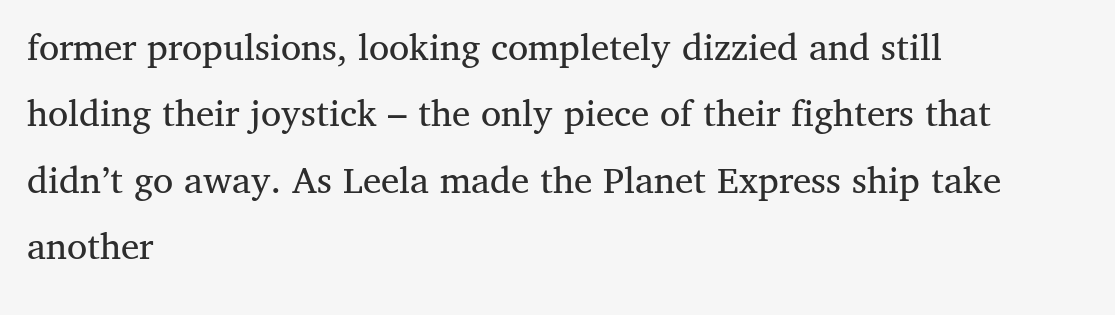former propulsions, looking completely dizzied and still holding their joystick – the only piece of their fighters that didn’t go away. As Leela made the Planet Express ship take another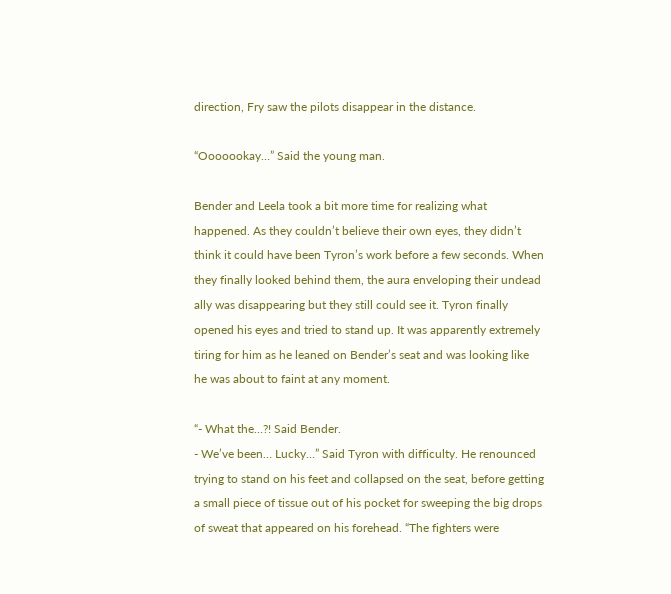direction, Fry saw the pilots disappear in the distance.

“Ooooookay…” Said the young man.

Bender and Leela took a bit more time for realizing what happened. As they couldn’t believe their own eyes, they didn’t think it could have been Tyron’s work before a few seconds. When they finally looked behind them, the aura enveloping their undead ally was disappearing but they still could see it. Tyron finally opened his eyes and tried to stand up. It was apparently extremely tiring for him as he leaned on Bender’s seat and was looking like he was about to faint at any moment.

“- What the…?! Said Bender.
- We’ve been… Lucky…” Said Tyron with difficulty. He renounced trying to stand on his feet and collapsed on the seat, before getting a small piece of tissue out of his pocket for sweeping the big drops of sweat that appeared on his forehead. “The fighters were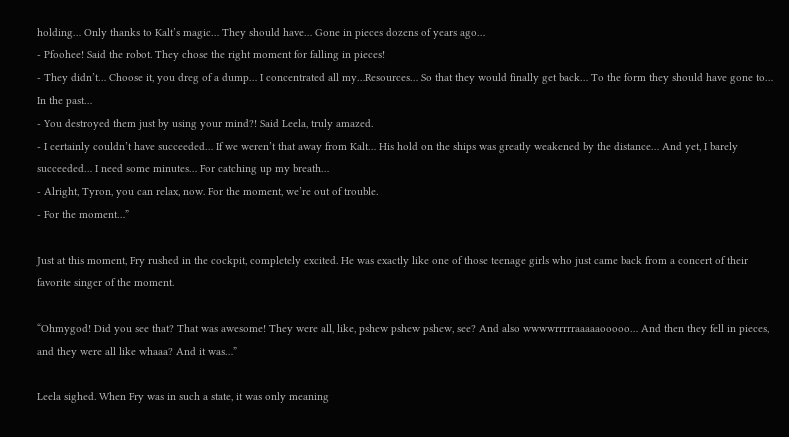holding… Only thanks to Kalt’s magic… They should have… Gone in pieces dozens of years ago…
- Pfoohee! Said the robot. They chose the right moment for falling in pieces!
- They didn’t… Choose it, you dreg of a dump… I concentrated all my…Resources… So that they would finally get back… To the form they should have gone to… In the past…
- You destroyed them just by using your mind?! Said Leela, truly amazed.
- I certainly couldn’t have succeeded… If we weren’t that away from Kalt… His hold on the ships was greatly weakened by the distance… And yet, I barely succeeded… I need some minutes… For catching up my breath…
- Alright, Tyron, you can relax, now. For the moment, we’re out of trouble.
- For the moment…”

Just at this moment, Fry rushed in the cockpit, completely excited. He was exactly like one of those teenage girls who just came back from a concert of their favorite singer of the moment.

“Ohmygod! Did you see that? That was awesome! They were all, like, pshew pshew pshew, see? And also wwwwrrrrraaaaaooooo… And then they fell in pieces, and they were all like whaaa? And it was…”

Leela sighed. When Fry was in such a state, it was only meaning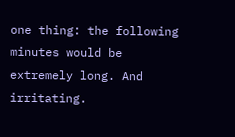one thing: the following minutes would be extremely long. And irritating.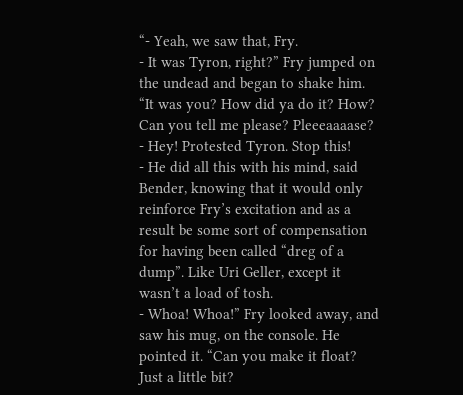“- Yeah, we saw that, Fry.
- It was Tyron, right?” Fry jumped on the undead and began to shake him. “It was you? How did ya do it? How? Can you tell me please? Pleeeaaaase?
- Hey! Protested Tyron. Stop this!
- He did all this with his mind, said Bender, knowing that it would only reinforce Fry’s excitation and as a result be some sort of compensation for having been called “dreg of a dump”. Like Uri Geller, except it wasn’t a load of tosh.
- Whoa! Whoa!” Fry looked away, and saw his mug, on the console. He pointed it. “Can you make it float? Just a little bit?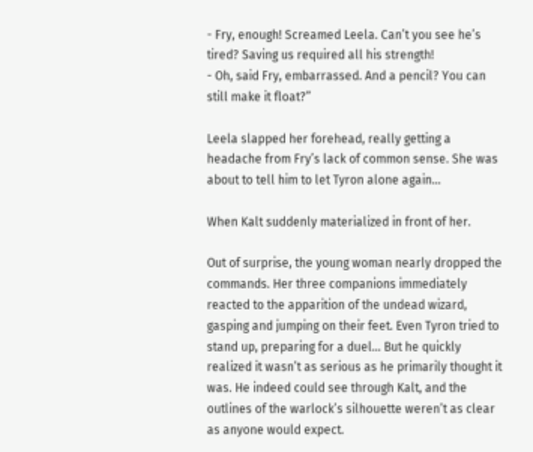- Fry, enough! Screamed Leela. Can’t you see he’s tired? Saving us required all his strength!
- Oh, said Fry, embarrassed. And a pencil? You can still make it float?”

Leela slapped her forehead, really getting a headache from Fry’s lack of common sense. She was about to tell him to let Tyron alone again…

When Kalt suddenly materialized in front of her.

Out of surprise, the young woman nearly dropped the commands. Her three companions immediately reacted to the apparition of the undead wizard, gasping and jumping on their feet. Even Tyron tried to stand up, preparing for a duel… But he quickly realized it wasn’t as serious as he primarily thought it was. He indeed could see through Kalt, and the outlines of the warlock’s silhouette weren’t as clear as anyone would expect.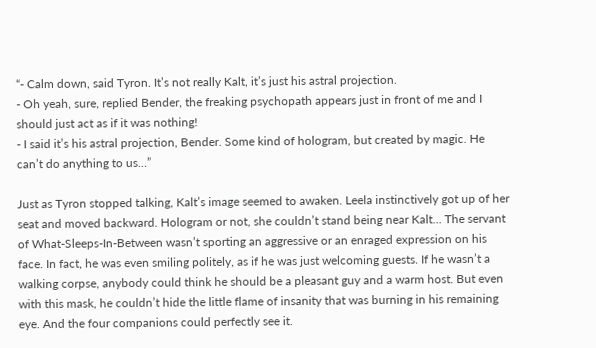“- Calm down, said Tyron. It’s not really Kalt, it’s just his astral projection.
- Oh yeah, sure, replied Bender, the freaking psychopath appears just in front of me and I should just act as if it was nothing!
- I said it’s his astral projection, Bender. Some kind of hologram, but created by magic. He can’t do anything to us…”

Just as Tyron stopped talking, Kalt’s image seemed to awaken. Leela instinctively got up of her seat and moved backward. Hologram or not, she couldn’t stand being near Kalt… The servant of What-Sleeps-In-Between wasn’t sporting an aggressive or an enraged expression on his face. In fact, he was even smiling politely, as if he was just welcoming guests. If he wasn’t a walking corpse, anybody could think he should be a pleasant guy and a warm host. But even with this mask, he couldn’t hide the little flame of insanity that was burning in his remaining eye. And the four companions could perfectly see it.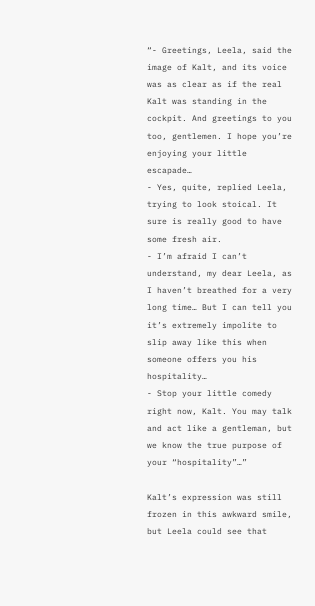“- Greetings, Leela, said the image of Kalt, and its voice was as clear as if the real Kalt was standing in the cockpit. And greetings to you too, gentlemen. I hope you’re enjoying your little escapade…
- Yes, quite, replied Leela, trying to look stoical. It sure is really good to have some fresh air.
- I’m afraid I can’t understand, my dear Leela, as I haven’t breathed for a very long time… But I can tell you it’s extremely impolite to slip away like this when someone offers you his hospitality…
- Stop your little comedy right now, Kalt. You may talk and act like a gentleman, but we know the true purpose of your “hospitality”…”

Kalt’s expression was still frozen in this awkward smile, but Leela could see that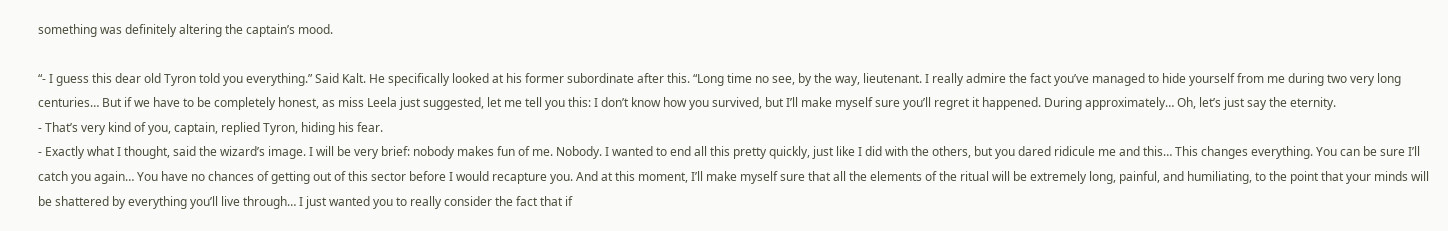something was definitely altering the captain’s mood.

“- I guess this dear old Tyron told you everything.” Said Kalt. He specifically looked at his former subordinate after this. “Long time no see, by the way, lieutenant. I really admire the fact you’ve managed to hide yourself from me during two very long centuries… But if we have to be completely honest, as miss Leela just suggested, let me tell you this: I don’t know how you survived, but I’ll make myself sure you’ll regret it happened. During approximately… Oh, let’s just say the eternity.
- That’s very kind of you, captain, replied Tyron, hiding his fear.
- Exactly what I thought, said the wizard’s image. I will be very brief: nobody makes fun of me. Nobody. I wanted to end all this pretty quickly, just like I did with the others, but you dared ridicule me and this… This changes everything. You can be sure I’ll catch you again… You have no chances of getting out of this sector before I would recapture you. And at this moment, I’ll make myself sure that all the elements of the ritual will be extremely long, painful, and humiliating, to the point that your minds will be shattered by everything you’ll live through… I just wanted you to really consider the fact that if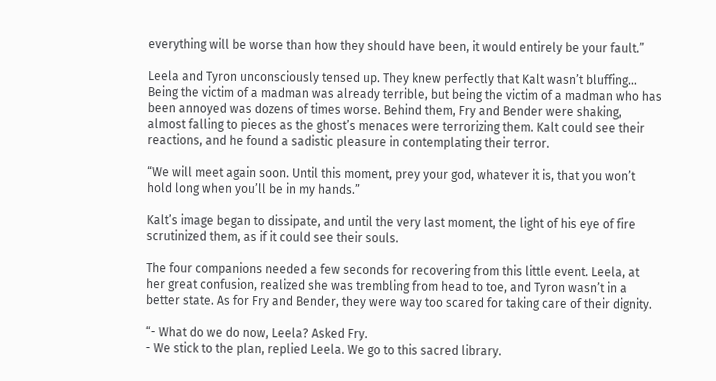everything will be worse than how they should have been, it would entirely be your fault.”

Leela and Tyron unconsciously tensed up. They knew perfectly that Kalt wasn’t bluffing… Being the victim of a madman was already terrible, but being the victim of a madman who has been annoyed was dozens of times worse. Behind them, Fry and Bender were shaking, almost falling to pieces as the ghost’s menaces were terrorizing them. Kalt could see their reactions, and he found a sadistic pleasure in contemplating their terror.

“We will meet again soon. Until this moment, prey your god, whatever it is, that you won’t hold long when you’ll be in my hands.”

Kalt’s image began to dissipate, and until the very last moment, the light of his eye of fire scrutinized them, as if it could see their souls.

The four companions needed a few seconds for recovering from this little event. Leela, at her great confusion, realized she was trembling from head to toe, and Tyron wasn’t in a better state. As for Fry and Bender, they were way too scared for taking care of their dignity.

“- What do we do now, Leela? Asked Fry.
- We stick to the plan, replied Leela. We go to this sacred library.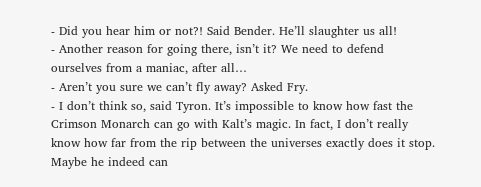- Did you hear him or not?! Said Bender. He’ll slaughter us all!
- Another reason for going there, isn’t it? We need to defend ourselves from a maniac, after all…
- Aren’t you sure we can’t fly away? Asked Fry.
- I don’t think so, said Tyron. It’s impossible to know how fast the Crimson Monarch can go with Kalt’s magic. In fact, I don’t really know how far from the rip between the universes exactly does it stop. Maybe he indeed can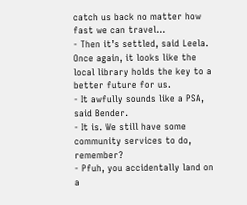catch us back no matter how fast we can travel…
- Then it’s settled, said Leela. Once again, it looks like the local library holds the key to a better future for us.
- It awfully sounds like a PSA, said Bender.
- It is. We still have some community services to do, remember?
- Pfuh, you accidentally land on a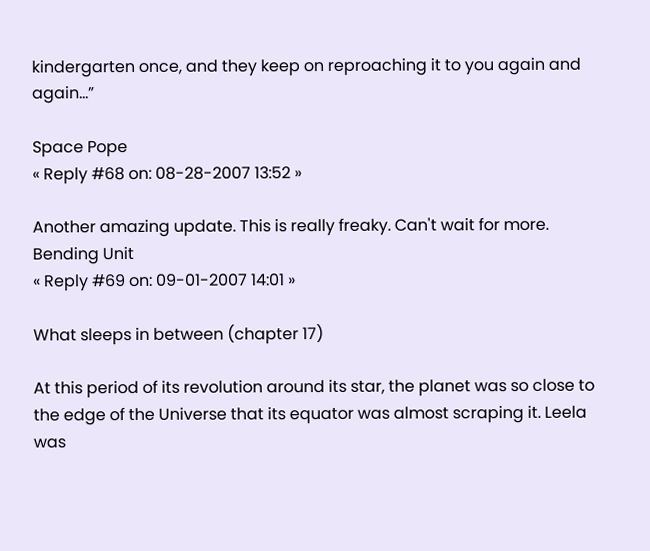kindergarten once, and they keep on reproaching it to you again and again…”

Space Pope
« Reply #68 on: 08-28-2007 13:52 »

Another amazing update. This is really freaky. Can't wait for more.
Bending Unit
« Reply #69 on: 09-01-2007 14:01 »

What sleeps in between (chapter 17)

At this period of its revolution around its star, the planet was so close to the edge of the Universe that its equator was almost scraping it. Leela was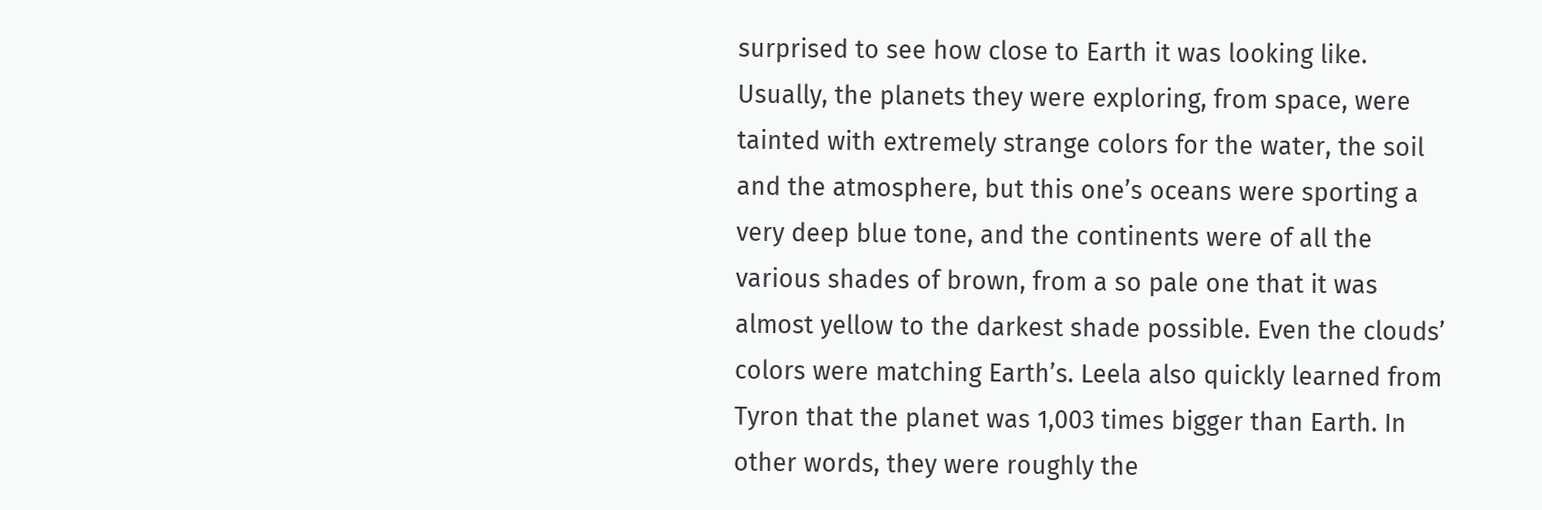surprised to see how close to Earth it was looking like. Usually, the planets they were exploring, from space, were tainted with extremely strange colors for the water, the soil and the atmosphere, but this one’s oceans were sporting a very deep blue tone, and the continents were of all the various shades of brown, from a so pale one that it was almost yellow to the darkest shade possible. Even the clouds’ colors were matching Earth’s. Leela also quickly learned from Tyron that the planet was 1,003 times bigger than Earth. In other words, they were roughly the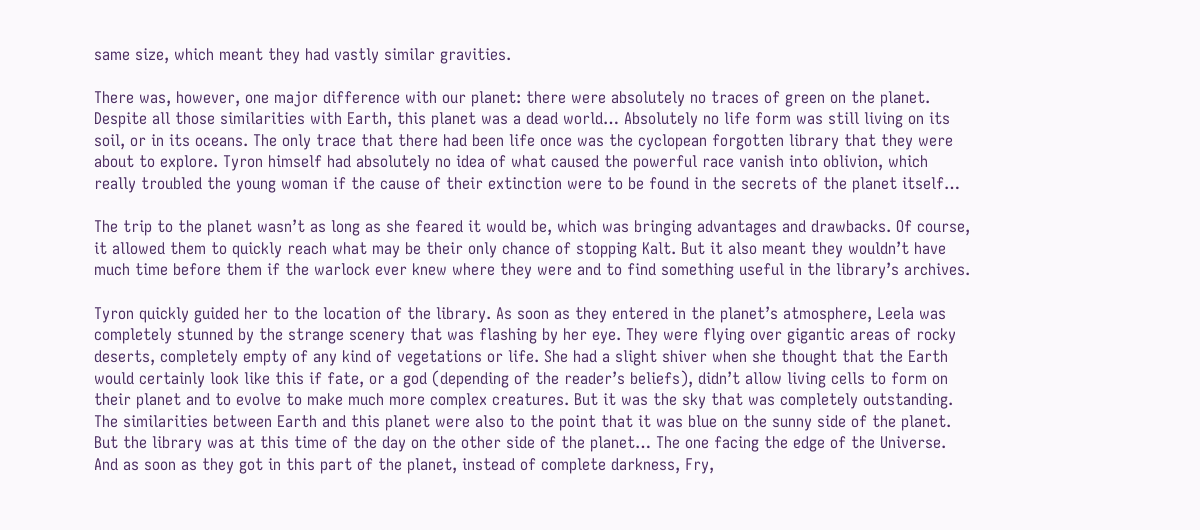same size, which meant they had vastly similar gravities.

There was, however, one major difference with our planet: there were absolutely no traces of green on the planet. Despite all those similarities with Earth, this planet was a dead world… Absolutely no life form was still living on its soil, or in its oceans. The only trace that there had been life once was the cyclopean forgotten library that they were about to explore. Tyron himself had absolutely no idea of what caused the powerful race vanish into oblivion, which really troubled the young woman if the cause of their extinction were to be found in the secrets of the planet itself…

The trip to the planet wasn’t as long as she feared it would be, which was bringing advantages and drawbacks. Of course, it allowed them to quickly reach what may be their only chance of stopping Kalt. But it also meant they wouldn’t have much time before them if the warlock ever knew where they were and to find something useful in the library’s archives.

Tyron quickly guided her to the location of the library. As soon as they entered in the planet’s atmosphere, Leela was completely stunned by the strange scenery that was flashing by her eye. They were flying over gigantic areas of rocky deserts, completely empty of any kind of vegetations or life. She had a slight shiver when she thought that the Earth would certainly look like this if fate, or a god (depending of the reader’s beliefs), didn’t allow living cells to form on their planet and to evolve to make much more complex creatures. But it was the sky that was completely outstanding. The similarities between Earth and this planet were also to the point that it was blue on the sunny side of the planet. But the library was at this time of the day on the other side of the planet… The one facing the edge of the Universe. And as soon as they got in this part of the planet, instead of complete darkness, Fry,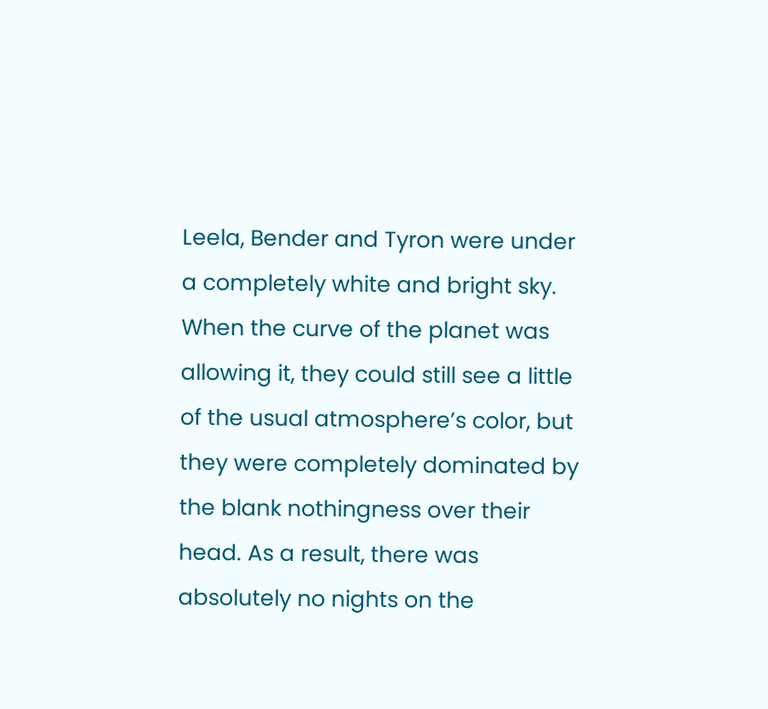Leela, Bender and Tyron were under a completely white and bright sky. When the curve of the planet was allowing it, they could still see a little of the usual atmosphere’s color, but they were completely dominated by the blank nothingness over their head. As a result, there was absolutely no nights on the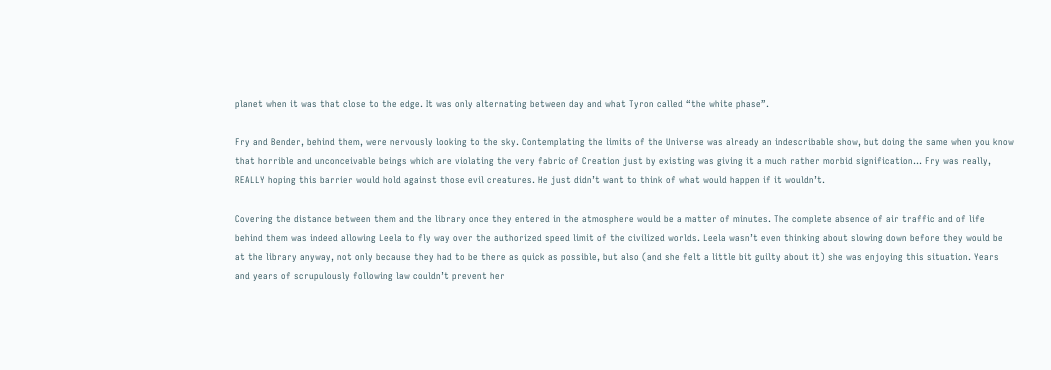planet when it was that close to the edge. It was only alternating between day and what Tyron called “the white phase”.

Fry and Bender, behind them, were nervously looking to the sky. Contemplating the limits of the Universe was already an indescribable show, but doing the same when you know that horrible and unconceivable beings which are violating the very fabric of Creation just by existing was giving it a much rather morbid signification… Fry was really, REALLY hoping this barrier would hold against those evil creatures. He just didn’t want to think of what would happen if it wouldn’t.

Covering the distance between them and the library once they entered in the atmosphere would be a matter of minutes. The complete absence of air traffic and of life behind them was indeed allowing Leela to fly way over the authorized speed limit of the civilized worlds. Leela wasn’t even thinking about slowing down before they would be at the library anyway, not only because they had to be there as quick as possible, but also (and she felt a little bit guilty about it) she was enjoying this situation. Years and years of scrupulously following law couldn’t prevent her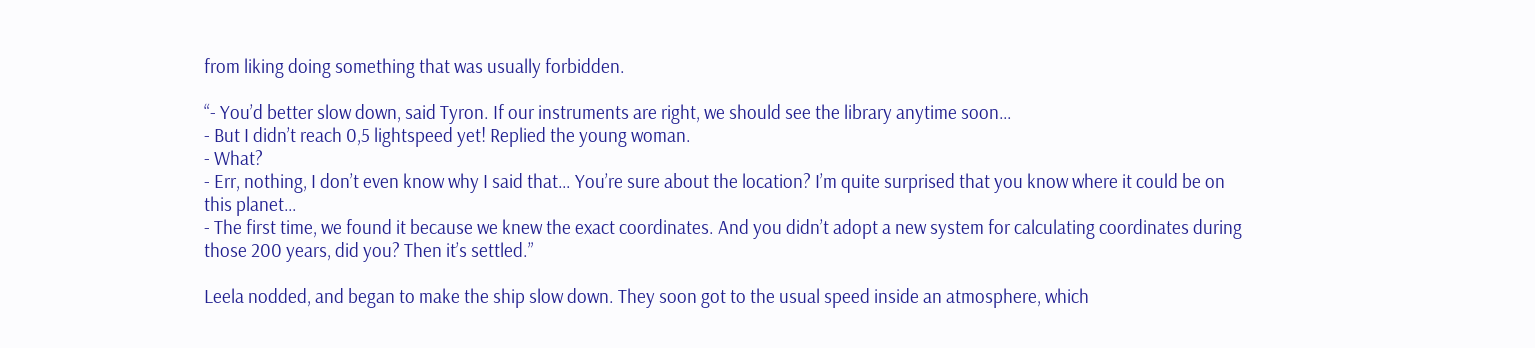from liking doing something that was usually forbidden.

“- You’d better slow down, said Tyron. If our instruments are right, we should see the library anytime soon…
- But I didn’t reach 0,5 lightspeed yet! Replied the young woman.
- What?
- Err, nothing, I don’t even know why I said that… You’re sure about the location? I’m quite surprised that you know where it could be on this planet…
- The first time, we found it because we knew the exact coordinates. And you didn’t adopt a new system for calculating coordinates during those 200 years, did you? Then it’s settled.”

Leela nodded, and began to make the ship slow down. They soon got to the usual speed inside an atmosphere, which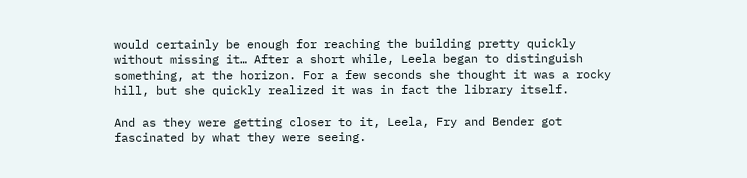would certainly be enough for reaching the building pretty quickly without missing it… After a short while, Leela began to distinguish something, at the horizon. For a few seconds she thought it was a rocky hill, but she quickly realized it was in fact the library itself.

And as they were getting closer to it, Leela, Fry and Bender got fascinated by what they were seeing.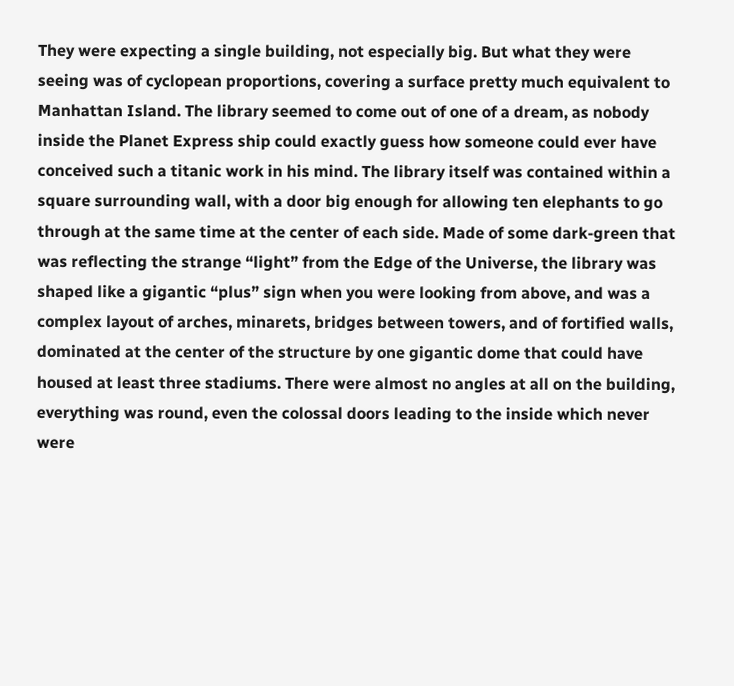They were expecting a single building, not especially big. But what they were seeing was of cyclopean proportions, covering a surface pretty much equivalent to Manhattan Island. The library seemed to come out of one of a dream, as nobody inside the Planet Express ship could exactly guess how someone could ever have conceived such a titanic work in his mind. The library itself was contained within a square surrounding wall, with a door big enough for allowing ten elephants to go through at the same time at the center of each side. Made of some dark-green that was reflecting the strange “light” from the Edge of the Universe, the library was shaped like a gigantic “plus” sign when you were looking from above, and was a complex layout of arches, minarets, bridges between towers, and of fortified walls, dominated at the center of the structure by one gigantic dome that could have housed at least three stadiums. There were almost no angles at all on the building, everything was round, even the colossal doors leading to the inside which never were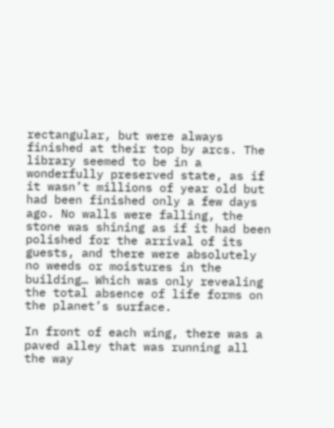rectangular, but were always finished at their top by arcs. The library seemed to be in a wonderfully preserved state, as if it wasn’t millions of year old but had been finished only a few days ago. No walls were falling, the stone was shining as if it had been polished for the arrival of its guests, and there were absolutely no weeds or moistures in the building… Which was only revealing the total absence of life forms on the planet’s surface.

In front of each wing, there was a paved alley that was running all the way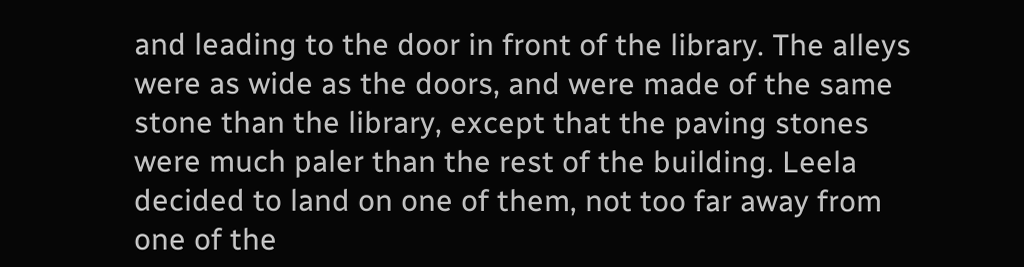and leading to the door in front of the library. The alleys were as wide as the doors, and were made of the same stone than the library, except that the paving stones were much paler than the rest of the building. Leela decided to land on one of them, not too far away from one of the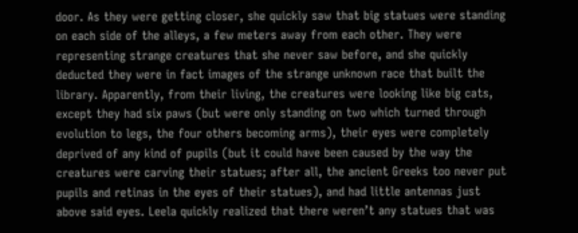door. As they were getting closer, she quickly saw that big statues were standing on each side of the alleys, a few meters away from each other. They were representing strange creatures that she never saw before, and she quickly deducted they were in fact images of the strange unknown race that built the library. Apparently, from their living, the creatures were looking like big cats, except they had six paws (but were only standing on two which turned through evolution to legs, the four others becoming arms), their eyes were completely deprived of any kind of pupils (but it could have been caused by the way the creatures were carving their statues; after all, the ancient Greeks too never put pupils and retinas in the eyes of their statues), and had little antennas just above said eyes. Leela quickly realized that there weren’t any statues that was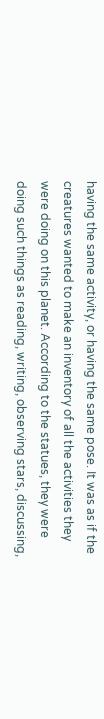having the same activity, or having the same pose. It was as if the creatures wanted to make an inventory of all the activities they were doing on this planet. According to the statues, they were doing such things as reading, writing, observing stars, discussing,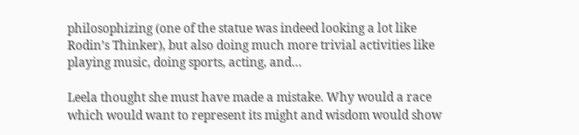philosophizing (one of the statue was indeed looking a lot like Rodin’s Thinker), but also doing much more trivial activities like playing music, doing sports, acting, and…

Leela thought she must have made a mistake. Why would a race which would want to represent its might and wisdom would show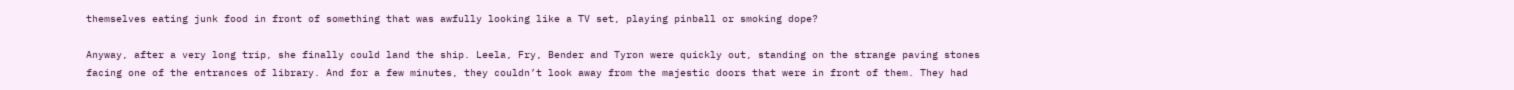themselves eating junk food in front of something that was awfully looking like a TV set, playing pinball or smoking dope?

Anyway, after a very long trip, she finally could land the ship. Leela, Fry, Bender and Tyron were quickly out, standing on the strange paving stones facing one of the entrances of library. And for a few minutes, they couldn’t look away from the majestic doors that were in front of them. They had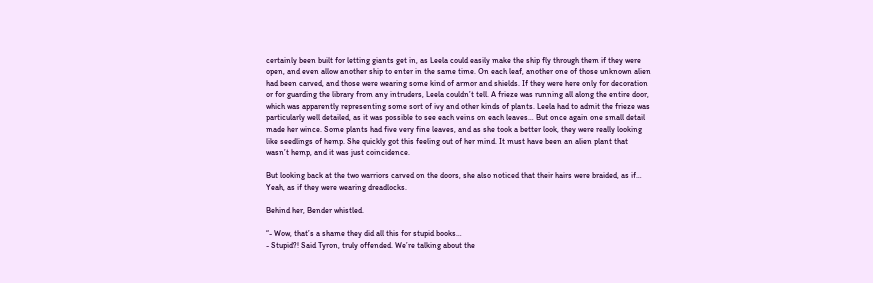certainly been built for letting giants get in, as Leela could easily make the ship fly through them if they were open, and even allow another ship to enter in the same time. On each leaf, another one of those unknown alien had been carved, and those were wearing some kind of armor and shields. If they were here only for decoration or for guarding the library from any intruders, Leela couldn’t tell. A frieze was running all along the entire door, which was apparently representing some sort of ivy and other kinds of plants. Leela had to admit the frieze was particularly well detailed, as it was possible to see each veins on each leaves… But once again one small detail made her wince. Some plants had five very fine leaves, and as she took a better look, they were really looking like seedlings of hemp. She quickly got this feeling out of her mind. It must have been an alien plant that wasn’t hemp, and it was just coincidence.

But looking back at the two warriors carved on the doors, she also noticed that their hairs were braided, as if… Yeah, as if they were wearing dreadlocks.

Behind her, Bender whistled.

“- Wow, that’s a shame they did all this for stupid books…
- Stupid?! Said Tyron, truly offended. We’re talking about the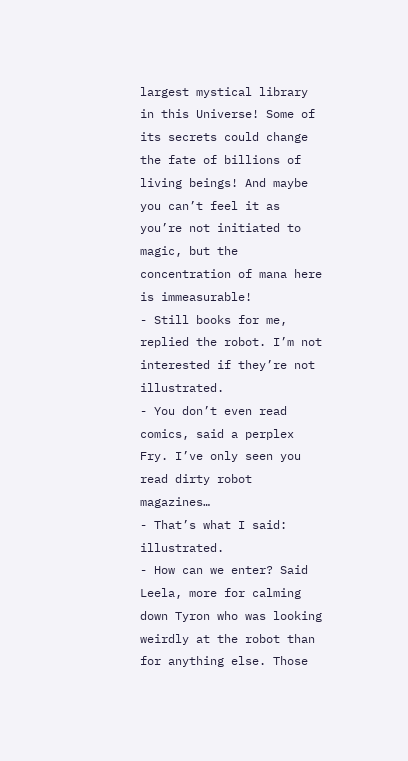largest mystical library in this Universe! Some of its secrets could change the fate of billions of living beings! And maybe you can’t feel it as you’re not initiated to magic, but the concentration of mana here is immeasurable!
- Still books for me, replied the robot. I’m not interested if they’re not illustrated.
- You don’t even read comics, said a perplex Fry. I’ve only seen you read dirty robot magazines…
- That’s what I said: illustrated.
- How can we enter? Said Leela, more for calming down Tyron who was looking weirdly at the robot than for anything else. Those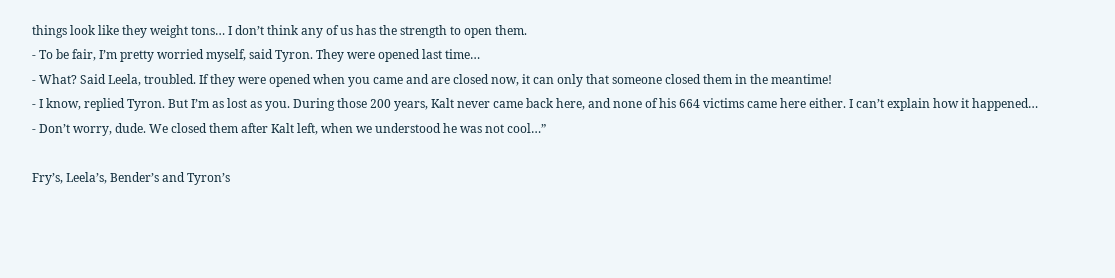things look like they weight tons… I don’t think any of us has the strength to open them.
- To be fair, I’m pretty worried myself, said Tyron. They were opened last time…
- What? Said Leela, troubled. If they were opened when you came and are closed now, it can only that someone closed them in the meantime!
- I know, replied Tyron. But I’m as lost as you. During those 200 years, Kalt never came back here, and none of his 664 victims came here either. I can’t explain how it happened…
- Don’t worry, dude. We closed them after Kalt left, when we understood he was not cool…”

Fry’s, Leela’s, Bender’s and Tyron’s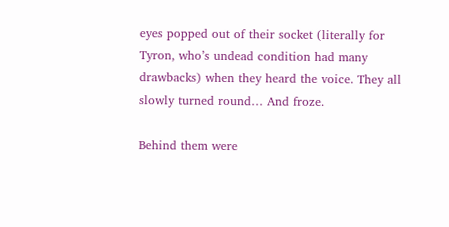eyes popped out of their socket (literally for Tyron, who’s undead condition had many drawbacks) when they heard the voice. They all slowly turned round… And froze.

Behind them were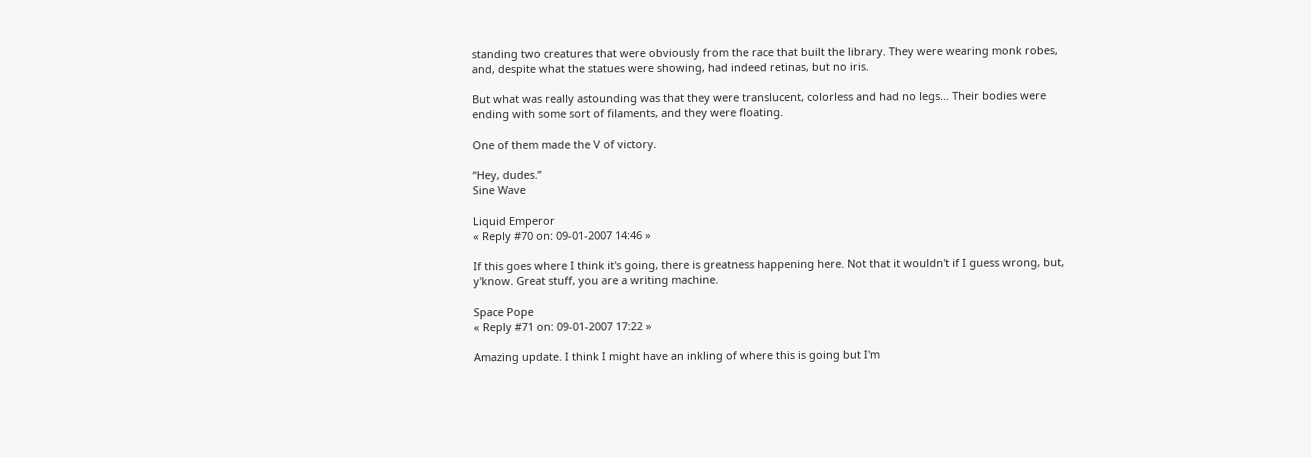standing two creatures that were obviously from the race that built the library. They were wearing monk robes, and, despite what the statues were showing, had indeed retinas, but no iris.

But what was really astounding was that they were translucent, colorless and had no legs… Their bodies were ending with some sort of filaments, and they were floating.

One of them made the V of victory.

“Hey, dudes.”
Sine Wave

Liquid Emperor
« Reply #70 on: 09-01-2007 14:46 »

If this goes where I think it's going, there is greatness happening here. Not that it wouldn't if I guess wrong, but, y'know. Great stuff, you are a writing machine.

Space Pope
« Reply #71 on: 09-01-2007 17:22 »

Amazing update. I think I might have an inkling of where this is going but I'm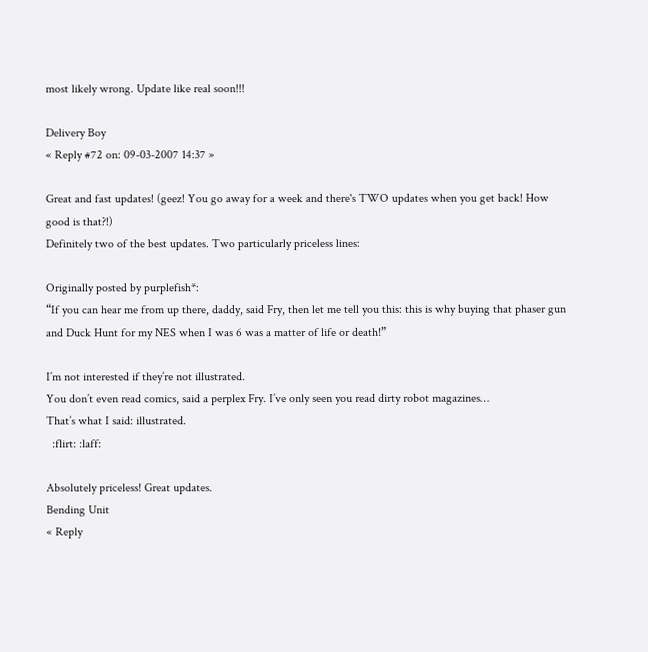most likely wrong. Update like real soon!!!

Delivery Boy
« Reply #72 on: 09-03-2007 14:37 »

Great and fast updates! (geez! You go away for a week and there's TWO updates when you get back! How good is that?!)
Definitely two of the best updates. Two particularly priceless lines:

Originally posted by purplefish*:
“If you can hear me from up there, daddy, said Fry, then let me tell you this: this is why buying that phaser gun and Duck Hunt for my NES when I was 6 was a matter of life or death!”

I’m not interested if they’re not illustrated.
You don’t even read comics, said a perplex Fry. I’ve only seen you read dirty robot magazines…
That’s what I said: illustrated.
  :flirt: :laff:

Absolutely priceless! Great updates.
Bending Unit
« Reply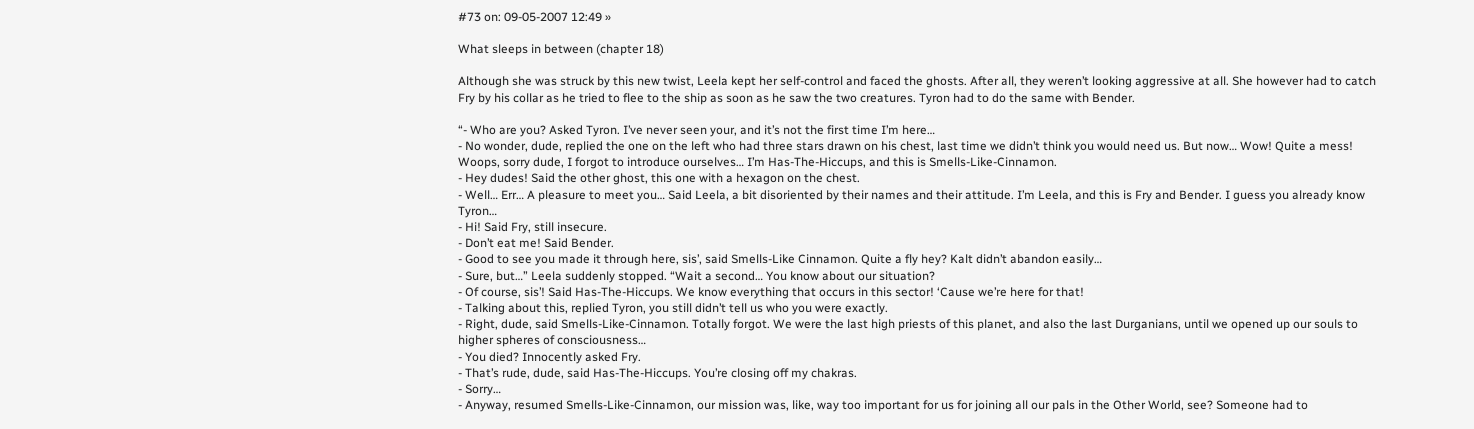#73 on: 09-05-2007 12:49 »

What sleeps in between (chapter 18)

Although she was struck by this new twist, Leela kept her self-control and faced the ghosts. After all, they weren’t looking aggressive at all. She however had to catch Fry by his collar as he tried to flee to the ship as soon as he saw the two creatures. Tyron had to do the same with Bender.

“- Who are you? Asked Tyron. I’ve never seen your, and it’s not the first time I’m here…
- No wonder, dude, replied the one on the left who had three stars drawn on his chest, last time we didn’t think you would need us. But now… Wow! Quite a mess! Woops, sorry dude, I forgot to introduce ourselves… I’m Has-The-Hiccups, and this is Smells-Like-Cinnamon.
- Hey dudes! Said the other ghost, this one with a hexagon on the chest.
- Well… Err… A pleasure to meet you… Said Leela, a bit disoriented by their names and their attitude. I’m Leela, and this is Fry and Bender. I guess you already know Tyron…
- Hi! Said Fry, still insecure.
- Don’t eat me! Said Bender.
- Good to see you made it through here, sis’, said Smells-Like Cinnamon. Quite a fly hey? Kalt didn’t abandon easily…
- Sure, but…” Leela suddenly stopped. “Wait a second… You know about our situation?
- Of course, sis’! Said Has-The-Hiccups. We know everything that occurs in this sector! ‘Cause we’re here for that!
- Talking about this, replied Tyron, you still didn’t tell us who you were exactly.
- Right, dude, said Smells-Like-Cinnamon. Totally forgot. We were the last high priests of this planet, and also the last Durganians, until we opened up our souls to higher spheres of consciousness…
- You died? Innocently asked Fry.
- That’s rude, dude, said Has-The-Hiccups. You’re closing off my chakras.
- Sorry…
- Anyway, resumed Smells-Like-Cinnamon, our mission was, like, way too important for us for joining all our pals in the Other World, see? Someone had to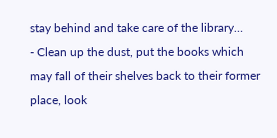stay behind and take care of the library…
- Clean up the dust, put the books which may fall of their shelves back to their former place, look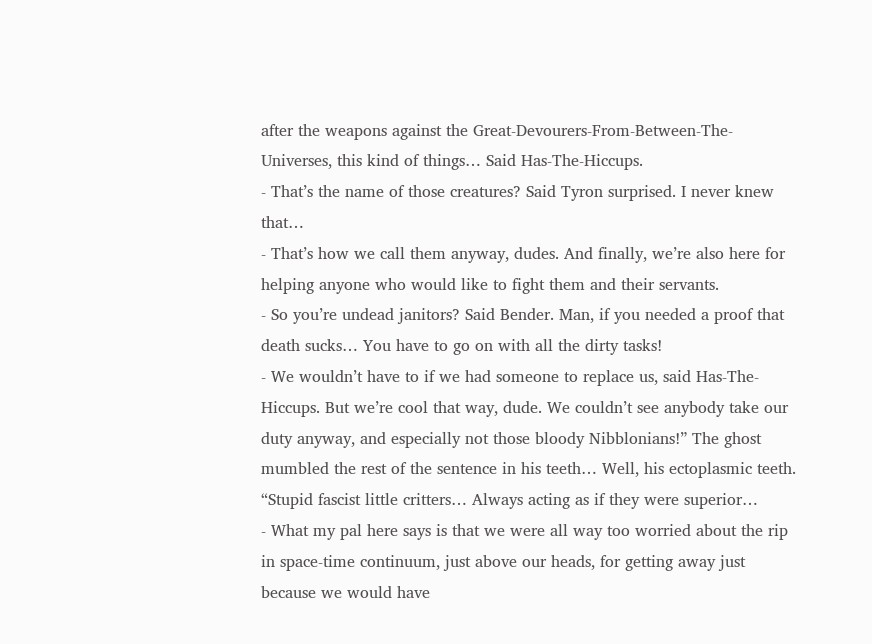after the weapons against the Great-Devourers-From-Between-The-Universes, this kind of things… Said Has-The-Hiccups.
- That’s the name of those creatures? Said Tyron surprised. I never knew that…
- That’s how we call them anyway, dudes. And finally, we’re also here for helping anyone who would like to fight them and their servants.
- So you’re undead janitors? Said Bender. Man, if you needed a proof that death sucks… You have to go on with all the dirty tasks!
- We wouldn’t have to if we had someone to replace us, said Has-The-Hiccups. But we’re cool that way, dude. We couldn’t see anybody take our duty anyway, and especially not those bloody Nibblonians!” The ghost mumbled the rest of the sentence in his teeth… Well, his ectoplasmic teeth. “Stupid fascist little critters… Always acting as if they were superior…
- What my pal here says is that we were all way too worried about the rip in space-time continuum, just above our heads, for getting away just because we would have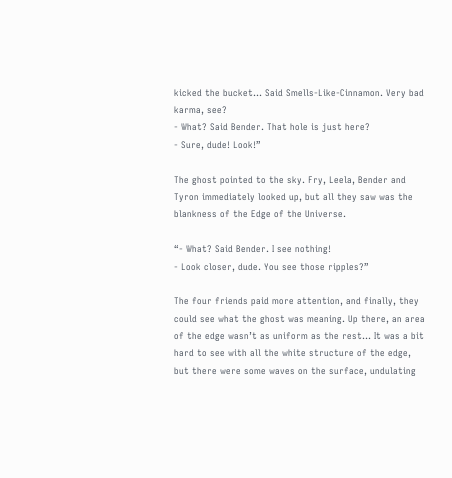kicked the bucket… Said Smells-Like-Cinnamon. Very bad karma, see?
- What? Said Bender. That hole is just here?
- Sure, dude! Look!”

The ghost pointed to the sky. Fry, Leela, Bender and Tyron immediately looked up, but all they saw was the blankness of the Edge of the Universe.

“- What? Said Bender. I see nothing!
- Look closer, dude. You see those ripples?”

The four friends paid more attention, and finally, they could see what the ghost was meaning. Up there, an area of the edge wasn’t as uniform as the rest… It was a bit hard to see with all the white structure of the edge, but there were some waves on the surface, undulating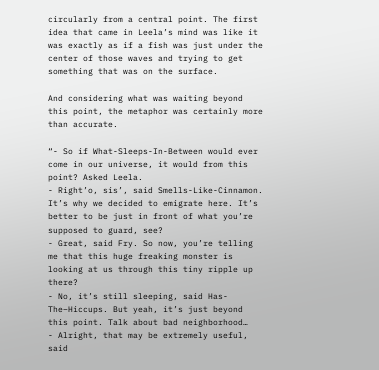circularly from a central point. The first idea that came in Leela’s mind was like it was exactly as if a fish was just under the center of those waves and trying to get something that was on the surface.

And considering what was waiting beyond this point, the metaphor was certainly more than accurate.

“- So if What-Sleeps-In-Between would ever come in our universe, it would from this point? Asked Leela.
- Right’o, sis’, said Smells-Like-Cinnamon. It’s why we decided to emigrate here. It’s better to be just in front of what you’re supposed to guard, see?
- Great, said Fry. So now, you’re telling me that this huge freaking monster is looking at us through this tiny ripple up there?
- No, it’s still sleeping, said Has-The–Hiccups. But yeah, it’s just beyond this point. Talk about bad neighborhood…
- Alright, that may be extremely useful, said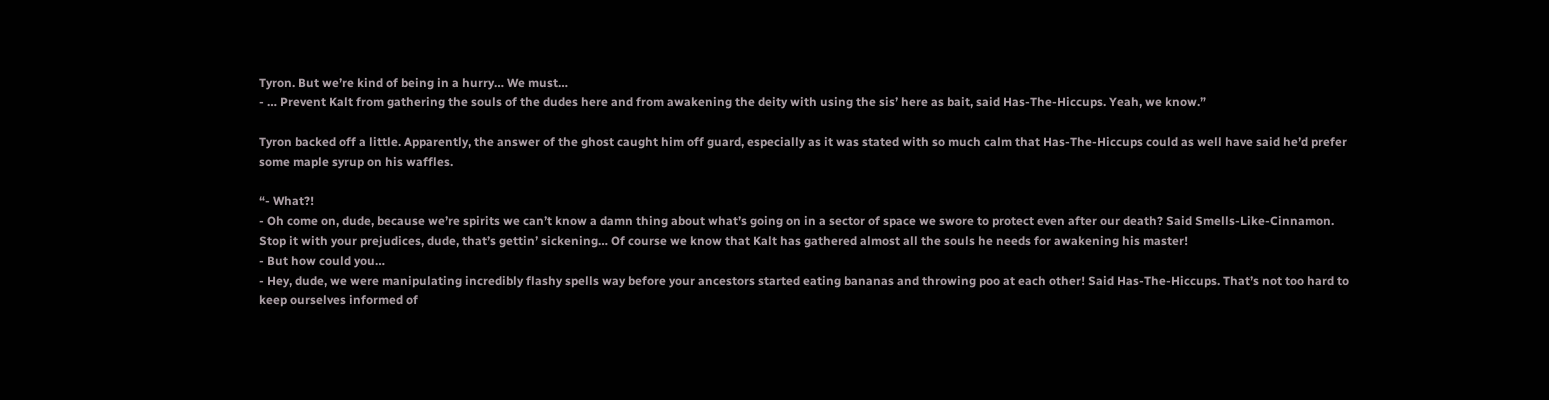Tyron. But we’re kind of being in a hurry… We must…
- … Prevent Kalt from gathering the souls of the dudes here and from awakening the deity with using the sis’ here as bait, said Has-The-Hiccups. Yeah, we know.”

Tyron backed off a little. Apparently, the answer of the ghost caught him off guard, especially as it was stated with so much calm that Has-The-Hiccups could as well have said he’d prefer some maple syrup on his waffles.

“- What?!
- Oh come on, dude, because we’re spirits we can’t know a damn thing about what’s going on in a sector of space we swore to protect even after our death? Said Smells-Like-Cinnamon. Stop it with your prejudices, dude, that’s gettin’ sickening… Of course we know that Kalt has gathered almost all the souls he needs for awakening his master!
- But how could you…
- Hey, dude, we were manipulating incredibly flashy spells way before your ancestors started eating bananas and throwing poo at each other! Said Has-The-Hiccups. That’s not too hard to keep ourselves informed of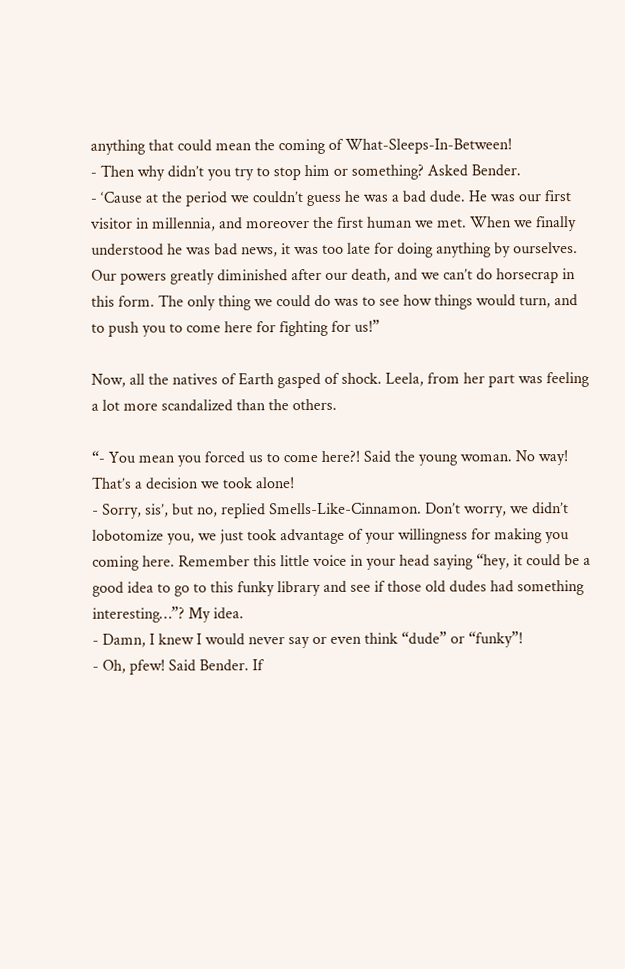anything that could mean the coming of What-Sleeps-In-Between!
- Then why didn’t you try to stop him or something? Asked Bender.
- ‘Cause at the period we couldn’t guess he was a bad dude. He was our first visitor in millennia, and moreover the first human we met. When we finally understood he was bad news, it was too late for doing anything by ourselves. Our powers greatly diminished after our death, and we can’t do horsecrap in this form. The only thing we could do was to see how things would turn, and to push you to come here for fighting for us!”

Now, all the natives of Earth gasped of shock. Leela, from her part was feeling a lot more scandalized than the others.

“- You mean you forced us to come here?! Said the young woman. No way! That’s a decision we took alone!
- Sorry, sis’, but no, replied Smells-Like-Cinnamon. Don’t worry, we didn’t lobotomize you, we just took advantage of your willingness for making you coming here. Remember this little voice in your head saying “hey, it could be a good idea to go to this funky library and see if those old dudes had something interesting…”? My idea.
- Damn, I knew I would never say or even think “dude” or “funky”!
- Oh, pfew! Said Bender. If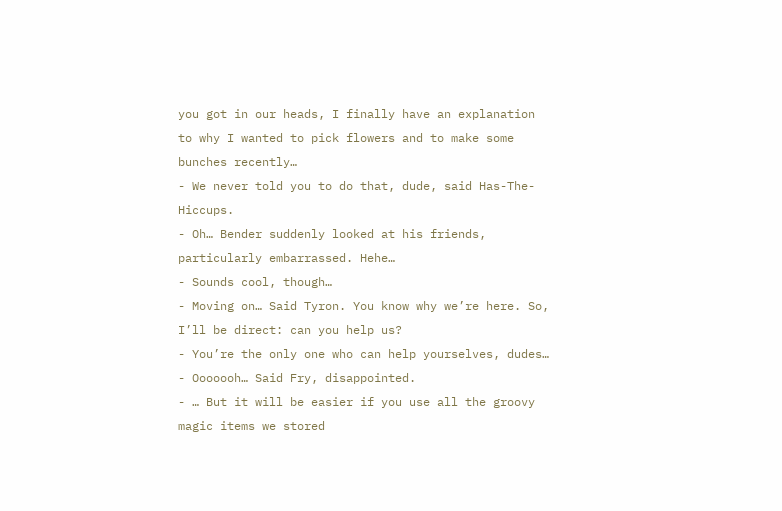you got in our heads, I finally have an explanation to why I wanted to pick flowers and to make some bunches recently…
- We never told you to do that, dude, said Has-The-Hiccups.
- Oh… Bender suddenly looked at his friends, particularly embarrassed. Hehe…
- Sounds cool, though…
- Moving on… Said Tyron. You know why we’re here. So, I’ll be direct: can you help us?
- You’re the only one who can help yourselves, dudes…
- Ooooooh… Said Fry, disappointed.
- … But it will be easier if you use all the groovy magic items we stored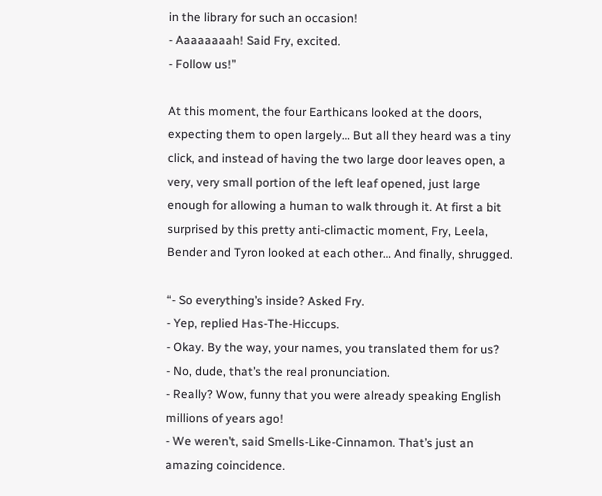in the library for such an occasion!
- Aaaaaaaah! Said Fry, excited.
- Follow us!”

At this moment, the four Earthicans looked at the doors, expecting them to open largely… But all they heard was a tiny click, and instead of having the two large door leaves open, a very, very small portion of the left leaf opened, just large enough for allowing a human to walk through it. At first a bit surprised by this pretty anti-climactic moment, Fry, Leela, Bender and Tyron looked at each other… And finally, shrugged.

“- So everything’s inside? Asked Fry.
- Yep, replied Has-The-Hiccups.
- Okay. By the way, your names, you translated them for us?
- No, dude, that’s the real pronunciation.
- Really? Wow, funny that you were already speaking English millions of years ago!
- We weren’t, said Smells-Like-Cinnamon. That’s just an amazing coincidence.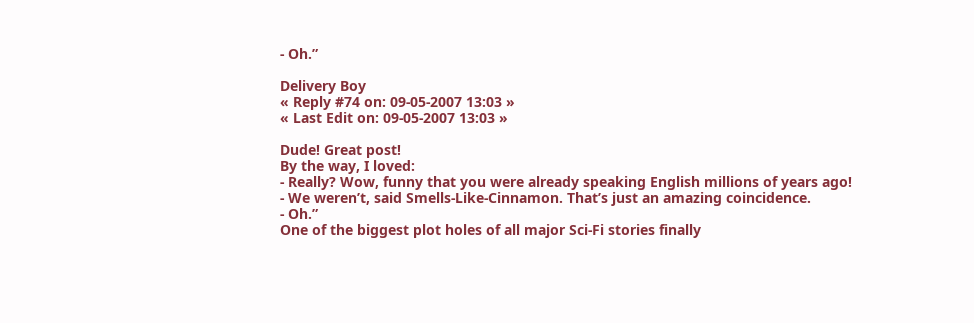- Oh.”

Delivery Boy
« Reply #74 on: 09-05-2007 13:03 »
« Last Edit on: 09-05-2007 13:03 »

Dude! Great post!
By the way, I loved:
- Really? Wow, funny that you were already speaking English millions of years ago!
- We weren’t, said Smells-Like-Cinnamon. That’s just an amazing coincidence.
- Oh.”
One of the biggest plot holes of all major Sci-Fi stories finally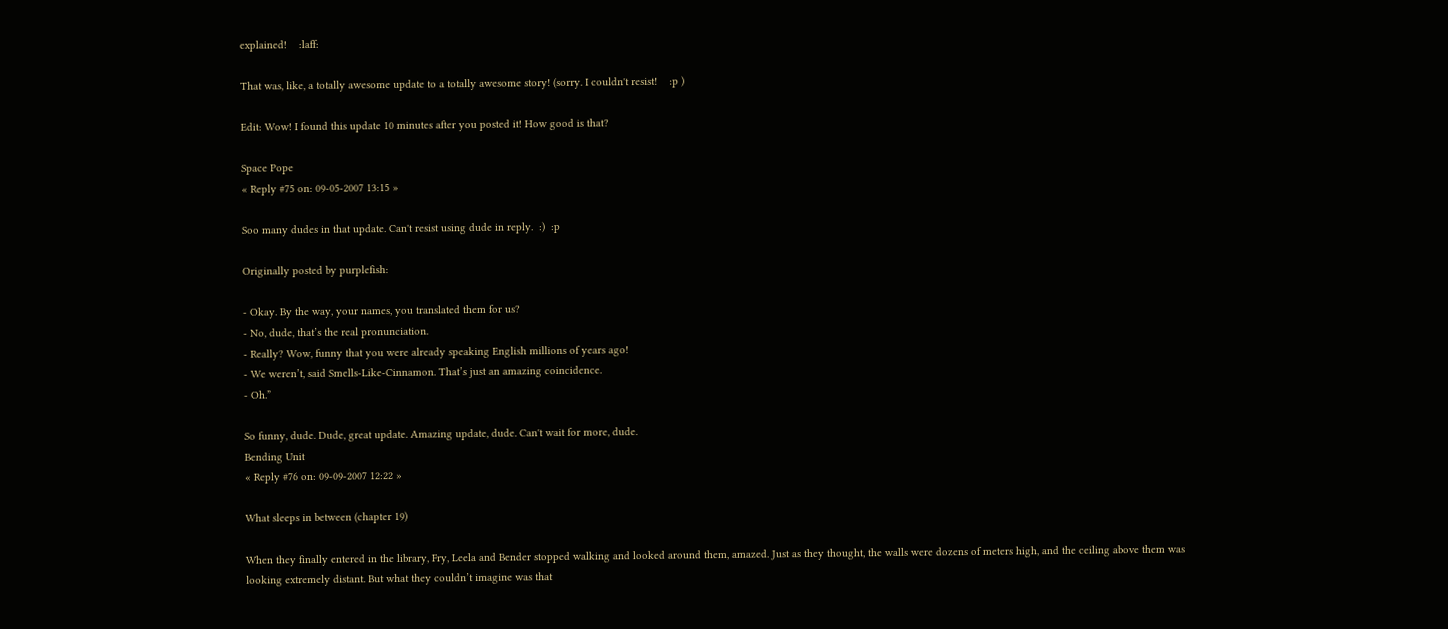explained!    :laff:

That was, like, a totally awesome update to a totally awesome story! (sorry. I couldn't resist!    :p )

Edit: Wow! I found this update 10 minutes after you posted it! How good is that?

Space Pope
« Reply #75 on: 09-05-2007 13:15 »

Soo many dudes in that update. Can't resist using dude in reply.  :)  :p

Originally posted by purplefish:

- Okay. By the way, your names, you translated them for us?
- No, dude, that’s the real pronunciation.
- Really? Wow, funny that you were already speaking English millions of years ago!
- We weren’t, said Smells-Like-Cinnamon. That’s just an amazing coincidence.
- Oh.”

So funny, dude. Dude, great update. Amazing update, dude. Can't wait for more, dude.
Bending Unit
« Reply #76 on: 09-09-2007 12:22 »

What sleeps in between (chapter 19)

When they finally entered in the library, Fry, Leela and Bender stopped walking and looked around them, amazed. Just as they thought, the walls were dozens of meters high, and the ceiling above them was looking extremely distant. But what they couldn’t imagine was that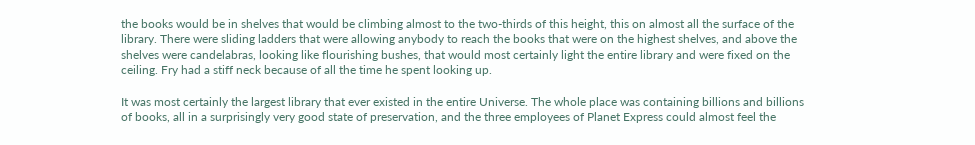the books would be in shelves that would be climbing almost to the two-thirds of this height, this on almost all the surface of the library. There were sliding ladders that were allowing anybody to reach the books that were on the highest shelves, and above the shelves were candelabras, looking like flourishing bushes, that would most certainly light the entire library and were fixed on the ceiling. Fry had a stiff neck because of all the time he spent looking up.

It was most certainly the largest library that ever existed in the entire Universe. The whole place was containing billions and billions of books, all in a surprisingly very good state of preservation, and the three employees of Planet Express could almost feel the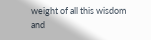weight of all this wisdom and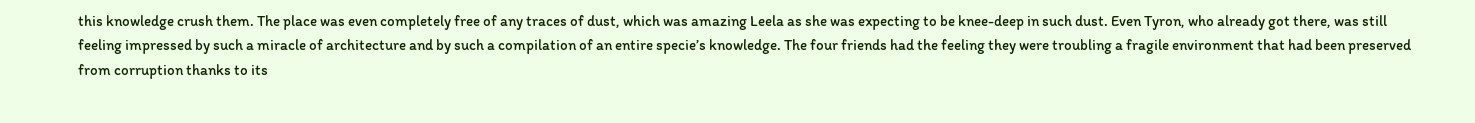this knowledge crush them. The place was even completely free of any traces of dust, which was amazing Leela as she was expecting to be knee-deep in such dust. Even Tyron, who already got there, was still feeling impressed by such a miracle of architecture and by such a compilation of an entire specie’s knowledge. The four friends had the feeling they were troubling a fragile environment that had been preserved from corruption thanks to its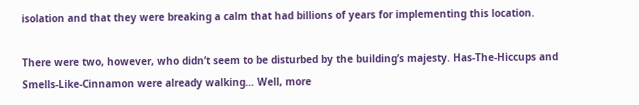isolation and that they were breaking a calm that had billions of years for implementing this location.

There were two, however, who didn’t seem to be disturbed by the building’s majesty. Has-The-Hiccups and Smells-Like-Cinnamon were already walking… Well, more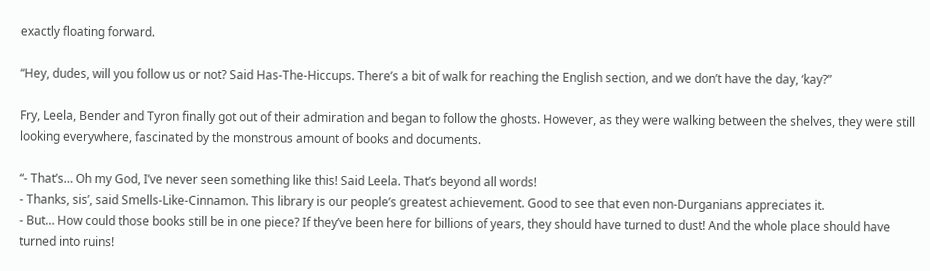exactly floating forward.

“Hey, dudes, will you follow us or not? Said Has-The-Hiccups. There’s a bit of walk for reaching the English section, and we don’t have the day, ‘kay?”

Fry, Leela, Bender and Tyron finally got out of their admiration and began to follow the ghosts. However, as they were walking between the shelves, they were still looking everywhere, fascinated by the monstrous amount of books and documents.

“- That’s… Oh my God, I’ve never seen something like this! Said Leela. That’s beyond all words!
- Thanks, sis’, said Smells-Like-Cinnamon. This library is our people’s greatest achievement. Good to see that even non-Durganians appreciates it.
- But… How could those books still be in one piece? If they’ve been here for billions of years, they should have turned to dust! And the whole place should have turned into ruins!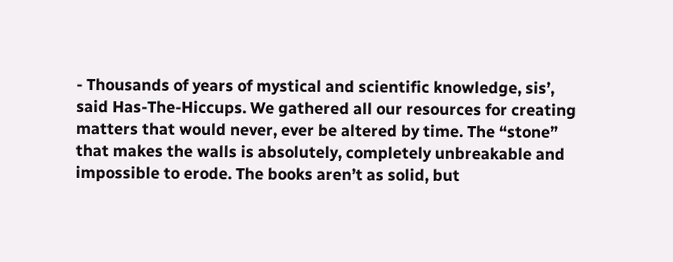- Thousands of years of mystical and scientific knowledge, sis’, said Has-The-Hiccups. We gathered all our resources for creating matters that would never, ever be altered by time. The “stone” that makes the walls is absolutely, completely unbreakable and impossible to erode. The books aren’t as solid, but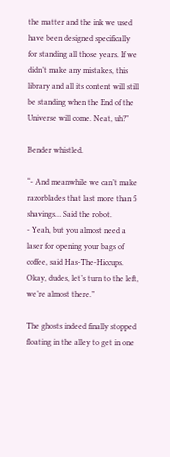the matter and the ink we used have been designed specifically for standing all those years. If we didn’t make any mistakes, this library and all its content will still be standing when the End of the Universe will come. Neat, uh?”

Bender whistled.

“- And meanwhile we can’t make razorblades that last more than 5 shavings… Said the robot.
- Yeah, but you almost need a laser for opening your bags of coffee, said Has-The-Hiccups. Okay, dudes, let’s turn to the left, we’re almost there.”

The ghosts indeed finally stopped floating in the alley to get in one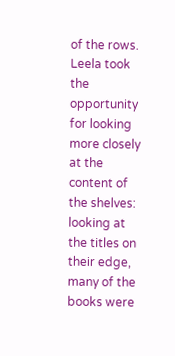of the rows. Leela took the opportunity for looking more closely at the content of the shelves: looking at the titles on their edge, many of the books were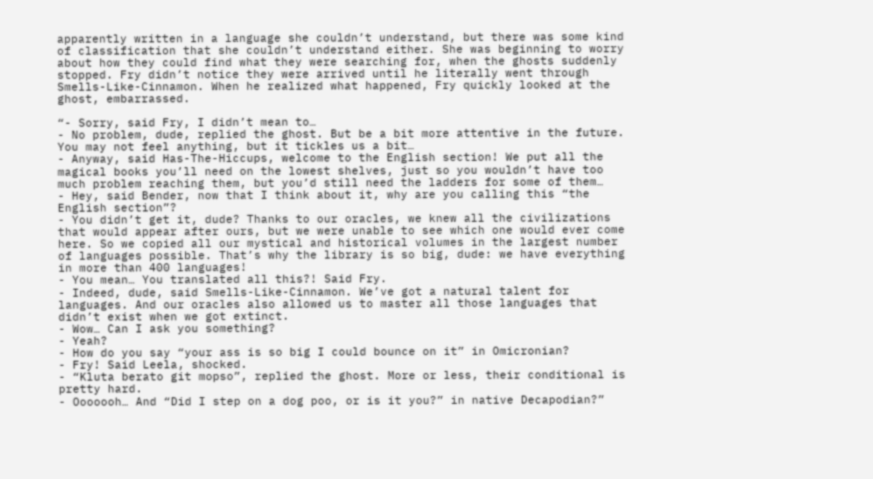apparently written in a language she couldn’t understand, but there was some kind of classification that she couldn’t understand either. She was beginning to worry about how they could find what they were searching for, when the ghosts suddenly stopped. Fry didn’t notice they were arrived until he literally went through Smells-Like-Cinnamon. When he realized what happened, Fry quickly looked at the ghost, embarrassed.

“- Sorry, said Fry, I didn’t mean to…
- No problem, dude, replied the ghost. But be a bit more attentive in the future. You may not feel anything, but it tickles us a bit…
- Anyway, said Has-The-Hiccups, welcome to the English section! We put all the magical books you’ll need on the lowest shelves, just so you wouldn’t have too much problem reaching them, but you’d still need the ladders for some of them…
- Hey, said Bender, now that I think about it, why are you calling this “the English section”?
- You didn’t get it, dude? Thanks to our oracles, we knew all the civilizations that would appear after ours, but we were unable to see which one would ever come here. So we copied all our mystical and historical volumes in the largest number of languages possible. That’s why the library is so big, dude: we have everything in more than 400 languages!
- You mean… You translated all this?! Said Fry.
- Indeed, dude, said Smells-Like-Cinnamon. We’ve got a natural talent for languages. And our oracles also allowed us to master all those languages that didn’t exist when we got extinct.
- Wow… Can I ask you something?
- Yeah?
- How do you say “your ass is so big I could bounce on it” in Omicronian?
- Fry! Said Leela, shocked.
- “Kluta berato git mopso”, replied the ghost. More or less, their conditional is pretty hard.
- Ooooooh… And “Did I step on a dog poo, or is it you?” in native Decapodian?”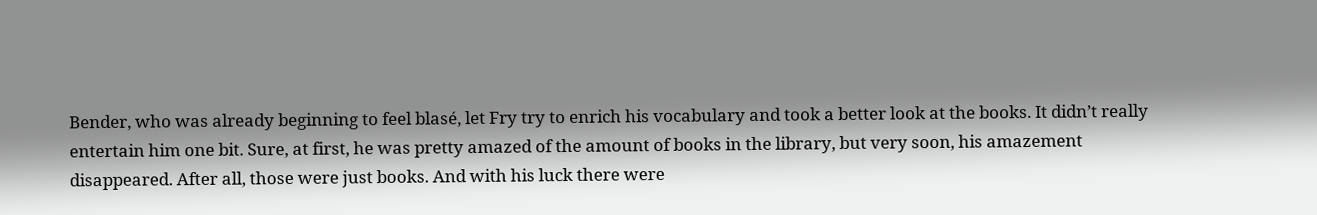Bender, who was already beginning to feel blasé, let Fry try to enrich his vocabulary and took a better look at the books. It didn’t really entertain him one bit. Sure, at first, he was pretty amazed of the amount of books in the library, but very soon, his amazement disappeared. After all, those were just books. And with his luck there were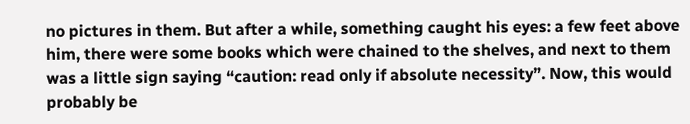no pictures in them. But after a while, something caught his eyes: a few feet above him, there were some books which were chained to the shelves, and next to them was a little sign saying “caution: read only if absolute necessity”. Now, this would probably be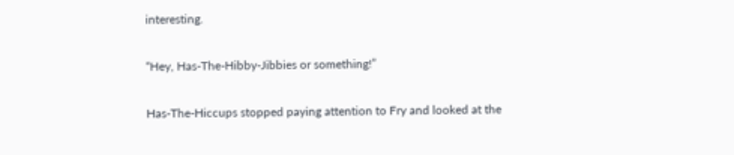interesting.

“Hey, Has-The-Hibby-Jibbies or something!”

Has-The-Hiccups stopped paying attention to Fry and looked at the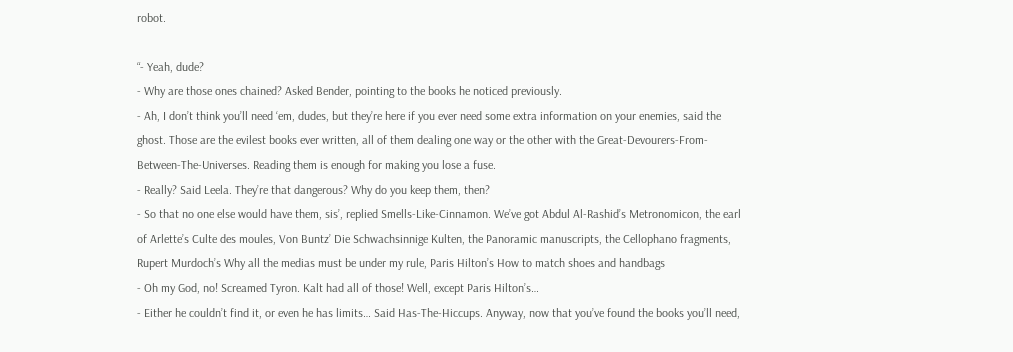robot.

“- Yeah, dude?
- Why are those ones chained? Asked Bender, pointing to the books he noticed previously.
- Ah, I don’t think you’ll need ‘em, dudes, but they’re here if you ever need some extra information on your enemies, said the ghost. Those are the evilest books ever written, all of them dealing one way or the other with the Great-Devourers-From-Between-The-Universes. Reading them is enough for making you lose a fuse.
- Really? Said Leela. They’re that dangerous? Why do you keep them, then?
- So that no one else would have them, sis’, replied Smells-Like-Cinnamon. We’ve got Abdul Al-Rashid’s Metronomicon, the earl of Arlette’s Culte des moules, Von Buntz’ Die Schwachsinnige Kulten, the Panoramic manuscripts, the Cellophano fragments, Rupert Murdoch’s Why all the medias must be under my rule, Paris Hilton’s How to match shoes and handbags
- Oh my God, no! Screamed Tyron. Kalt had all of those! Well, except Paris Hilton’s…
- Either he couldn’t find it, or even he has limits… Said Has-The-Hiccups. Anyway, now that you’ve found the books you’ll need,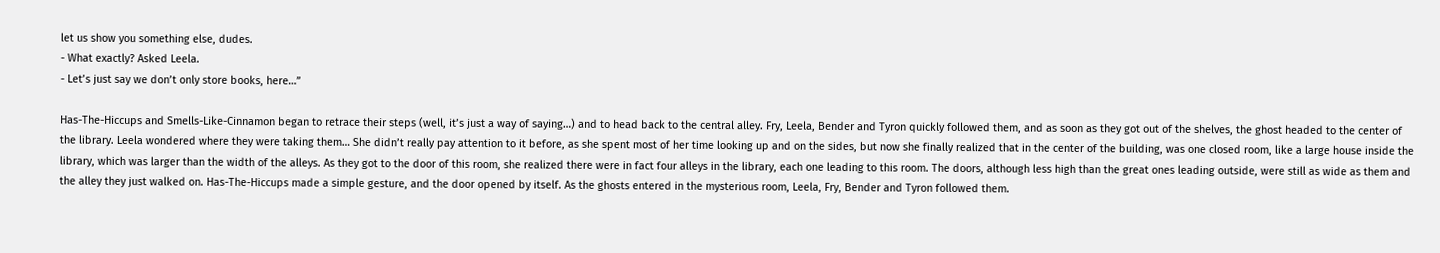let us show you something else, dudes.
- What exactly? Asked Leela.
- Let’s just say we don’t only store books, here…”

Has-The-Hiccups and Smells-Like-Cinnamon began to retrace their steps (well, it’s just a way of saying…) and to head back to the central alley. Fry, Leela, Bender and Tyron quickly followed them, and as soon as they got out of the shelves, the ghost headed to the center of the library. Leela wondered where they were taking them… She didn’t really pay attention to it before, as she spent most of her time looking up and on the sides, but now she finally realized that in the center of the building, was one closed room, like a large house inside the library, which was larger than the width of the alleys. As they got to the door of this room, she realized there were in fact four alleys in the library, each one leading to this room. The doors, although less high than the great ones leading outside, were still as wide as them and the alley they just walked on. Has-The-Hiccups made a simple gesture, and the door opened by itself. As the ghosts entered in the mysterious room, Leela, Fry, Bender and Tyron followed them.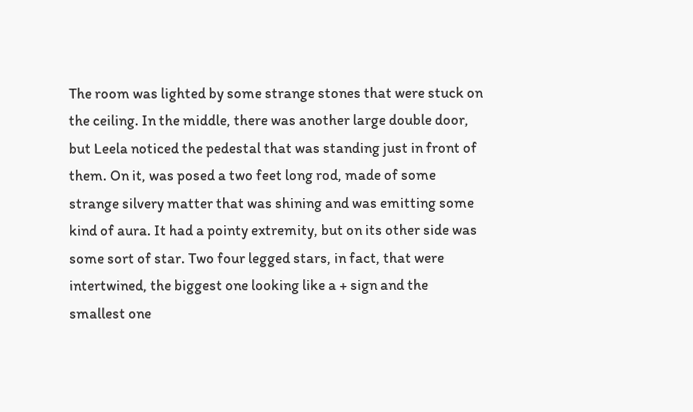The room was lighted by some strange stones that were stuck on the ceiling. In the middle, there was another large double door, but Leela noticed the pedestal that was standing just in front of them. On it, was posed a two feet long rod, made of some strange silvery matter that was shining and was emitting some kind of aura. It had a pointy extremity, but on its other side was some sort of star. Two four legged stars, in fact, that were intertwined, the biggest one looking like a + sign and the smallest one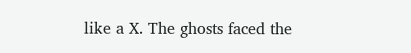like a X. The ghosts faced the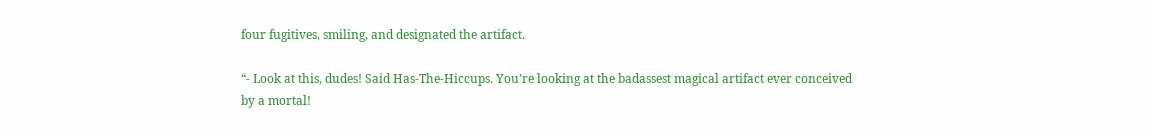four fugitives, smiling, and designated the artifact.

“- Look at this, dudes! Said Has-The-Hiccups. You’re looking at the badassest magical artifact ever conceived by a mortal!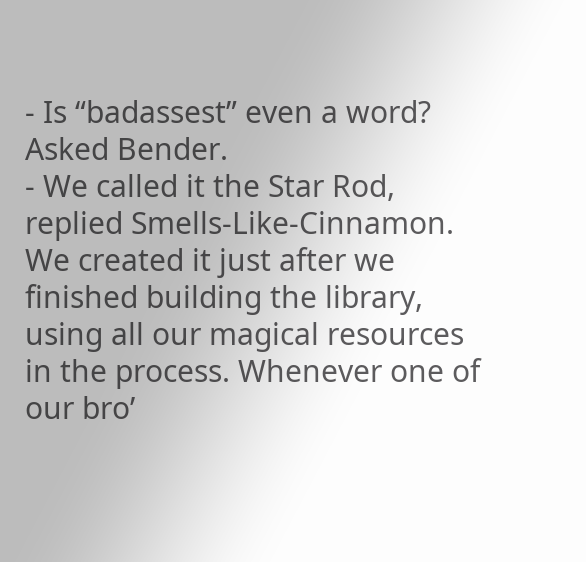- Is “badassest” even a word? Asked Bender.
- We called it the Star Rod, replied Smells-Like-Cinnamon. We created it just after we finished building the library, using all our magical resources in the process. Whenever one of our bro’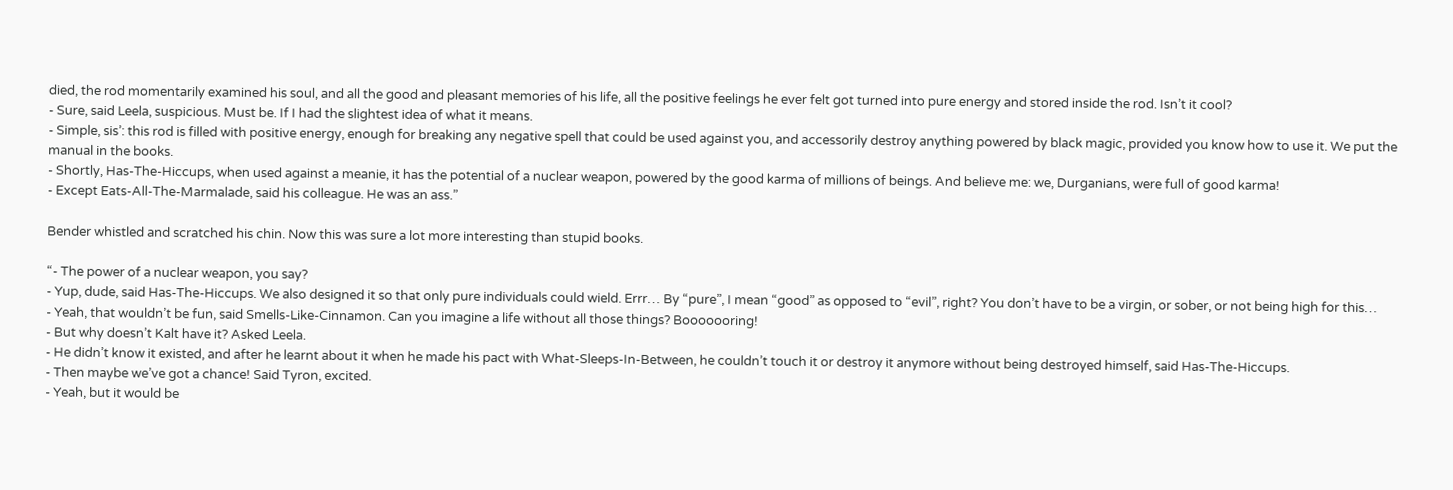died, the rod momentarily examined his soul, and all the good and pleasant memories of his life, all the positive feelings he ever felt got turned into pure energy and stored inside the rod. Isn’t it cool?
- Sure, said Leela, suspicious. Must be. If I had the slightest idea of what it means.
- Simple, sis’: this rod is filled with positive energy, enough for breaking any negative spell that could be used against you, and accessorily destroy anything powered by black magic, provided you know how to use it. We put the manual in the books.
- Shortly, Has-The-Hiccups, when used against a meanie, it has the potential of a nuclear weapon, powered by the good karma of millions of beings. And believe me: we, Durganians, were full of good karma!
- Except Eats-All-The-Marmalade, said his colleague. He was an ass.”

Bender whistled and scratched his chin. Now this was sure a lot more interesting than stupid books.

“- The power of a nuclear weapon, you say?
- Yup, dude, said Has-The-Hiccups. We also designed it so that only pure individuals could wield. Errr… By “pure”, I mean “good” as opposed to “evil”, right? You don’t have to be a virgin, or sober, or not being high for this…
- Yeah, that wouldn’t be fun, said Smells-Like-Cinnamon. Can you imagine a life without all those things? Booooooring!
- But why doesn’t Kalt have it? Asked Leela.
- He didn’t know it existed, and after he learnt about it when he made his pact with What-Sleeps-In-Between, he couldn’t touch it or destroy it anymore without being destroyed himself, said Has-The-Hiccups.
- Then maybe we’ve got a chance! Said Tyron, excited.
- Yeah, but it would be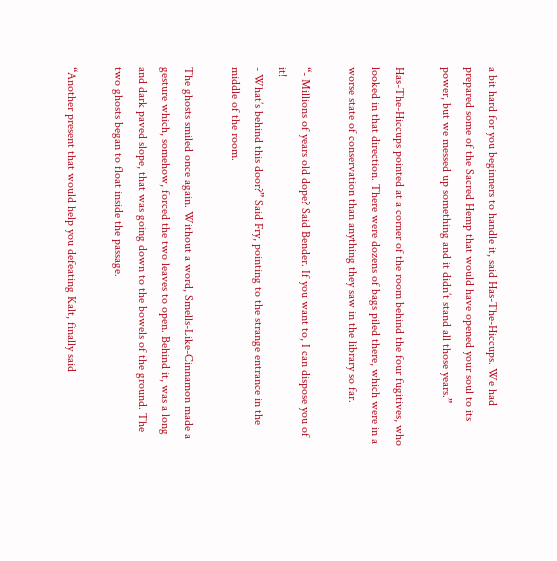a bit hard for you beginners to handle it, said Has-The-Hiccups. We had prepared some of the Sacred Hemp that would have opened your soul to its power, but we messed up something and it didn’t stand all those years.”

Has-The-Hiccups pointed at a corner of the room behind the four fugitives, who looked in that direction. There were dozens of bags piled there, which were in a worse state of conservation than anything they saw in the library so far.

“- Millions of years old dope? Said Bender. If you want to, I can dispose you of it!
- What’s behind this door?” Said Fry, pointing to the strange entrance in the middle of the room.

The ghosts smiled once again. Without a word, Smells-Like-Cinnamon made a gesture which, somehow, forced the two leaves to open. Behind it, was a long and dark paved slope, that was going down to the bowels of the ground. The two ghosts began to float inside the passage.

“Another present that would help you defeating Kalt, finally said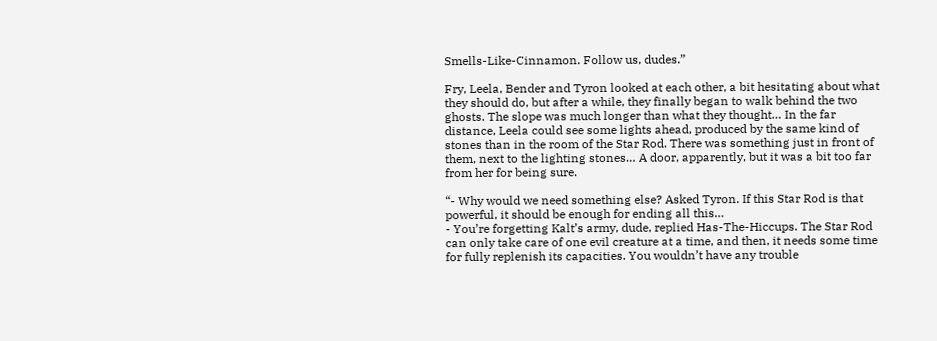Smells-Like-Cinnamon. Follow us, dudes.”

Fry, Leela, Bender and Tyron looked at each other, a bit hesitating about what they should do, but after a while, they finally began to walk behind the two ghosts. The slope was much longer than what they thought… In the far distance, Leela could see some lights ahead, produced by the same kind of stones than in the room of the Star Rod. There was something just in front of them, next to the lighting stones… A door, apparently, but it was a bit too far from her for being sure.

“- Why would we need something else? Asked Tyron. If this Star Rod is that powerful, it should be enough for ending all this…
- You’re forgetting Kalt’s army, dude, replied Has-The-Hiccups. The Star Rod can only take care of one evil creature at a time, and then, it needs some time for fully replenish its capacities. You wouldn’t have any trouble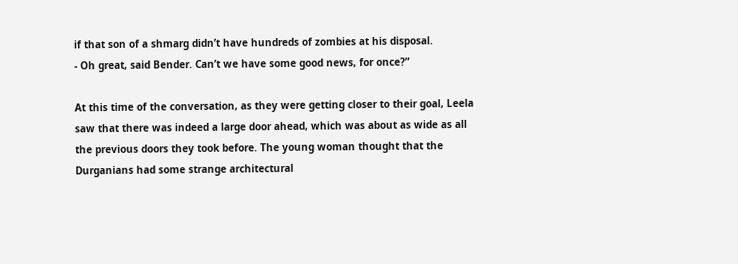if that son of a shmarg didn’t have hundreds of zombies at his disposal.
- Oh great, said Bender. Can’t we have some good news, for once?”

At this time of the conversation, as they were getting closer to their goal, Leela saw that there was indeed a large door ahead, which was about as wide as all the previous doors they took before. The young woman thought that the Durganians had some strange architectural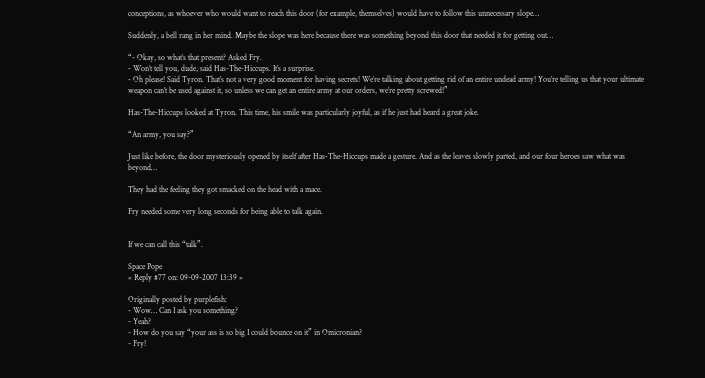conceptions, as whoever who would want to reach this door (for example, themselves) would have to follow this unnecessary slope…

Suddenly, a bell rang in her mind. Maybe the slope was here because there was something beyond this door that needed it for getting out…

“- Okay, so what’s that present? Asked Fry.
- Won’t tell you, dude, said Has-The-Hiccups. It’s a surprise.
- Oh please! Said Tyron. That’s not a very good moment for having secrets! We’re talking about getting rid of an entire undead army! You’re telling us that your ultimate weapon can’t be used against it, so unless we can get an entire army at our orders, we’re pretty screwed!”

Has-The-Hiccups looked at Tyron. This time, his smile was particularly joyful, as if he just had heard a great joke.

“An army, you say?”

Just like before, the door mysteriously opened by itself after Has-The-Hiccups made a gesture. And as the leaves slowly parted, and our four heroes saw what was beyond…

They had the feeling they got smacked on the head with a mace.

Fry needed some very long seconds for being able to talk again.


If we can call this “talk”.

Space Pope
« Reply #77 on: 09-09-2007 13:39 »

Originally posted by purplefish:
- Wow… Can I ask you something?
- Yeah?
- How do you say “your ass is so big I could bounce on it” in Omicronian?
- Fry!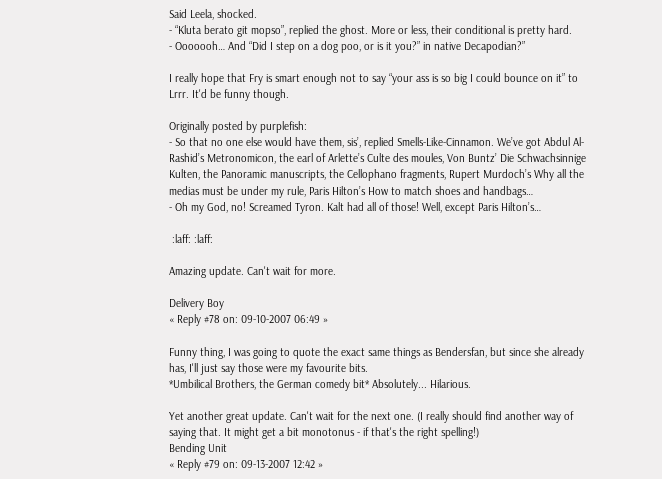Said Leela, shocked.
- “Kluta berato git mopso”, replied the ghost. More or less, their conditional is pretty hard.
- Ooooooh… And “Did I step on a dog poo, or is it you?” in native Decapodian?”

I really hope that Fry is smart enough not to say “your ass is so big I could bounce on it” to Lrrr. It'd be funny though.

Originally posted by purplefish:
- So that no one else would have them, sis’, replied Smells-Like-Cinnamon. We’ve got Abdul Al-Rashid’s Metronomicon, the earl of Arlette’s Culte des moules, Von Buntz’ Die Schwachsinnige Kulten, the Panoramic manuscripts, the Cellophano fragments, Rupert Murdoch’s Why all the medias must be under my rule, Paris Hilton’s How to match shoes and handbags…
- Oh my God, no! Screamed Tyron. Kalt had all of those! Well, except Paris Hilton’s…

 :laff: :laff:

Amazing update. Can't wait for more.

Delivery Boy
« Reply #78 on: 09-10-2007 06:49 »

Funny thing, I was going to quote the exact same things as Bendersfan, but since she already has, I'll just say those were my favourite bits.
*Umbilical Brothers, the German comedy bit* Absolutely... Hilarious.

Yet another great update. Can't wait for the next one. (I really should find another way of saying that. It might get a bit monotonus - if that's the right spelling!)
Bending Unit
« Reply #79 on: 09-13-2007 12:42 »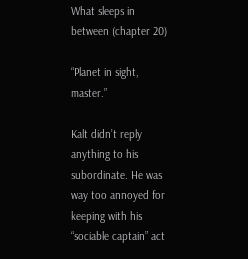What sleeps in between (chapter 20)

“Planet in sight, master.”

Kalt didn’t reply anything to his subordinate. He was way too annoyed for keeping with his “sociable captain” act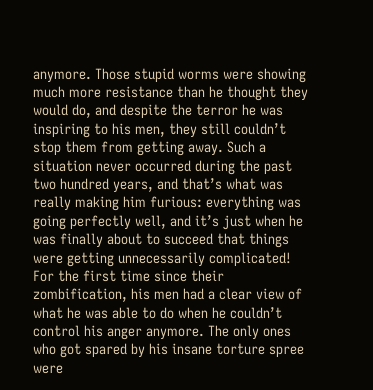anymore. Those stupid worms were showing much more resistance than he thought they would do, and despite the terror he was inspiring to his men, they still couldn’t stop them from getting away. Such a situation never occurred during the past two hundred years, and that’s what was really making him furious: everything was going perfectly well, and it’s just when he was finally about to succeed that things were getting unnecessarily complicated! For the first time since their zombification, his men had a clear view of what he was able to do when he couldn’t control his anger anymore. The only ones who got spared by his insane torture spree were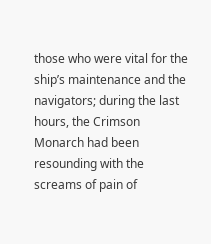those who were vital for the ship’s maintenance and the navigators; during the last hours, the Crimson Monarch had been resounding with the screams of pain of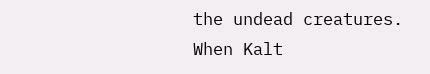the undead creatures. When Kalt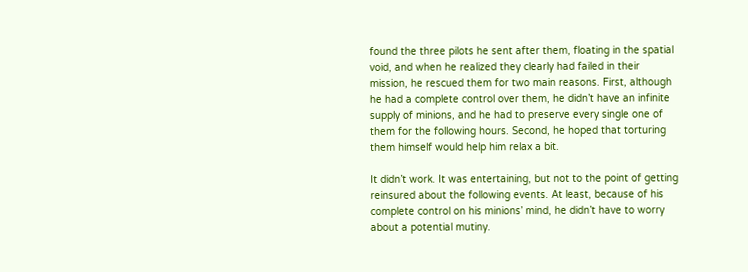found the three pilots he sent after them, floating in the spatial void, and when he realized they clearly had failed in their mission, he rescued them for two main reasons. First, although he had a complete control over them, he didn’t have an infinite supply of minions, and he had to preserve every single one of them for the following hours. Second, he hoped that torturing them himself would help him relax a bit.

It didn’t work. It was entertaining, but not to the point of getting reinsured about the following events. At least, because of his complete control on his minions’ mind, he didn’t have to worry about a potential mutiny.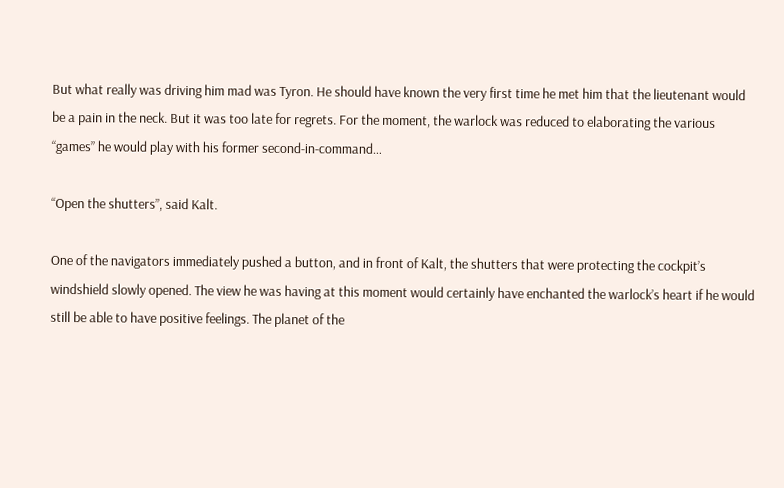But what really was driving him mad was Tyron. He should have known the very first time he met him that the lieutenant would be a pain in the neck. But it was too late for regrets. For the moment, the warlock was reduced to elaborating the various “games” he would play with his former second-in-command…

“Open the shutters”, said Kalt.

One of the navigators immediately pushed a button, and in front of Kalt, the shutters that were protecting the cockpit’s windshield slowly opened. The view he was having at this moment would certainly have enchanted the warlock’s heart if he would still be able to have positive feelings. The planet of the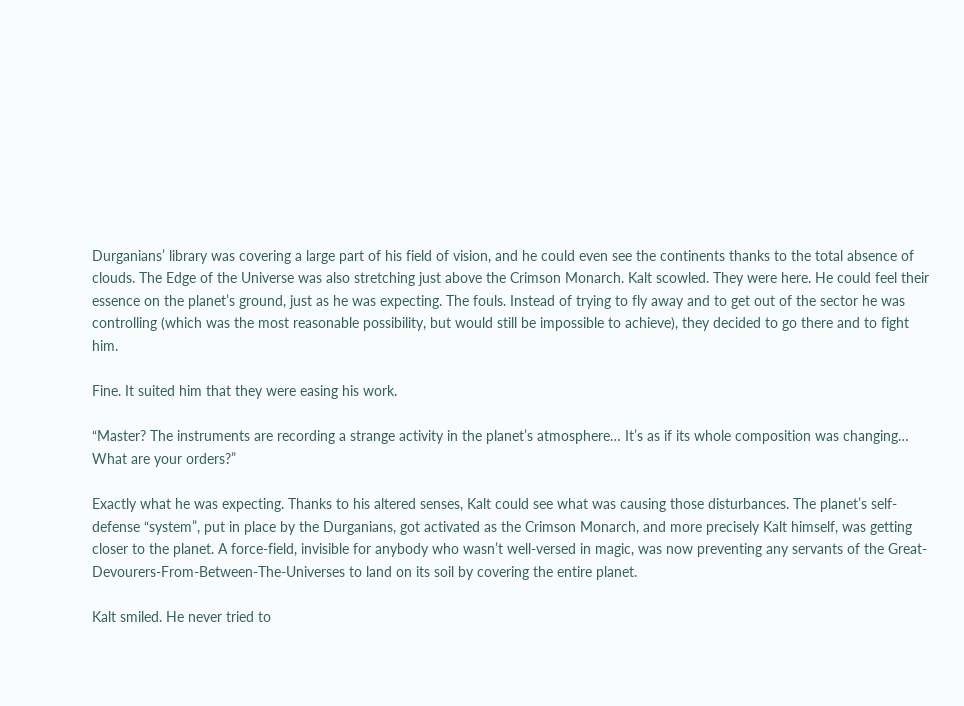Durganians’ library was covering a large part of his field of vision, and he could even see the continents thanks to the total absence of clouds. The Edge of the Universe was also stretching just above the Crimson Monarch. Kalt scowled. They were here. He could feel their essence on the planet’s ground, just as he was expecting. The fouls. Instead of trying to fly away and to get out of the sector he was controlling (which was the most reasonable possibility, but would still be impossible to achieve), they decided to go there and to fight him.

Fine. It suited him that they were easing his work.

“Master? The instruments are recording a strange activity in the planet’s atmosphere… It’s as if its whole composition was changing… What are your orders?”

Exactly what he was expecting. Thanks to his altered senses, Kalt could see what was causing those disturbances. The planet’s self-defense “system”, put in place by the Durganians, got activated as the Crimson Monarch, and more precisely Kalt himself, was getting closer to the planet. A force-field, invisible for anybody who wasn’t well-versed in magic, was now preventing any servants of the Great-Devourers-From-Between-The-Universes to land on its soil by covering the entire planet.

Kalt smiled. He never tried to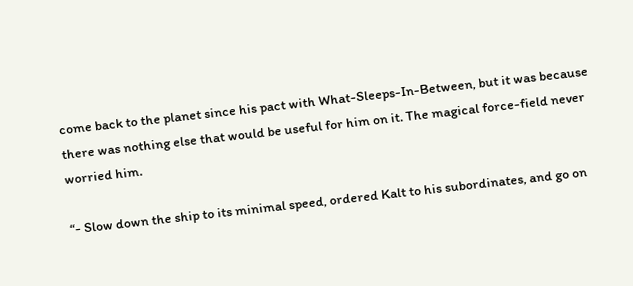come back to the planet since his pact with What-Sleeps-In-Between, but it was because there was nothing else that would be useful for him on it. The magical force-field never worried him.

“- Slow down the ship to its minimal speed, ordered Kalt to his subordinates, and go on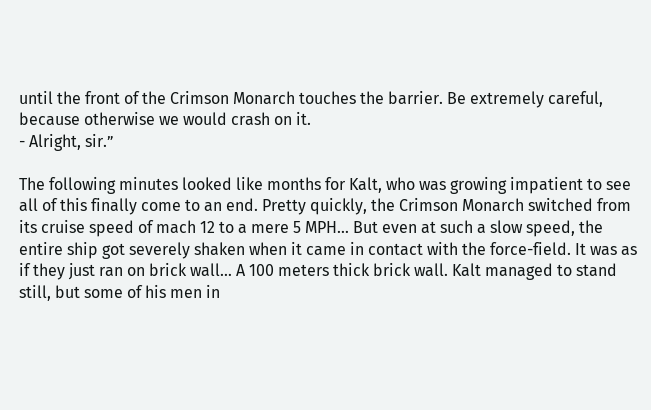until the front of the Crimson Monarch touches the barrier. Be extremely careful, because otherwise we would crash on it.
- Alright, sir.”

The following minutes looked like months for Kalt, who was growing impatient to see all of this finally come to an end. Pretty quickly, the Crimson Monarch switched from its cruise speed of mach 12 to a mere 5 MPH… But even at such a slow speed, the entire ship got severely shaken when it came in contact with the force-field. It was as if they just ran on brick wall… A 100 meters thick brick wall. Kalt managed to stand still, but some of his men in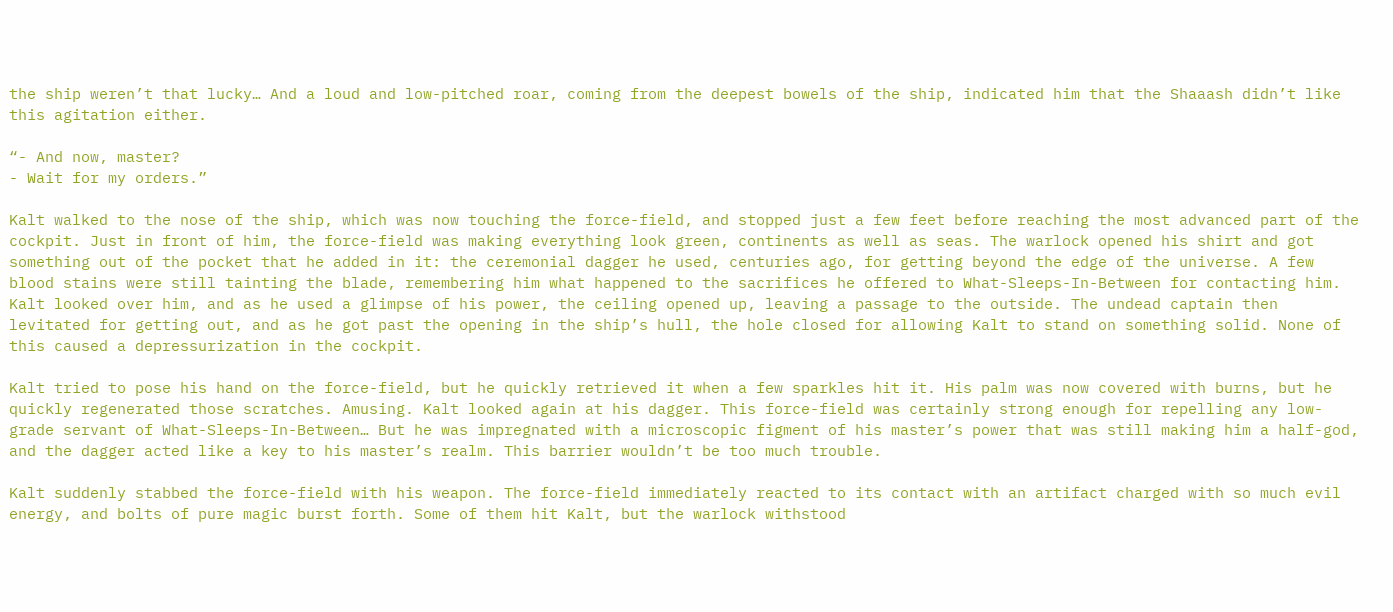the ship weren’t that lucky… And a loud and low-pitched roar, coming from the deepest bowels of the ship, indicated him that the Shaaash didn’t like this agitation either.

“- And now, master?
- Wait for my orders.”

Kalt walked to the nose of the ship, which was now touching the force-field, and stopped just a few feet before reaching the most advanced part of the cockpit. Just in front of him, the force-field was making everything look green, continents as well as seas. The warlock opened his shirt and got something out of the pocket that he added in it: the ceremonial dagger he used, centuries ago, for getting beyond the edge of the universe. A few blood stains were still tainting the blade, remembering him what happened to the sacrifices he offered to What-Sleeps-In-Between for contacting him. Kalt looked over him, and as he used a glimpse of his power, the ceiling opened up, leaving a passage to the outside. The undead captain then levitated for getting out, and as he got past the opening in the ship’s hull, the hole closed for allowing Kalt to stand on something solid. None of this caused a depressurization in the cockpit.

Kalt tried to pose his hand on the force-field, but he quickly retrieved it when a few sparkles hit it. His palm was now covered with burns, but he quickly regenerated those scratches. Amusing. Kalt looked again at his dagger. This force-field was certainly strong enough for repelling any low-grade servant of What-Sleeps-In-Between… But he was impregnated with a microscopic figment of his master’s power that was still making him a half-god, and the dagger acted like a key to his master’s realm. This barrier wouldn’t be too much trouble.

Kalt suddenly stabbed the force-field with his weapon. The force-field immediately reacted to its contact with an artifact charged with so much evil energy, and bolts of pure magic burst forth. Some of them hit Kalt, but the warlock withstood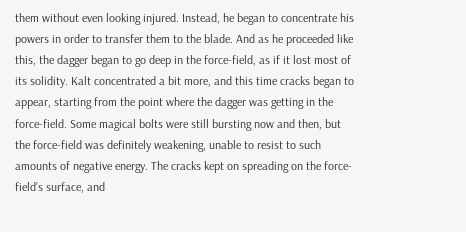them without even looking injured. Instead, he began to concentrate his powers in order to transfer them to the blade. And as he proceeded like this, the dagger began to go deep in the force-field, as if it lost most of its solidity. Kalt concentrated a bit more, and this time cracks began to appear, starting from the point where the dagger was getting in the force-field. Some magical bolts were still bursting now and then, but the force-field was definitely weakening, unable to resist to such amounts of negative energy. The cracks kept on spreading on the force-field’s surface, and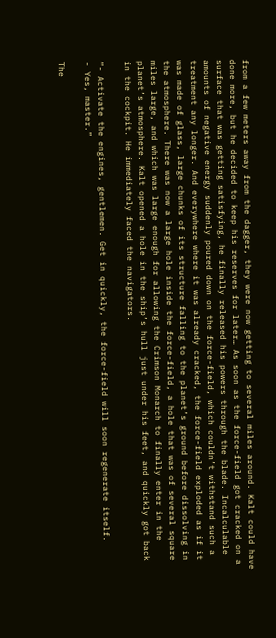from a few meters away from the dagger, they were now getting to several miles around. Kalt could have done more, but he decided to keep his reserves for later… As soon as the force-field got cracked on a surface that was getting satisfying, he finally released his powers through the blade. Incalculable amounts of negative energy suddenly poured down on the force-field, which couldn’t withstand such a treatment any longer. And everywhere where it was already cracked, the force-field exploded as if it was made of glass, large chunks of its structure falling to the planet’s ground before dissolving in the atmosphere. There was now a large hole inside the force-field, a hole that was of several square miles large, and which was large enough for allowing the Crimson Monarch to finally enter in the planet’s atmosphere. Kalt opened a hole in the ship’s hull just under his feet, and quickly got back in the cockpit. He immediately faced the navigators.

“- Activate the engines, gentlemen. Get in quickly, the force-field will soon regenerate itself.
- Yes, master.”

The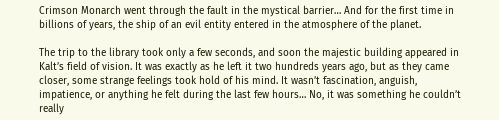Crimson Monarch went through the fault in the mystical barrier… And for the first time in billions of years, the ship of an evil entity entered in the atmosphere of the planet.

The trip to the library took only a few seconds, and soon the majestic building appeared in Kalt’s field of vision. It was exactly as he left it two hundreds years ago, but as they came closer, some strange feelings took hold of his mind. It wasn’t fascination, anguish, impatience, or anything he felt during the last few hours… No, it was something he couldn’t really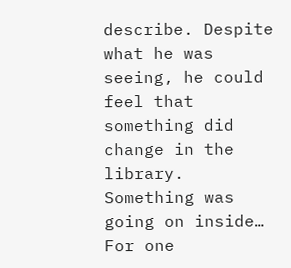describe. Despite what he was seeing, he could feel that something did change in the library. Something was going on inside… For one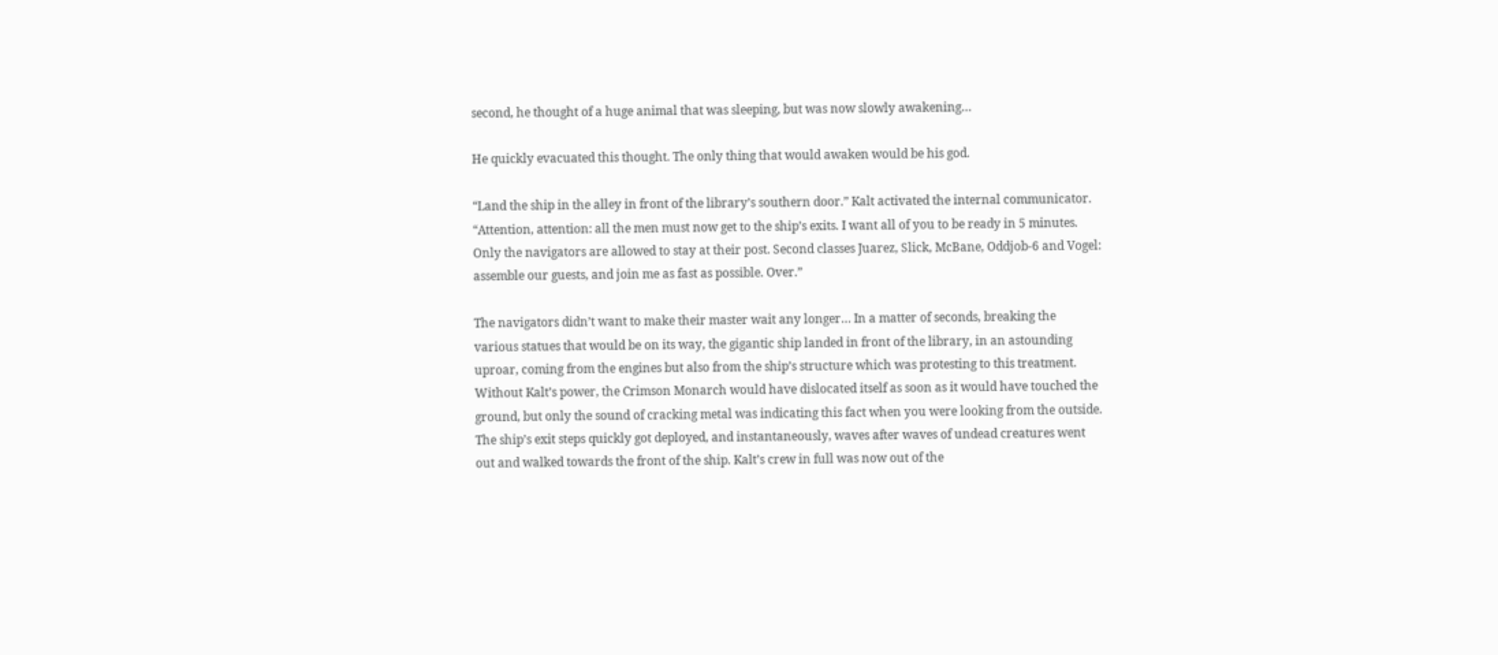second, he thought of a huge animal that was sleeping, but was now slowly awakening…

He quickly evacuated this thought. The only thing that would awaken would be his god.

“Land the ship in the alley in front of the library’s southern door.” Kalt activated the internal communicator. “Attention, attention: all the men must now get to the ship’s exits. I want all of you to be ready in 5 minutes. Only the navigators are allowed to stay at their post. Second classes Juarez, Slick, McBane, Oddjob-6 and Vogel: assemble our guests, and join me as fast as possible. Over.”

The navigators didn’t want to make their master wait any longer… In a matter of seconds, breaking the various statues that would be on its way, the gigantic ship landed in front of the library, in an astounding uproar, coming from the engines but also from the ship’s structure which was protesting to this treatment. Without Kalt’s power, the Crimson Monarch would have dislocated itself as soon as it would have touched the ground, but only the sound of cracking metal was indicating this fact when you were looking from the outside. The ship’s exit steps quickly got deployed, and instantaneously, waves after waves of undead creatures went out and walked towards the front of the ship. Kalt’s crew in full was now out of the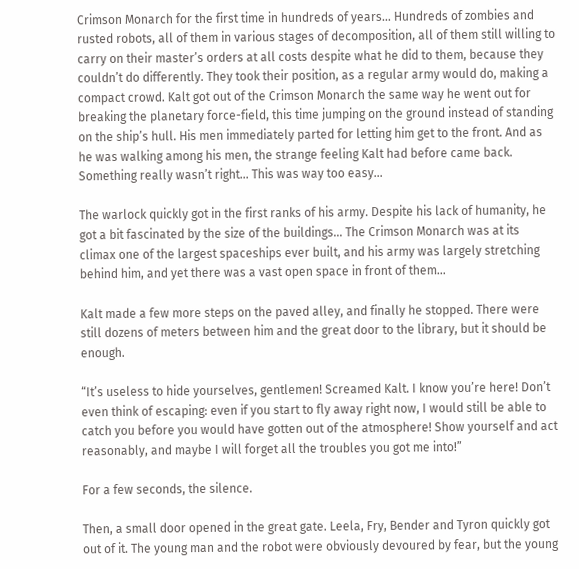Crimson Monarch for the first time in hundreds of years… Hundreds of zombies and rusted robots, all of them in various stages of decomposition, all of them still willing to carry on their master’s orders at all costs despite what he did to them, because they couldn’t do differently. They took their position, as a regular army would do, making a compact crowd. Kalt got out of the Crimson Monarch the same way he went out for breaking the planetary force-field, this time jumping on the ground instead of standing on the ship’s hull. His men immediately parted for letting him get to the front. And as he was walking among his men, the strange feeling Kalt had before came back. Something really wasn’t right… This was way too easy…

The warlock quickly got in the first ranks of his army. Despite his lack of humanity, he got a bit fascinated by the size of the buildings… The Crimson Monarch was at its climax one of the largest spaceships ever built, and his army was largely stretching behind him, and yet there was a vast open space in front of them…

Kalt made a few more steps on the paved alley, and finally he stopped. There were still dozens of meters between him and the great door to the library, but it should be enough.

“It’s useless to hide yourselves, gentlemen! Screamed Kalt. I know you’re here! Don’t even think of escaping: even if you start to fly away right now, I would still be able to catch you before you would have gotten out of the atmosphere! Show yourself and act reasonably, and maybe I will forget all the troubles you got me into!”

For a few seconds, the silence.

Then, a small door opened in the great gate. Leela, Fry, Bender and Tyron quickly got out of it. The young man and the robot were obviously devoured by fear, but the young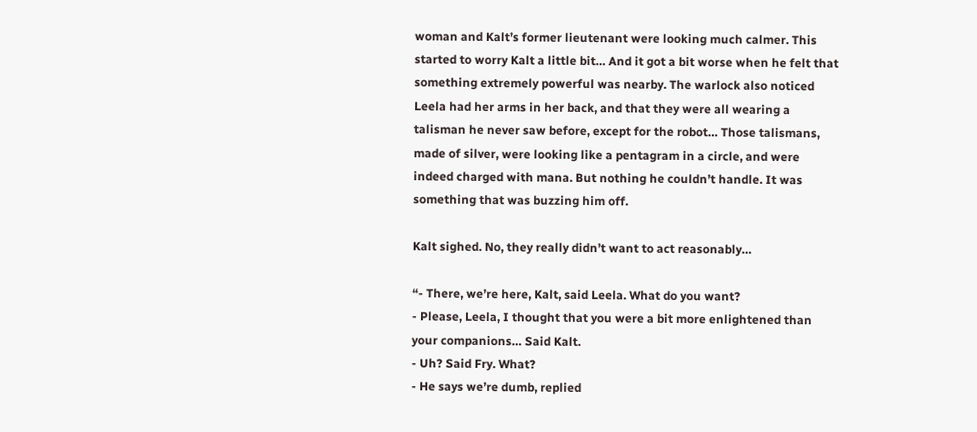woman and Kalt’s former lieutenant were looking much calmer. This started to worry Kalt a little bit… And it got a bit worse when he felt that something extremely powerful was nearby. The warlock also noticed Leela had her arms in her back, and that they were all wearing a talisman he never saw before, except for the robot… Those talismans, made of silver, were looking like a pentagram in a circle, and were indeed charged with mana. But nothing he couldn’t handle. It was something that was buzzing him off.

Kalt sighed. No, they really didn’t want to act reasonably…

“- There, we’re here, Kalt, said Leela. What do you want?
- Please, Leela, I thought that you were a bit more enlightened than your companions… Said Kalt.
- Uh? Said Fry. What?
- He says we’re dumb, replied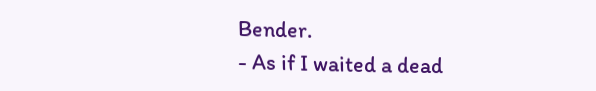Bender.
- As if I waited a dead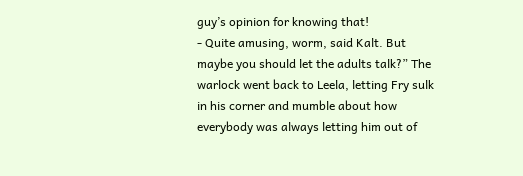guy’s opinion for knowing that!
- Quite amusing, worm, said Kalt. But maybe you should let the adults talk?” The warlock went back to Leela, letting Fry sulk in his corner and mumble about how everybody was always letting him out of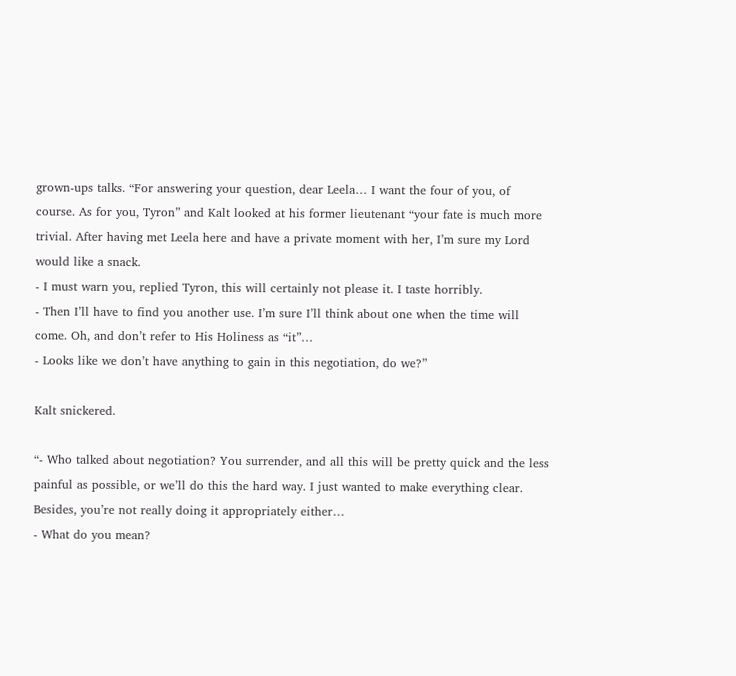grown-ups talks. “For answering your question, dear Leela… I want the four of you, of course. As for you, Tyron” and Kalt looked at his former lieutenant “your fate is much more trivial. After having met Leela here and have a private moment with her, I’m sure my Lord would like a snack.
- I must warn you, replied Tyron, this will certainly not please it. I taste horribly.
- Then I’ll have to find you another use. I’m sure I’ll think about one when the time will come. Oh, and don’t refer to His Holiness as “it”…
- Looks like we don’t have anything to gain in this negotiation, do we?”

Kalt snickered.

“- Who talked about negotiation? You surrender, and all this will be pretty quick and the less painful as possible, or we’ll do this the hard way. I just wanted to make everything clear. Besides, you’re not really doing it appropriately either…
- What do you mean?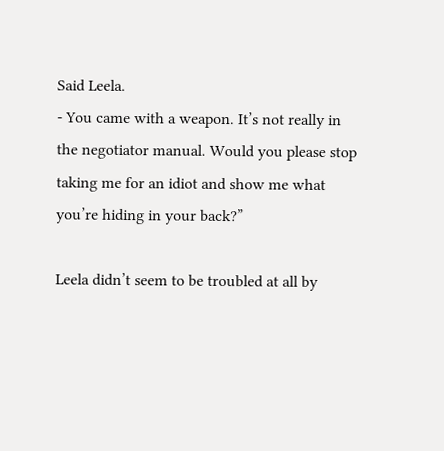Said Leela.
- You came with a weapon. It’s not really in the negotiator manual. Would you please stop taking me for an idiot and show me what you’re hiding in your back?”

Leela didn’t seem to be troubled at all by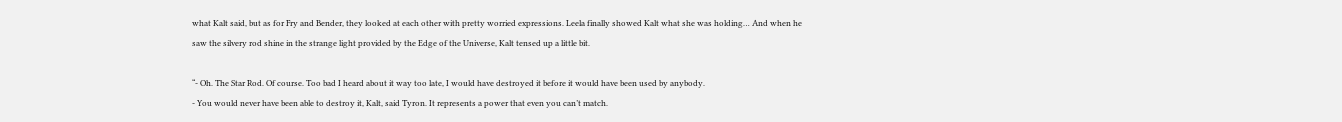what Kalt said, but as for Fry and Bender, they looked at each other with pretty worried expressions. Leela finally showed Kalt what she was holding… And when he saw the silvery rod shine in the strange light provided by the Edge of the Universe, Kalt tensed up a little bit.

“- Oh. The Star Rod. Of course. Too bad I heard about it way too late, I would have destroyed it before it would have been used by anybody.
- You would never have been able to destroy it, Kalt, said Tyron. It represents a power that even you can’t match.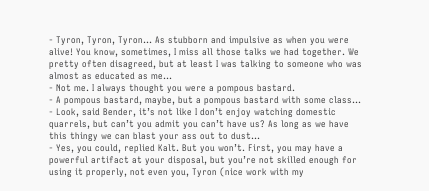- Tyron, Tyron, Tyron… As stubborn and impulsive as when you were alive! You know, sometimes, I miss all those talks we had together. We pretty often disagreed, but at least I was talking to someone who was almost as educated as me…
- Not me. I always thought you were a pompous bastard.
- A pompous bastard, maybe, but a pompous bastard with some class…
- Look, said Bender, it’s not like I don’t enjoy watching domestic quarrels, but can’t you admit you can’t have us? As long as we have this thingy we can blast your ass out to dust…
- Yes, you could, replied Kalt. But you won’t. First, you may have a powerful artifact at your disposal, but you’re not skilled enough for using it properly, not even you, Tyron (nice work with my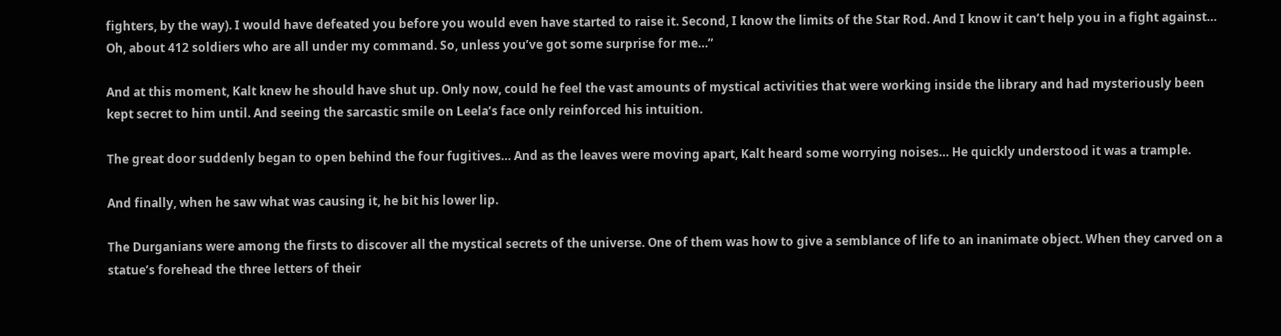fighters, by the way). I would have defeated you before you would even have started to raise it. Second, I know the limits of the Star Rod. And I know it can’t help you in a fight against… Oh, about 412 soldiers who are all under my command. So, unless you’ve got some surprise for me…”

And at this moment, Kalt knew he should have shut up. Only now, could he feel the vast amounts of mystical activities that were working inside the library and had mysteriously been kept secret to him until. And seeing the sarcastic smile on Leela’s face only reinforced his intuition.

The great door suddenly began to open behind the four fugitives… And as the leaves were moving apart, Kalt heard some worrying noises… He quickly understood it was a trample.

And finally, when he saw what was causing it, he bit his lower lip.

The Durganians were among the firsts to discover all the mystical secrets of the universe. One of them was how to give a semblance of life to an inanimate object. When they carved on a statue’s forehead the three letters of their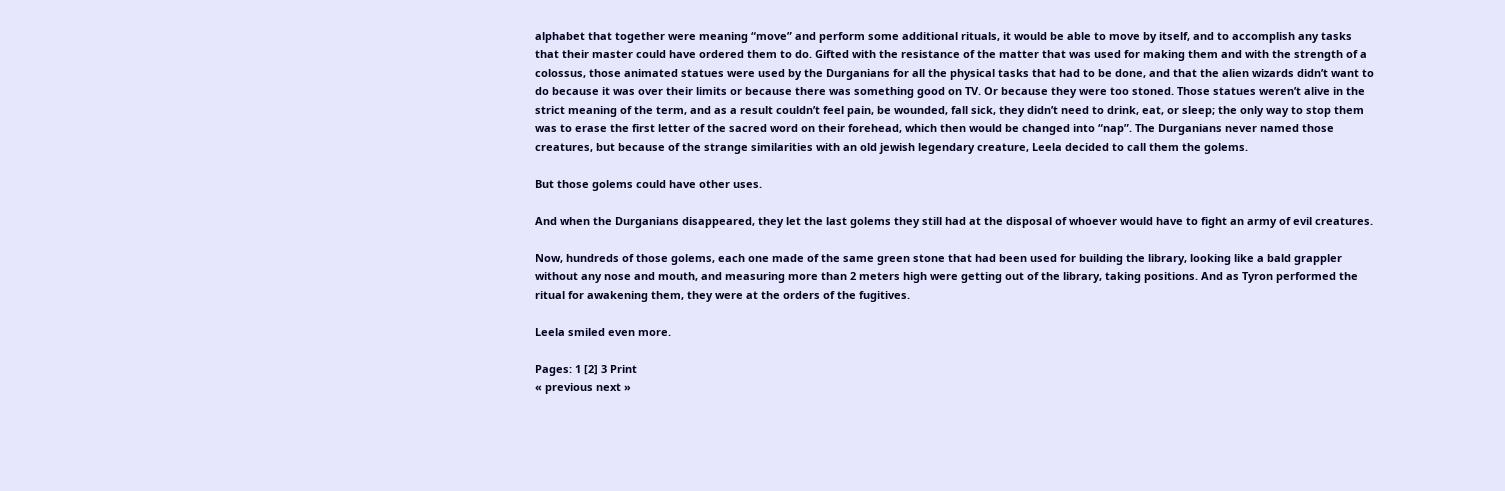alphabet that together were meaning “move” and perform some additional rituals, it would be able to move by itself, and to accomplish any tasks that their master could have ordered them to do. Gifted with the resistance of the matter that was used for making them and with the strength of a colossus, those animated statues were used by the Durganians for all the physical tasks that had to be done, and that the alien wizards didn’t want to do because it was over their limits or because there was something good on TV. Or because they were too stoned. Those statues weren’t alive in the strict meaning of the term, and as a result couldn’t feel pain, be wounded, fall sick, they didn’t need to drink, eat, or sleep; the only way to stop them was to erase the first letter of the sacred word on their forehead, which then would be changed into “nap”. The Durganians never named those creatures, but because of the strange similarities with an old jewish legendary creature, Leela decided to call them the golems.

But those golems could have other uses.

And when the Durganians disappeared, they let the last golems they still had at the disposal of whoever would have to fight an army of evil creatures.

Now, hundreds of those golems, each one made of the same green stone that had been used for building the library, looking like a bald grappler without any nose and mouth, and measuring more than 2 meters high were getting out of the library, taking positions. And as Tyron performed the ritual for awakening them, they were at the orders of the fugitives.

Leela smiled even more.

Pages: 1 [2] 3 Print
« previous next »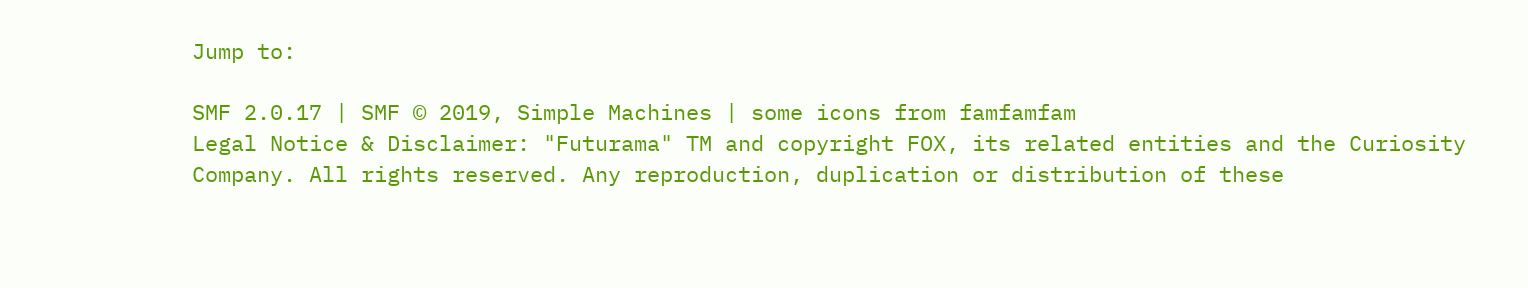Jump to:

SMF 2.0.17 | SMF © 2019, Simple Machines | some icons from famfamfam
Legal Notice & Disclaimer: "Futurama" TM and copyright FOX, its related entities and the Curiosity Company. All rights reserved. Any reproduction, duplication or distribution of these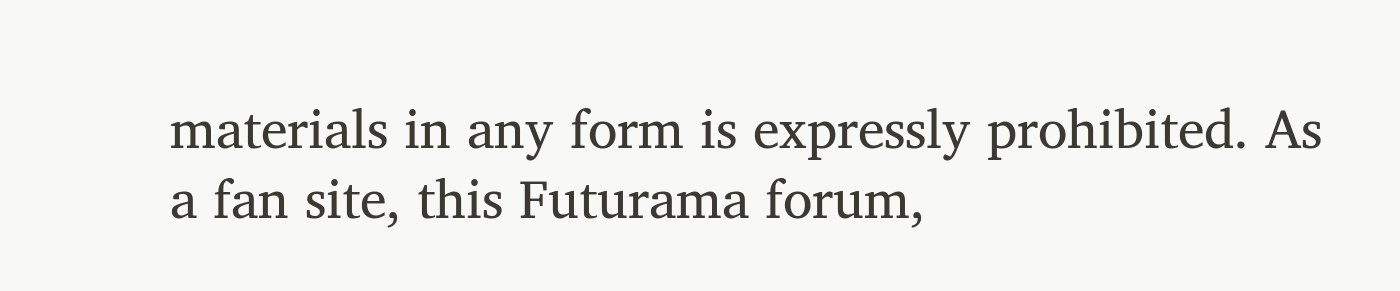materials in any form is expressly prohibited. As a fan site, this Futurama forum,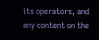its operators, and any content on the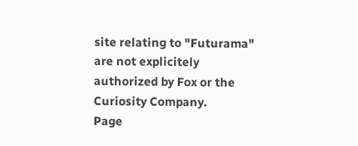site relating to "Futurama" are not explicitely authorized by Fox or the Curiosity Company.
Page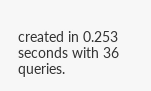created in 0.253 seconds with 36 queries.